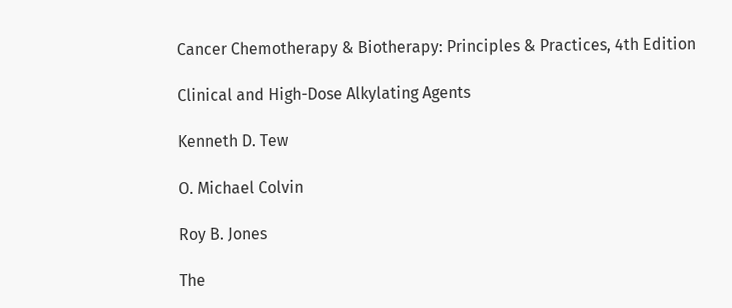Cancer Chemotherapy & Biotherapy: Principles & Practices, 4th Edition

Clinical and High-Dose Alkylating Agents

Kenneth D. Tew

O. Michael Colvin

Roy B. Jones

The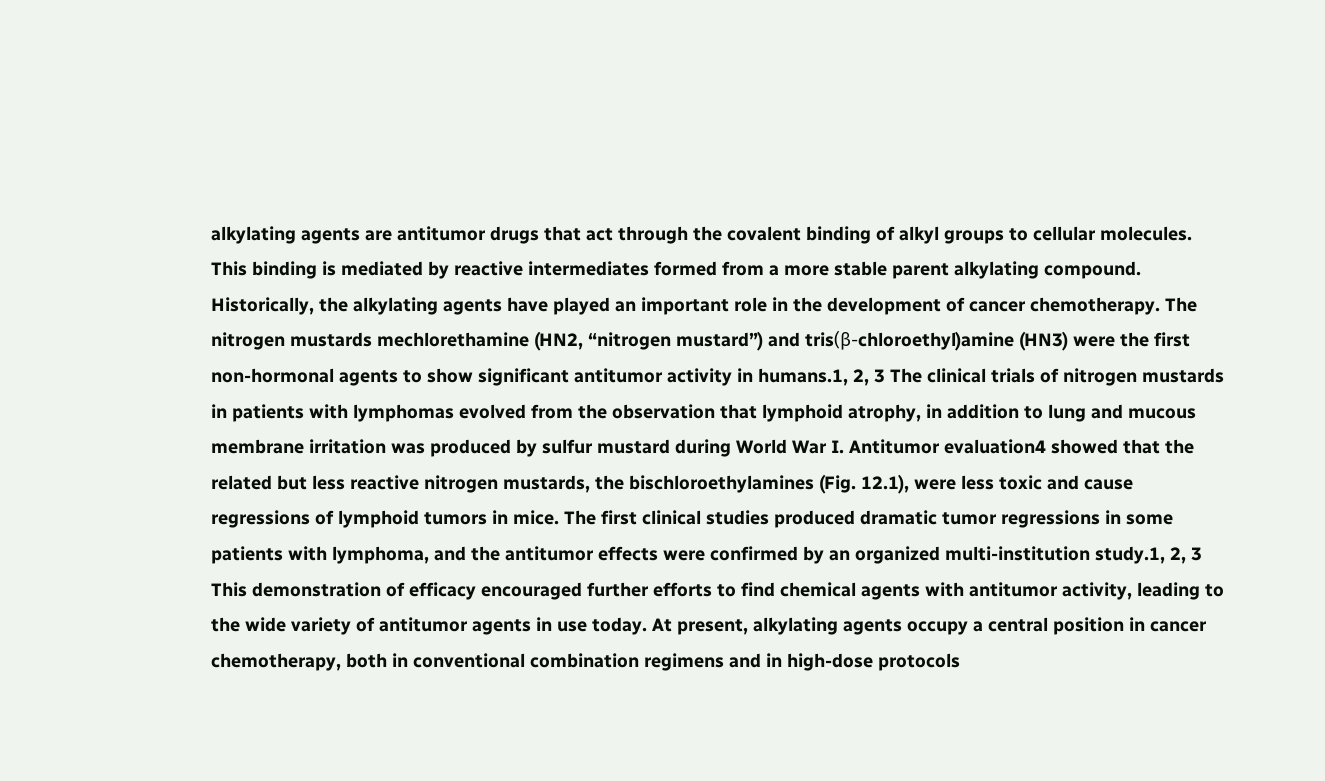alkylating agents are antitumor drugs that act through the covalent binding of alkyl groups to cellular molecules. This binding is mediated by reactive intermediates formed from a more stable parent alkylating compound. Historically, the alkylating agents have played an important role in the development of cancer chemotherapy. The nitrogen mustards mechlorethamine (HN2, “nitrogen mustard”) and tris(β-chloroethyl)amine (HN3) were the first non-hormonal agents to show significant antitumor activity in humans.1, 2, 3 The clinical trials of nitrogen mustards in patients with lymphomas evolved from the observation that lymphoid atrophy, in addition to lung and mucous membrane irritation was produced by sulfur mustard during World War I. Antitumor evaluation4 showed that the related but less reactive nitrogen mustards, the bischloroethylamines (Fig. 12.1), were less toxic and cause regressions of lymphoid tumors in mice. The first clinical studies produced dramatic tumor regressions in some patients with lymphoma, and the antitumor effects were confirmed by an organized multi-institution study.1, 2, 3 This demonstration of efficacy encouraged further efforts to find chemical agents with antitumor activity, leading to the wide variety of antitumor agents in use today. At present, alkylating agents occupy a central position in cancer chemotherapy, both in conventional combination regimens and in high-dose protocols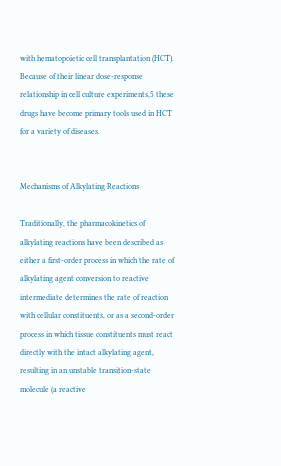with hematopoietic cell transplantation (HCT). Because of their linear dose-response relationship in cell culture experiments,5 these drugs have become primary tools used in HCT for a variety of diseases.


Mechanisms of Alkylating Reactions

Traditionally, the pharmacokinetics of alkylating reactions have been described as either a first-order process in which the rate of alkylating agent conversion to reactive intermediate determines the rate of reaction with cellular constituents, or as a second-order process in which tissue constituents must react directly with the intact alkylating agent, resulting in an unstable transition-state molecule (a reactive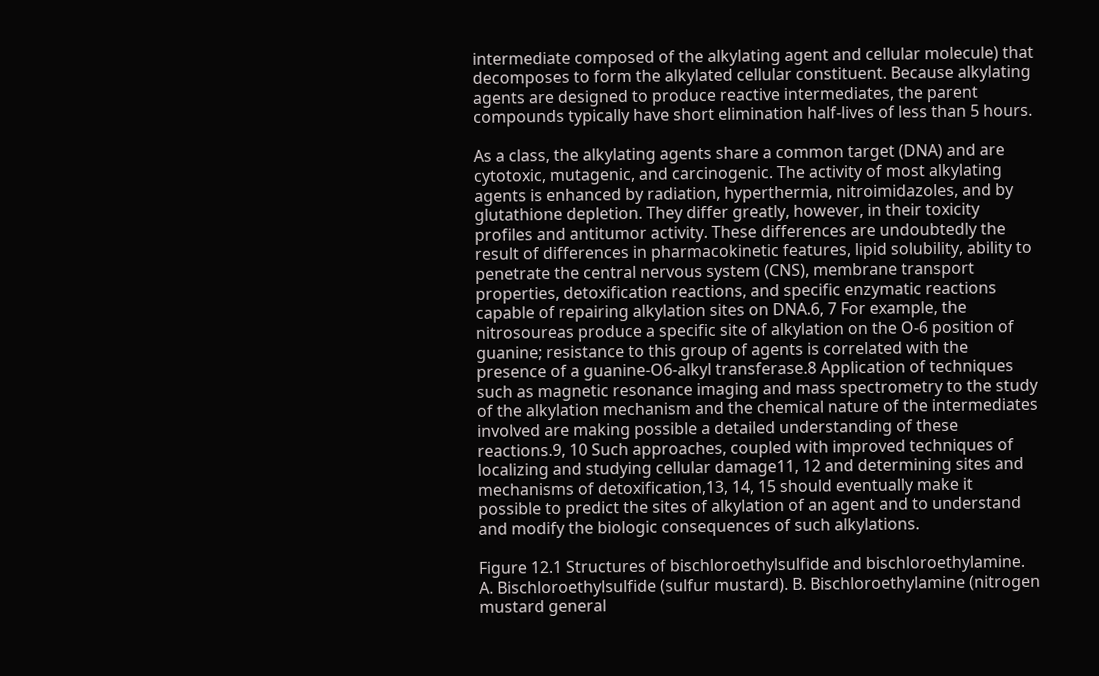intermediate composed of the alkylating agent and cellular molecule) that decomposes to form the alkylated cellular constituent. Because alkylating agents are designed to produce reactive intermediates, the parent compounds typically have short elimination half-lives of less than 5 hours.

As a class, the alkylating agents share a common target (DNA) and are cytotoxic, mutagenic, and carcinogenic. The activity of most alkylating agents is enhanced by radiation, hyperthermia, nitroimidazoles, and by glutathione depletion. They differ greatly, however, in their toxicity profiles and antitumor activity. These differences are undoubtedly the result of differences in pharmacokinetic features, lipid solubility, ability to penetrate the central nervous system (CNS), membrane transport properties, detoxification reactions, and specific enzymatic reactions capable of repairing alkylation sites on DNA.6, 7 For example, the nitrosoureas produce a specific site of alkylation on the O-6 position of guanine; resistance to this group of agents is correlated with the presence of a guanine-O6-alkyl transferase.8 Application of techniques such as magnetic resonance imaging and mass spectrometry to the study of the alkylation mechanism and the chemical nature of the intermediates involved are making possible a detailed understanding of these reactions.9, 10 Such approaches, coupled with improved techniques of localizing and studying cellular damage11, 12 and determining sites and mechanisms of detoxification,13, 14, 15 should eventually make it possible to predict the sites of alkylation of an agent and to understand and modify the biologic consequences of such alkylations.

Figure 12.1 Structures of bischloroethylsulfide and bischloroethylamine. A. Bischloroethylsulfide (sulfur mustard). B. Bischloroethylamine (nitrogen mustard general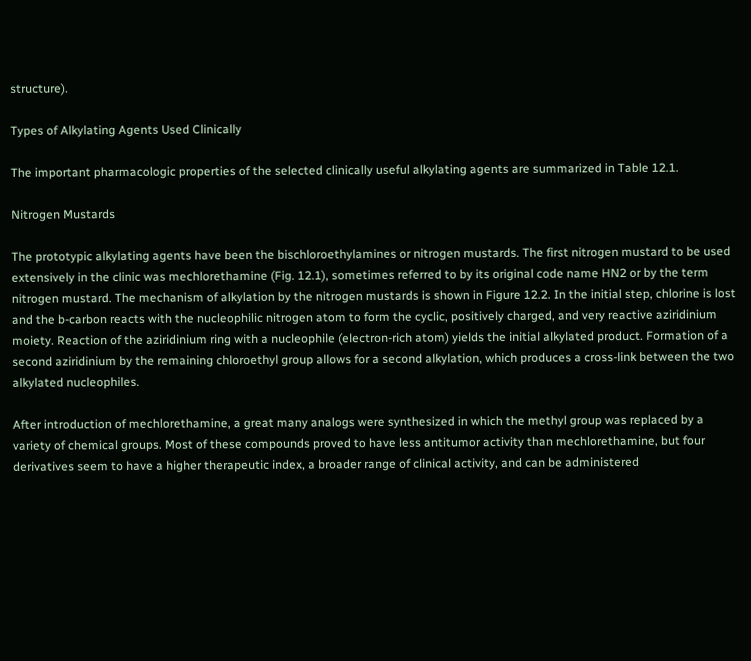structure).

Types of Alkylating Agents Used Clinically

The important pharmacologic properties of the selected clinically useful alkylating agents are summarized in Table 12.1.

Nitrogen Mustards

The prototypic alkylating agents have been the bischloroethylamines or nitrogen mustards. The first nitrogen mustard to be used extensively in the clinic was mechlorethamine (Fig. 12.1), sometimes referred to by its original code name HN2 or by the term nitrogen mustard. The mechanism of alkylation by the nitrogen mustards is shown in Figure 12.2. In the initial step, chlorine is lost and the b-carbon reacts with the nucleophilic nitrogen atom to form the cyclic, positively charged, and very reactive aziridinium moiety. Reaction of the aziridinium ring with a nucleophile (electron-rich atom) yields the initial alkylated product. Formation of a second aziridinium by the remaining chloroethyl group allows for a second alkylation, which produces a cross-link between the two alkylated nucleophiles.

After introduction of mechlorethamine, a great many analogs were synthesized in which the methyl group was replaced by a variety of chemical groups. Most of these compounds proved to have less antitumor activity than mechlorethamine, but four derivatives seem to have a higher therapeutic index, a broader range of clinical activity, and can be administered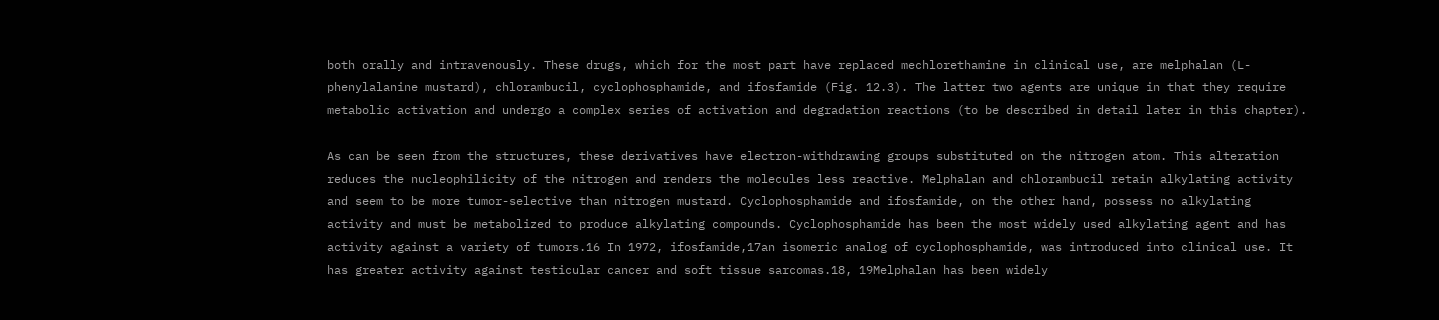both orally and intravenously. These drugs, which for the most part have replaced mechlorethamine in clinical use, are melphalan (L-phenylalanine mustard), chlorambucil, cyclophosphamide, and ifosfamide (Fig. 12.3). The latter two agents are unique in that they require metabolic activation and undergo a complex series of activation and degradation reactions (to be described in detail later in this chapter).

As can be seen from the structures, these derivatives have electron-withdrawing groups substituted on the nitrogen atom. This alteration reduces the nucleophilicity of the nitrogen and renders the molecules less reactive. Melphalan and chlorambucil retain alkylating activity and seem to be more tumor-selective than nitrogen mustard. Cyclophosphamide and ifosfamide, on the other hand, possess no alkylating activity and must be metabolized to produce alkylating compounds. Cyclophosphamide has been the most widely used alkylating agent and has activity against a variety of tumors.16 In 1972, ifosfamide,17an isomeric analog of cyclophosphamide, was introduced into clinical use. It has greater activity against testicular cancer and soft tissue sarcomas.18, 19Melphalan has been widely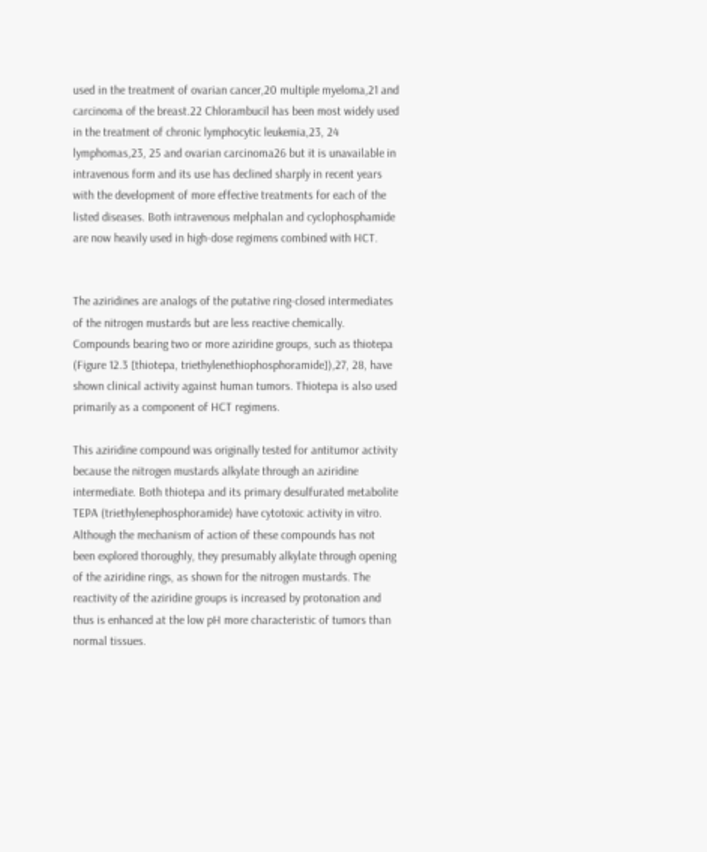used in the treatment of ovarian cancer,20 multiple myeloma,21 and carcinoma of the breast.22 Chlorambucil has been most widely used in the treatment of chronic lymphocytic leukemia,23, 24 lymphomas,23, 25 and ovarian carcinoma26 but it is unavailable in intravenous form and its use has declined sharply in recent years with the development of more effective treatments for each of the listed diseases. Both intravenous melphalan and cyclophosphamide are now heavily used in high-dose regimens combined with HCT.


The aziridines are analogs of the putative ring-closed intermediates of the nitrogen mustards but are less reactive chemically. Compounds bearing two or more aziridine groups, such as thiotepa (Figure 12.3 [thiotepa, triethylenethiophosphoramide]),27, 28, have shown clinical activity against human tumors. Thiotepa is also used primarily as a component of HCT regimens.

This aziridine compound was originally tested for antitumor activity because the nitrogen mustards alkylate through an aziridine intermediate. Both thiotepa and its primary desulfurated metabolite TEPA (triethylenephosphoramide) have cytotoxic activity in vitro. Although the mechanism of action of these compounds has not been explored thoroughly, they presumably alkylate through opening of the aziridine rings, as shown for the nitrogen mustards. The reactivity of the aziridine groups is increased by protonation and thus is enhanced at the low pH more characteristic of tumors than normal tissues.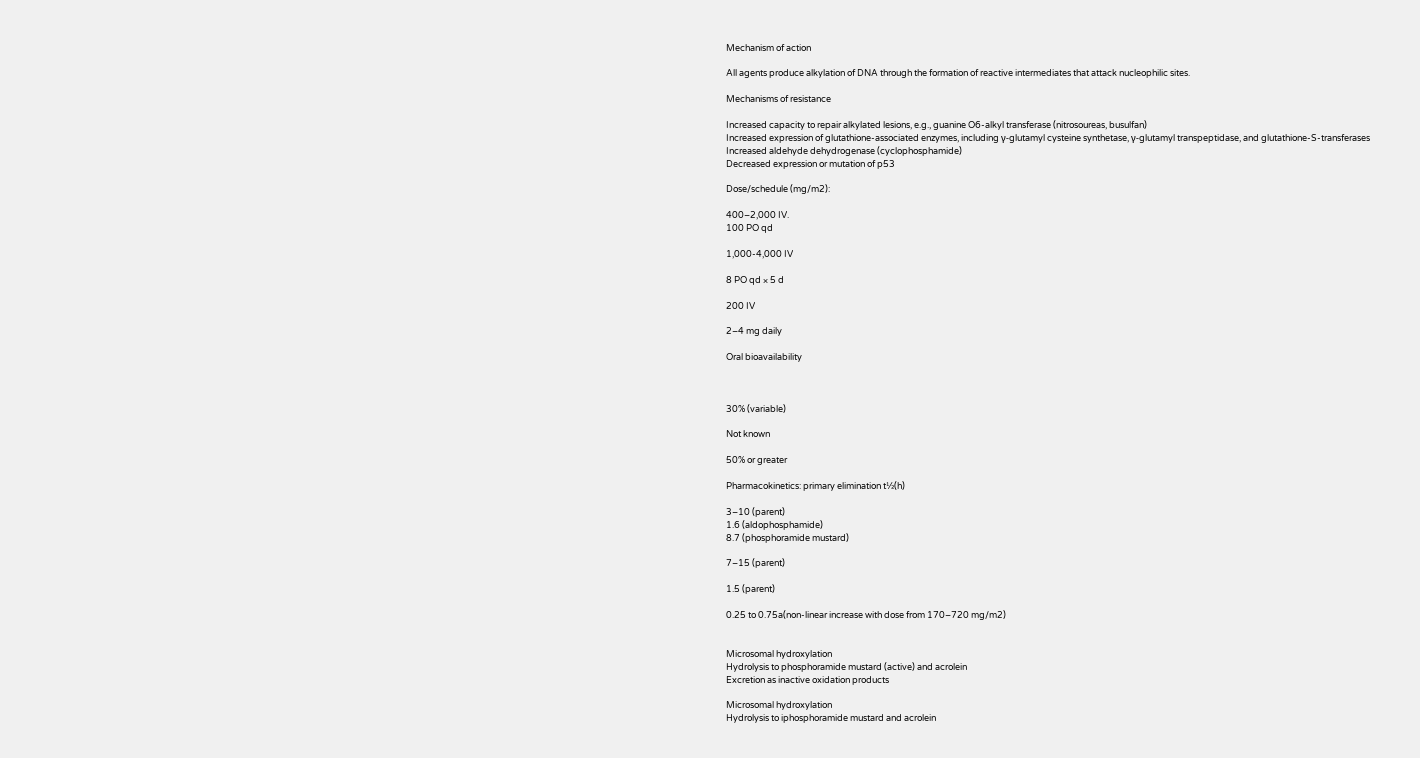Mechanism of action

All agents produce alkylation of DNA through the formation of reactive intermediates that attack nucleophilic sites.

Mechanisms of resistance

Increased capacity to repair alkylated lesions, e.g., guanine O6-alkyl transferase (nitrosoureas, busulfan)
Increased expression of glutathione-associated enzymes, including γ-glutamyl cysteine synthetase, γ-glutamyl transpeptidase, and glutathione-S-transferases
Increased aldehyde dehydrogenase (cyclophosphamide)
Decreased expression or mutation of p53

Dose/schedule (mg/m2):

400–2,000 IV.
100 PO qd

1,000-4,000 IV

8 PO qd × 5 d

200 IV

2–4 mg daily

Oral bioavailability



30% (variable)

Not known

50% or greater

Pharmacokinetics: primary elimination t½(h)

3–10 (parent)
1.6 (aldophosphamide)
8.7 (phosphoramide mustard)

7–15 (parent)

1.5 (parent)

0.25 to 0.75a(non-linear increase with dose from 170–720 mg/m2)


Microsomal hydroxylation
Hydrolysis to phosphoramide mustard (active) and acrolein
Excretion as inactive oxidation products

Microsomal hydroxylation
Hydrolysis to iphosphoramide mustard and acrolein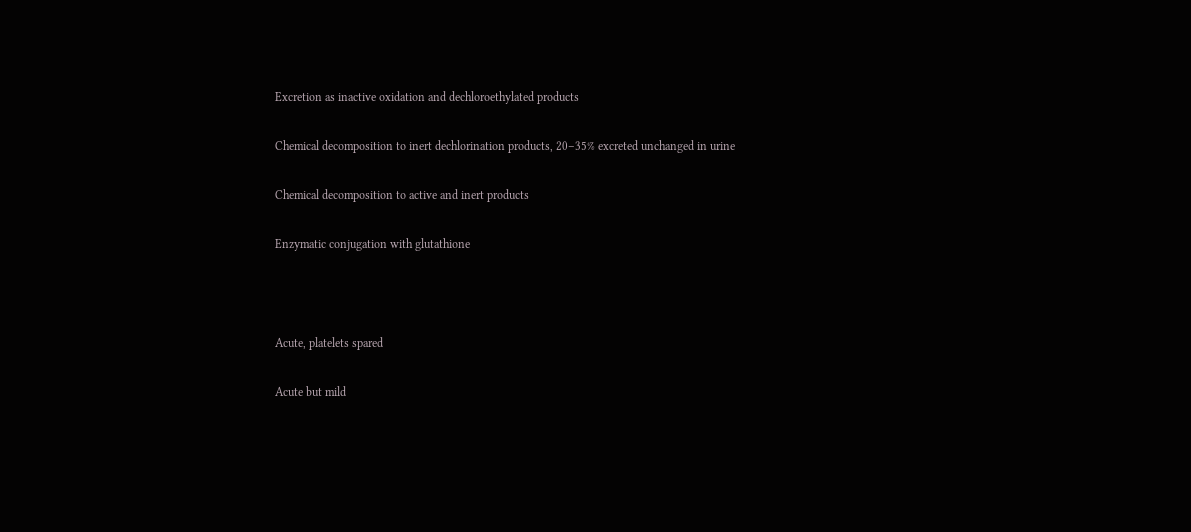Excretion as inactive oxidation and dechloroethylated products

Chemical decomposition to inert dechlorination products, 20–35% excreted unchanged in urine

Chemical decomposition to active and inert products

Enzymatic conjugation with glutathione



Acute, platelets spared

Acute but mild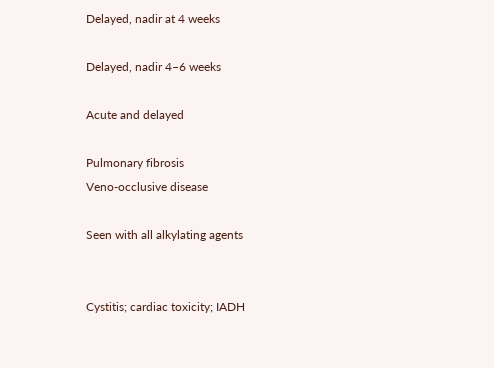Delayed, nadir at 4 weeks

Delayed, nadir 4–6 weeks

Acute and delayed

Pulmonary fibrosis
Veno-occlusive disease

Seen with all alkylating agents


Cystitis; cardiac toxicity; IADH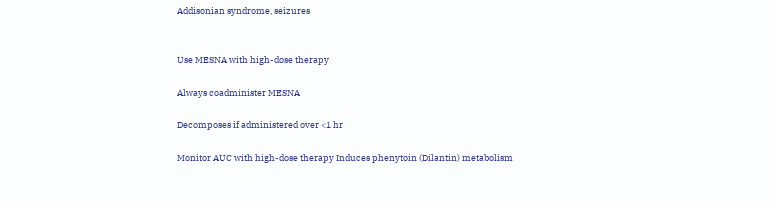Addisonian syndrome, seizures


Use MESNA with high-dose therapy

Always coadminister MESNA

Decomposes if administered over <1 hr

Monitor AUC with high-dose therapy Induces phenytoin (Dilantin) metabolism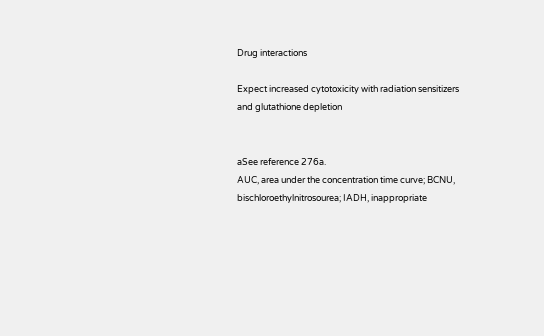Drug interactions

Expect increased cytotoxicity with radiation sensitizers and glutathione depletion


aSee reference 276a.
AUC, area under the concentration time curve; BCNU, bischloroethylnitrosourea; IADH, inappropriate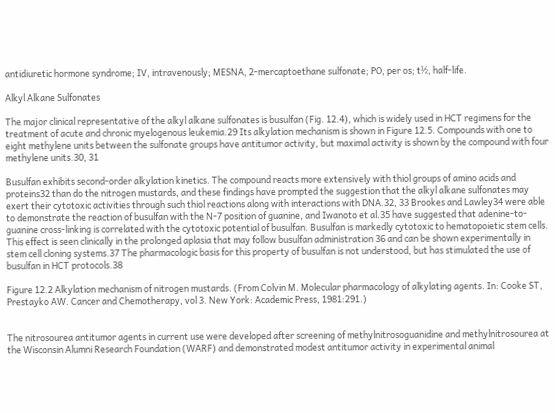antidiuretic hormone syndrome; IV, intravenously; MESNA, 2-mercaptoethane sulfonate; PO, per os; t½, half-life.

Alkyl Alkane Sulfonates

The major clinical representative of the alkyl alkane sulfonates is busulfan (Fig. 12.4), which is widely used in HCT regimens for the treatment of acute and chronic myelogenous leukemia.29 Its alkylation mechanism is shown in Figure 12.5. Compounds with one to eight methylene units between the sulfonate groups have antitumor activity, but maximal activity is shown by the compound with four methylene units.30, 31

Busulfan exhibits second-order alkylation kinetics. The compound reacts more extensively with thiol groups of amino acids and proteins32 than do the nitrogen mustards, and these findings have prompted the suggestion that the alkyl alkane sulfonates may exert their cytotoxic activities through such thiol reactions along with interactions with DNA.32, 33 Brookes and Lawley34 were able to demonstrate the reaction of busulfan with the N-7 position of guanine, and Iwanoto et al.35 have suggested that adenine-to- guanine cross-linking is correlated with the cytotoxic potential of busulfan. Busulfan is markedly cytotoxic to hematopoietic stem cells. This effect is seen clinically in the prolonged aplasia that may follow busulfan administration 36 and can be shown experimentally in stem cell cloning systems.37 The pharmacologic basis for this property of busulfan is not understood, but has stimulated the use of busulfan in HCT protocols.38

Figure 12.2 Alkylation mechanism of nitrogen mustards. (From Colvin M. Molecular pharmacology of alkylating agents. In: Cooke ST, Prestayko AW. Cancer and Chemotherapy, vol 3. New York: Academic Press, 1981:291.)


The nitrosourea antitumor agents in current use were developed after screening of methylnitrosoguanidine and methylnitrosourea at the Wisconsin Alumni Research Foundation (WARF) and demonstrated modest antitumor activity in experimental animal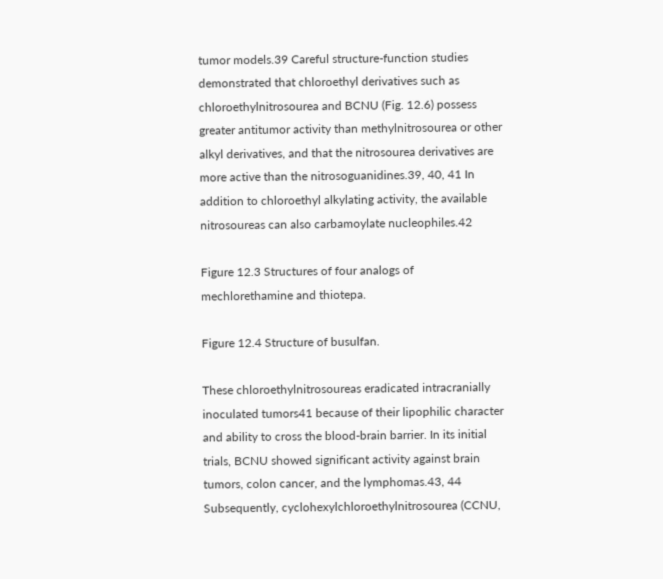tumor models.39 Careful structure-function studies demonstrated that chloroethyl derivatives such as chloroethylnitrosourea and BCNU (Fig. 12.6) possess greater antitumor activity than methylnitrosourea or other alkyl derivatives, and that the nitrosourea derivatives are more active than the nitrosoguanidines.39, 40, 41 In addition to chloroethyl alkylating activity, the available nitrosoureas can also carbamoylate nucleophiles.42

Figure 12.3 Structures of four analogs of mechlorethamine and thiotepa.

Figure 12.4 Structure of busulfan.

These chloroethylnitrosoureas eradicated intracranially inoculated tumors41 because of their lipophilic character and ability to cross the blood-brain barrier. In its initial trials, BCNU showed significant activity against brain tumors, colon cancer, and the lymphomas.43, 44 Subsequently, cyclohexylchloroethylnitrosourea (CCNU,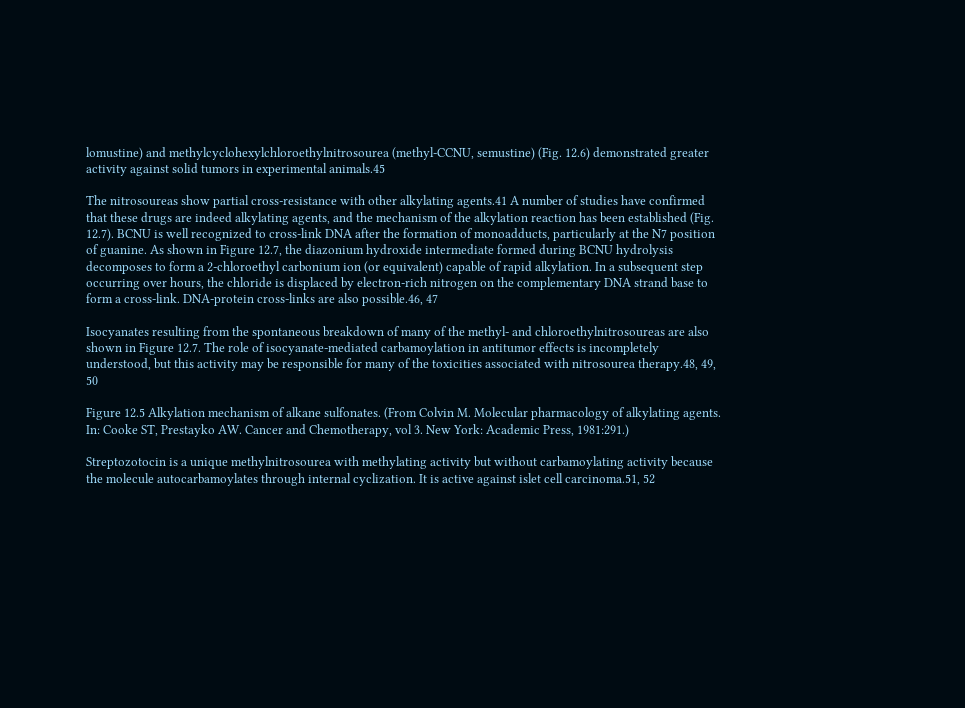lomustine) and methylcyclohexylchloroethylnitrosourea (methyl-CCNU, semustine) (Fig. 12.6) demonstrated greater activity against solid tumors in experimental animals.45

The nitrosoureas show partial cross-resistance with other alkylating agents.41 A number of studies have confirmed that these drugs are indeed alkylating agents, and the mechanism of the alkylation reaction has been established (Fig. 12.7). BCNU is well recognized to cross-link DNA after the formation of monoadducts, particularly at the N7 position of guanine. As shown in Figure 12.7, the diazonium hydroxide intermediate formed during BCNU hydrolysis decomposes to form a 2-chloroethyl carbonium ion (or equivalent) capable of rapid alkylation. In a subsequent step occurring over hours, the chloride is displaced by electron-rich nitrogen on the complementary DNA strand base to form a cross-link. DNA-protein cross-links are also possible.46, 47

Isocyanates resulting from the spontaneous breakdown of many of the methyl- and chloroethylnitrosoureas are also shown in Figure 12.7. The role of isocyanate-mediated carbamoylation in antitumor effects is incompletely understood, but this activity may be responsible for many of the toxicities associated with nitrosourea therapy.48, 49, 50

Figure 12.5 Alkylation mechanism of alkane sulfonates. (From Colvin M. Molecular pharmacology of alkylating agents. In: Cooke ST, Prestayko AW. Cancer and Chemotherapy, vol 3. New York: Academic Press, 1981:291.)

Streptozotocin is a unique methylnitrosourea with methylating activity but without carbamoylating activity because the molecule autocarbamoylates through internal cyclization. It is active against islet cell carcinoma.51, 52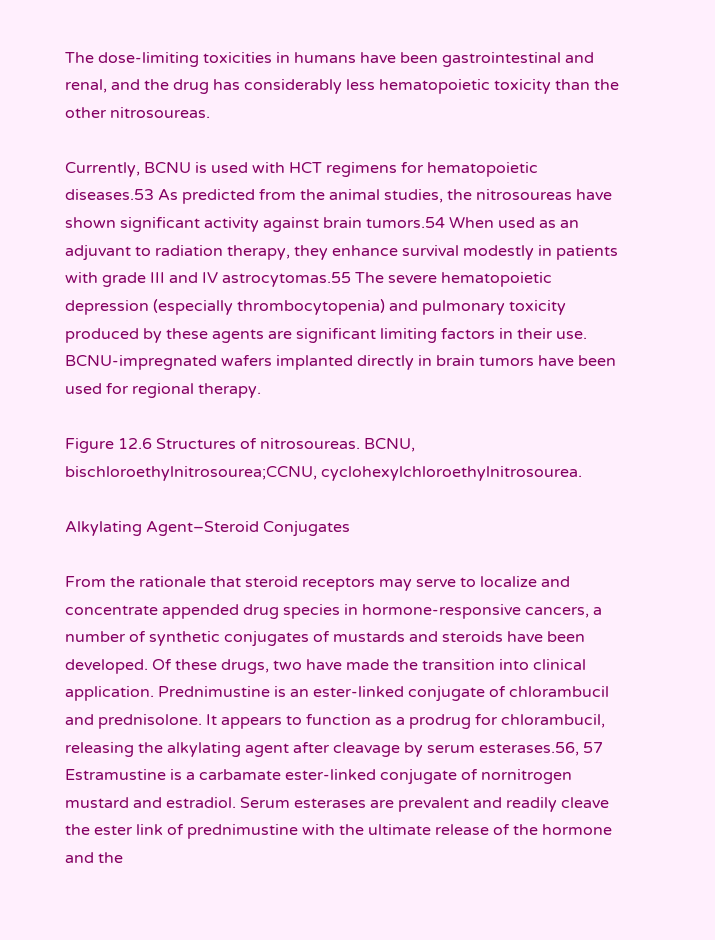The dose-limiting toxicities in humans have been gastrointestinal and renal, and the drug has considerably less hematopoietic toxicity than the other nitrosoureas.

Currently, BCNU is used with HCT regimens for hematopoietic diseases.53 As predicted from the animal studies, the nitrosoureas have shown significant activity against brain tumors.54 When used as an adjuvant to radiation therapy, they enhance survival modestly in patients with grade III and IV astrocytomas.55 The severe hematopoietic depression (especially thrombocytopenia) and pulmonary toxicity produced by these agents are significant limiting factors in their use. BCNU-impregnated wafers implanted directly in brain tumors have been used for regional therapy.

Figure 12.6 Structures of nitrosoureas. BCNU, bischloroethylnitrosourea;CCNU, cyclohexylchloroethylnitrosourea.

Alkylating Agent–Steroid Conjugates

From the rationale that steroid receptors may serve to localize and concentrate appended drug species in hormone-responsive cancers, a number of synthetic conjugates of mustards and steroids have been developed. Of these drugs, two have made the transition into clinical application. Prednimustine is an ester-linked conjugate of chlorambucil and prednisolone. It appears to function as a prodrug for chlorambucil, releasing the alkylating agent after cleavage by serum esterases.56, 57 Estramustine is a carbamate ester-linked conjugate of nornitrogen mustard and estradiol. Serum esterases are prevalent and readily cleave the ester link of prednimustine with the ultimate release of the hormone and the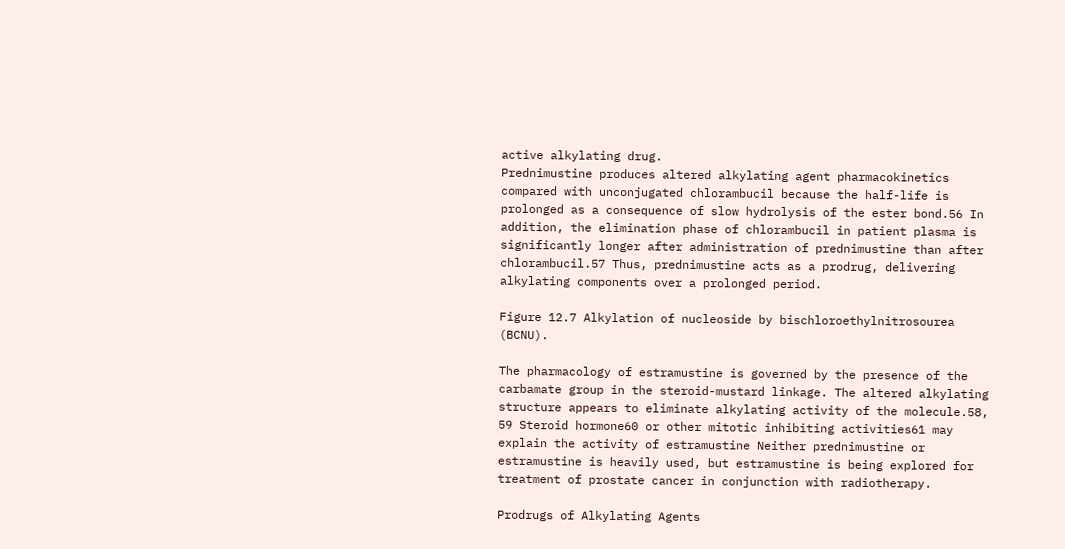active alkylating drug.
Prednimustine produces altered alkylating agent pharmacokinetics compared with unconjugated chlorambucil because the half-life is prolonged as a consequence of slow hydrolysis of the ester bond.56 In addition, the elimination phase of chlorambucil in patient plasma is significantly longer after administration of prednimustine than after chlorambucil.57 Thus, prednimustine acts as a prodrug, delivering alkylating components over a prolonged period.

Figure 12.7 Alkylation of nucleoside by bischloroethylnitrosourea (BCNU).

The pharmacology of estramustine is governed by the presence of the carbamate group in the steroid-mustard linkage. The altered alkylating structure appears to eliminate alkylating activity of the molecule.58, 59 Steroid hormone60 or other mitotic inhibiting activities61 may explain the activity of estramustine Neither prednimustine or estramustine is heavily used, but estramustine is being explored for treatment of prostate cancer in conjunction with radiotherapy.

Prodrugs of Alkylating Agents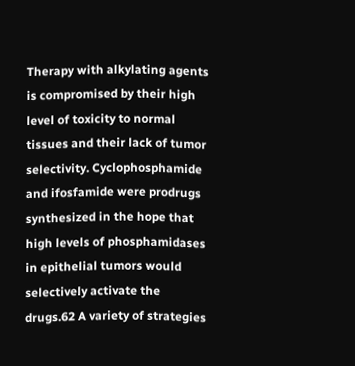Therapy with alkylating agents is compromised by their high level of toxicity to normal tissues and their lack of tumor selectivity. Cyclophosphamide and ifosfamide were prodrugs synthesized in the hope that high levels of phosphamidases in epithelial tumors would selectively activate the drugs.62 A variety of strategies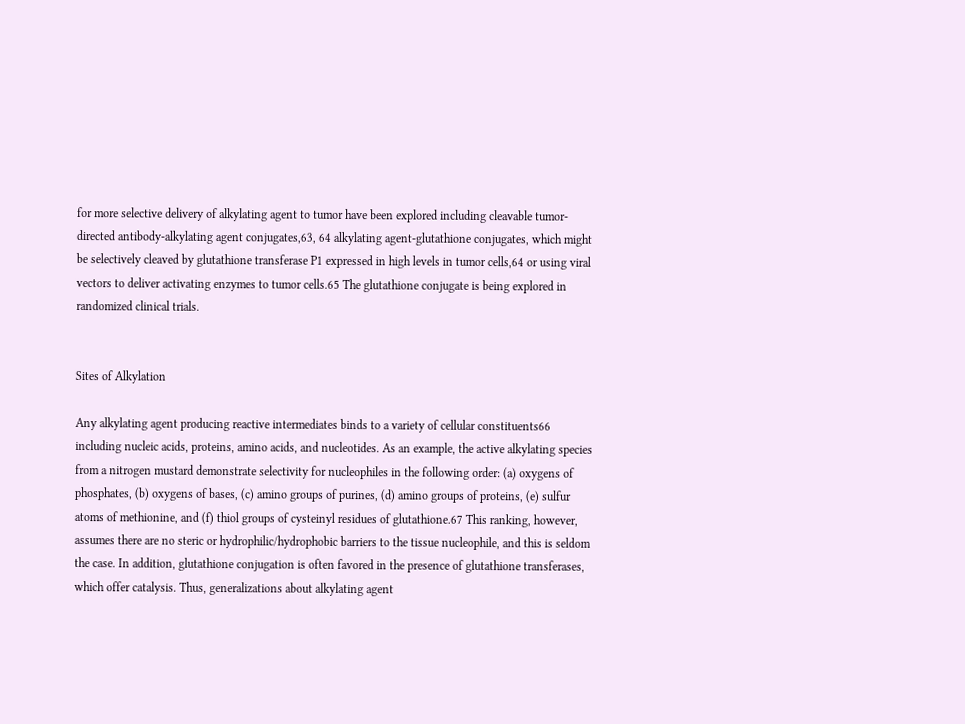for more selective delivery of alkylating agent to tumor have been explored including cleavable tumor-directed antibody-alkylating agent conjugates,63, 64 alkylating agent-glutathione conjugates, which might be selectively cleaved by glutathione transferase P1 expressed in high levels in tumor cells,64 or using viral vectors to deliver activating enzymes to tumor cells.65 The glutathione conjugate is being explored in randomized clinical trials.


Sites of Alkylation

Any alkylating agent producing reactive intermediates binds to a variety of cellular constituents66 including nucleic acids, proteins, amino acids, and nucleotides. As an example, the active alkylating species from a nitrogen mustard demonstrate selectivity for nucleophiles in the following order: (a) oxygens of phosphates, (b) oxygens of bases, (c) amino groups of purines, (d) amino groups of proteins, (e) sulfur atoms of methionine, and (f) thiol groups of cysteinyl residues of glutathione.67 This ranking, however, assumes there are no steric or hydrophilic/hydrophobic barriers to the tissue nucleophile, and this is seldom the case. In addition, glutathione conjugation is often favored in the presence of glutathione transferases, which offer catalysis. Thus, generalizations about alkylating agent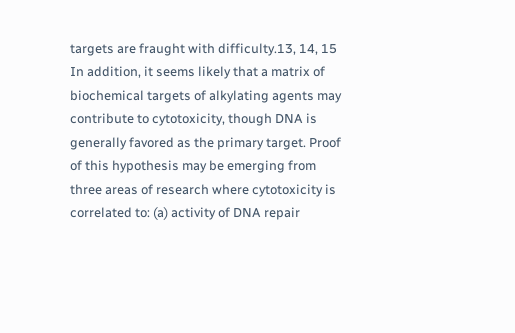targets are fraught with difficulty.13, 14, 15 In addition, it seems likely that a matrix of biochemical targets of alkylating agents may contribute to cytotoxicity, though DNA is generally favored as the primary target. Proof of this hypothesis may be emerging from three areas of research where cytotoxicity is correlated to: (a) activity of DNA repair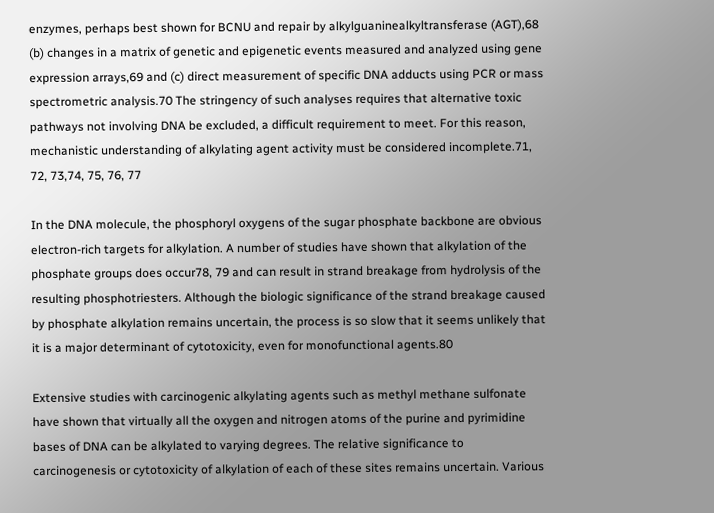enzymes, perhaps best shown for BCNU and repair by alkylguaninealkyltransferase (AGT),68 (b) changes in a matrix of genetic and epigenetic events measured and analyzed using gene expression arrays,69 and (c) direct measurement of specific DNA adducts using PCR or mass spectrometric analysis.70 The stringency of such analyses requires that alternative toxic pathways not involving DNA be excluded, a difficult requirement to meet. For this reason, mechanistic understanding of alkylating agent activity must be considered incomplete.71, 72, 73,74, 75, 76, 77

In the DNA molecule, the phosphoryl oxygens of the sugar phosphate backbone are obvious electron-rich targets for alkylation. A number of studies have shown that alkylation of the phosphate groups does occur78, 79 and can result in strand breakage from hydrolysis of the resulting phosphotriesters. Although the biologic significance of the strand breakage caused by phosphate alkylation remains uncertain, the process is so slow that it seems unlikely that it is a major determinant of cytotoxicity, even for monofunctional agents.80

Extensive studies with carcinogenic alkylating agents such as methyl methane sulfonate have shown that virtually all the oxygen and nitrogen atoms of the purine and pyrimidine bases of DNA can be alkylated to varying degrees. The relative significance to carcinogenesis or cytotoxicity of alkylation of each of these sites remains uncertain. Various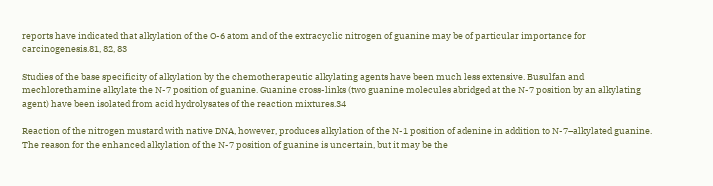reports have indicated that alkylation of the O-6 atom and of the extracyclic nitrogen of guanine may be of particular importance for carcinogenesis.81, 82, 83

Studies of the base specificity of alkylation by the chemotherapeutic alkylating agents have been much less extensive. Busulfan and mechlorethamine alkylate the N-7 position of guanine. Guanine cross-links (two guanine molecules abridged at the N-7 position by an alkylating agent) have been isolated from acid hydrolysates of the reaction mixtures.34

Reaction of the nitrogen mustard with native DNA, however, produces alkylation of the N-1 position of adenine in addition to N-7–alkylated guanine. The reason for the enhanced alkylation of the N-7 position of guanine is uncertain, but it may be the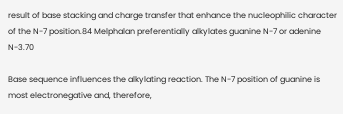result of base stacking and charge transfer that enhance the nucleophilic character of the N-7 position.84 Melphalan preferentially alkylates guanine N-7 or adenine N-3.70

Base sequence influences the alkylating reaction. The N-7 position of guanine is most electronegative and, therefore,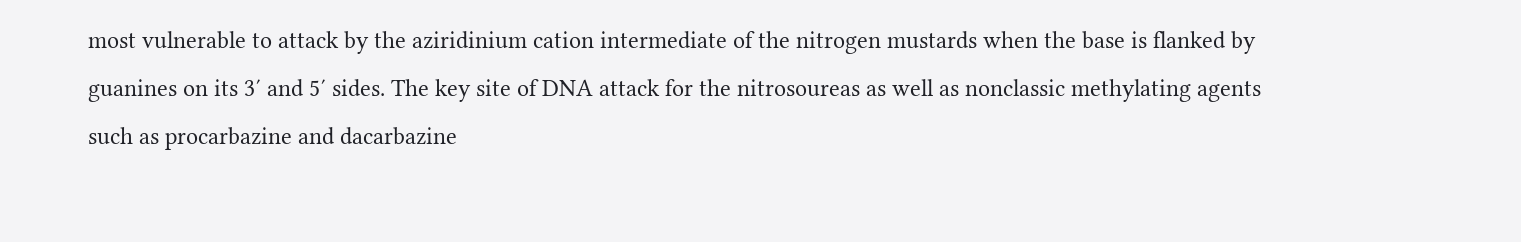most vulnerable to attack by the aziridinium cation intermediate of the nitrogen mustards when the base is flanked by guanines on its 3′ and 5′ sides. The key site of DNA attack for the nitrosoureas as well as nonclassic methylating agents such as procarbazine and dacarbazine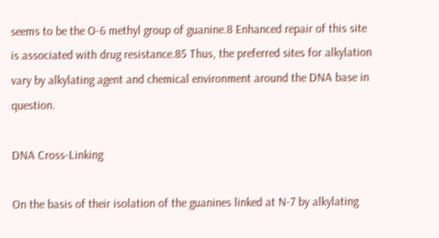seems to be the O-6 methyl group of guanine.8 Enhanced repair of this site is associated with drug resistance.85 Thus, the preferred sites for alkylation vary by alkylating agent and chemical environment around the DNA base in question.

DNA Cross-Linking

On the basis of their isolation of the guanines linked at N-7 by alkylating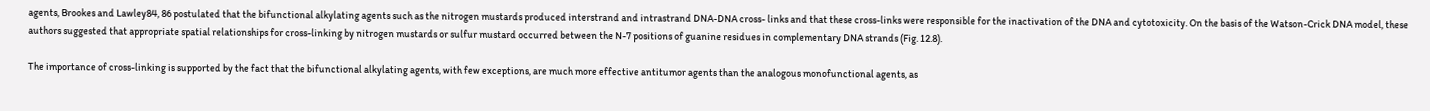agents, Brookes and Lawley84, 86 postulated that the bifunctional alkylating agents such as the nitrogen mustards produced interstrand and intrastrand DNA-DNA cross- links and that these cross-links were responsible for the inactivation of the DNA and cytotoxicity. On the basis of the Watson-Crick DNA model, these authors suggested that appropriate spatial relationships for cross-linking by nitrogen mustards or sulfur mustard occurred between the N-7 positions of guanine residues in complementary DNA strands (Fig. 12.8).

The importance of cross-linking is supported by the fact that the bifunctional alkylating agents, with few exceptions, are much more effective antitumor agents than the analogous monofunctional agents, as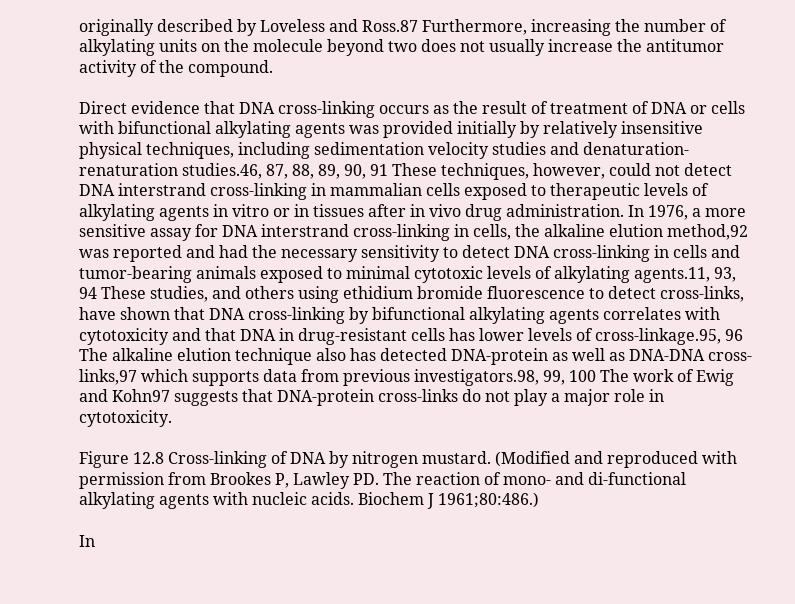originally described by Loveless and Ross.87 Furthermore, increasing the number of alkylating units on the molecule beyond two does not usually increase the antitumor activity of the compound.

Direct evidence that DNA cross-linking occurs as the result of treatment of DNA or cells with bifunctional alkylating agents was provided initially by relatively insensitive physical techniques, including sedimentation velocity studies and denaturation-renaturation studies.46, 87, 88, 89, 90, 91 These techniques, however, could not detect DNA interstrand cross-linking in mammalian cells exposed to therapeutic levels of alkylating agents in vitro or in tissues after in vivo drug administration. In 1976, a more sensitive assay for DNA interstrand cross-linking in cells, the alkaline elution method,92 was reported and had the necessary sensitivity to detect DNA cross-linking in cells and tumor-bearing animals exposed to minimal cytotoxic levels of alkylating agents.11, 93, 94 These studies, and others using ethidium bromide fluorescence to detect cross-links, have shown that DNA cross-linking by bifunctional alkylating agents correlates with cytotoxicity and that DNA in drug-resistant cells has lower levels of cross-linkage.95, 96 The alkaline elution technique also has detected DNA-protein as well as DNA-DNA cross-links,97 which supports data from previous investigators.98, 99, 100 The work of Ewig and Kohn97 suggests that DNA-protein cross-links do not play a major role in cytotoxicity.

Figure 12.8 Cross-linking of DNA by nitrogen mustard. (Modified and reproduced with permission from Brookes P, Lawley PD. The reaction of mono- and di-functional alkylating agents with nucleic acids. Biochem J 1961;80:486.)

In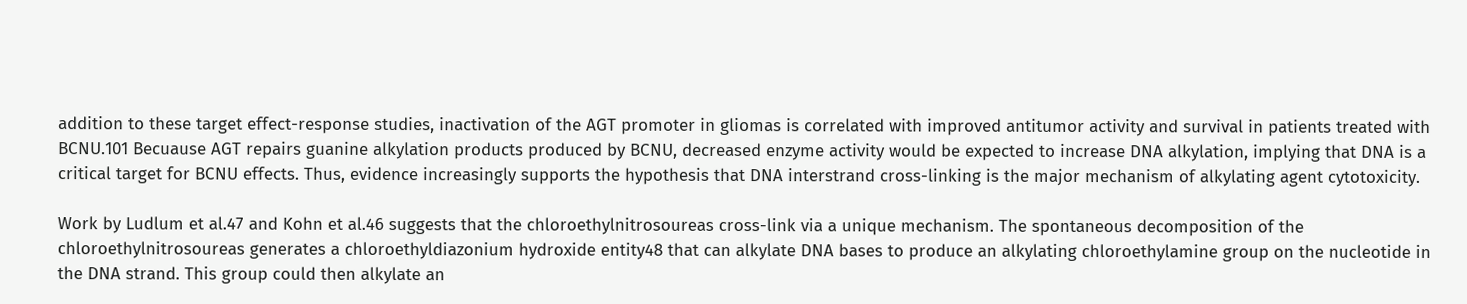addition to these target effect-response studies, inactivation of the AGT promoter in gliomas is correlated with improved antitumor activity and survival in patients treated with BCNU.101 Becuause AGT repairs guanine alkylation products produced by BCNU, decreased enzyme activity would be expected to increase DNA alkylation, implying that DNA is a critical target for BCNU effects. Thus, evidence increasingly supports the hypothesis that DNA interstrand cross-linking is the major mechanism of alkylating agent cytotoxicity.

Work by Ludlum et al.47 and Kohn et al.46 suggests that the chloroethylnitrosoureas cross-link via a unique mechanism. The spontaneous decomposition of the chloroethylnitrosoureas generates a chloroethyldiazonium hydroxide entity48 that can alkylate DNA bases to produce an alkylating chloroethylamine group on the nucleotide in the DNA strand. This group could then alkylate an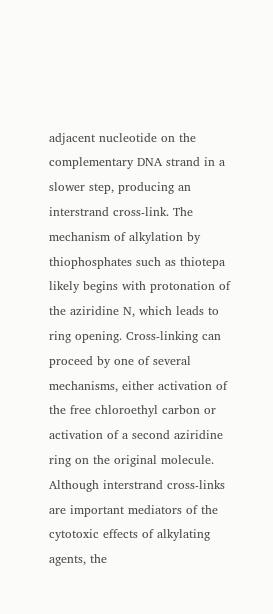adjacent nucleotide on the complementary DNA strand in a slower step, producing an interstrand cross-link. The mechanism of alkylation by thiophosphates such as thiotepa likely begins with protonation of the aziridine N, which leads to ring opening. Cross-linking can proceed by one of several mechanisms, either activation of the free chloroethyl carbon or activation of a second aziridine ring on the original molecule. Although interstrand cross-links are important mediators of the cytotoxic effects of alkylating agents, the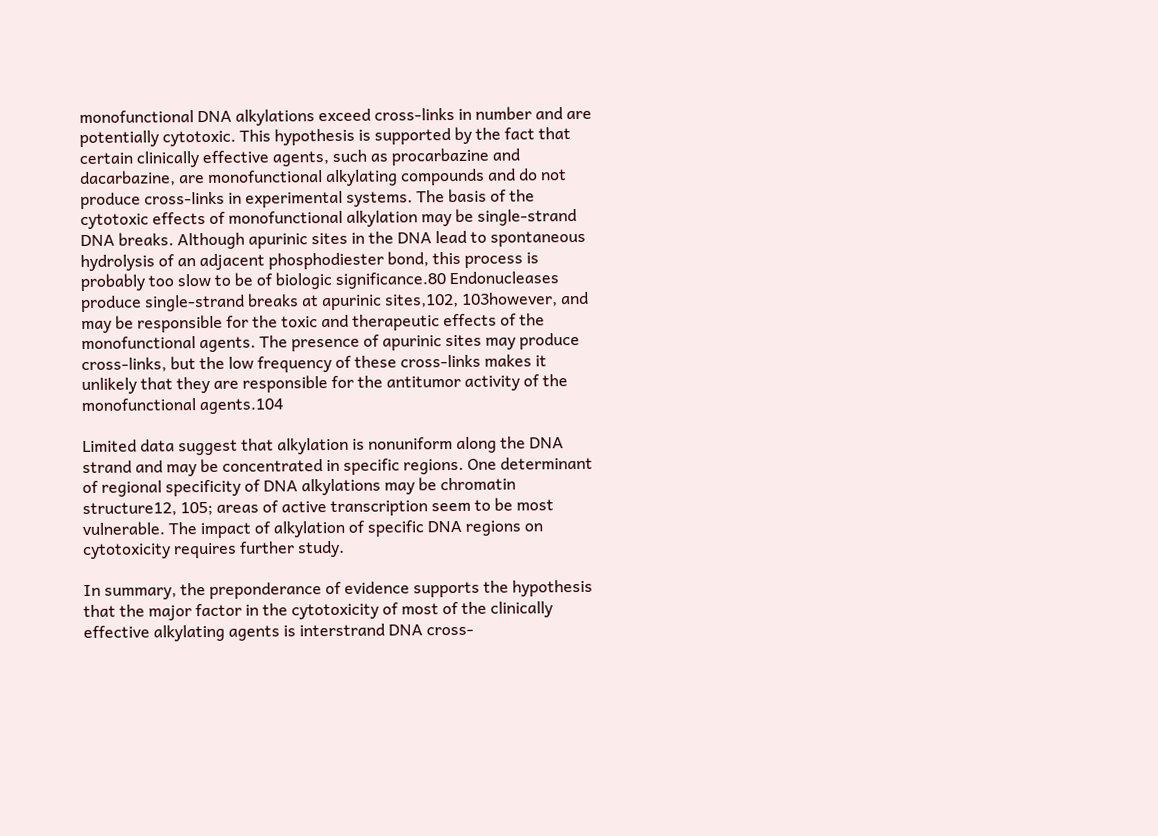monofunctional DNA alkylations exceed cross-links in number and are potentially cytotoxic. This hypothesis is supported by the fact that certain clinically effective agents, such as procarbazine and dacarbazine, are monofunctional alkylating compounds and do not produce cross-links in experimental systems. The basis of the cytotoxic effects of monofunctional alkylation may be single-strand DNA breaks. Although apurinic sites in the DNA lead to spontaneous hydrolysis of an adjacent phosphodiester bond, this process is probably too slow to be of biologic significance.80 Endonucleases produce single-strand breaks at apurinic sites,102, 103however, and may be responsible for the toxic and therapeutic effects of the monofunctional agents. The presence of apurinic sites may produce cross-links, but the low frequency of these cross-links makes it unlikely that they are responsible for the antitumor activity of the monofunctional agents.104

Limited data suggest that alkylation is nonuniform along the DNA strand and may be concentrated in specific regions. One determinant of regional specificity of DNA alkylations may be chromatin structure12, 105; areas of active transcription seem to be most vulnerable. The impact of alkylation of specific DNA regions on cytotoxicity requires further study.

In summary, the preponderance of evidence supports the hypothesis that the major factor in the cytotoxicity of most of the clinically effective alkylating agents is interstrand DNA cross-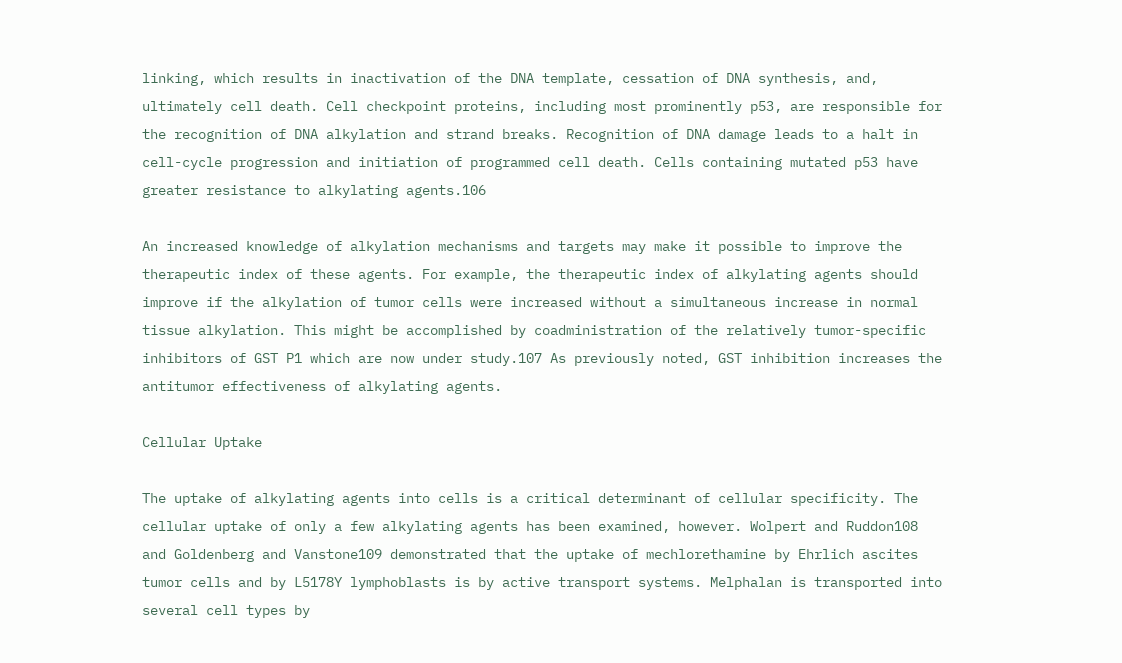linking, which results in inactivation of the DNA template, cessation of DNA synthesis, and, ultimately cell death. Cell checkpoint proteins, including most prominently p53, are responsible for the recognition of DNA alkylation and strand breaks. Recognition of DNA damage leads to a halt in cell-cycle progression and initiation of programmed cell death. Cells containing mutated p53 have greater resistance to alkylating agents.106

An increased knowledge of alkylation mechanisms and targets may make it possible to improve the therapeutic index of these agents. For example, the therapeutic index of alkylating agents should improve if the alkylation of tumor cells were increased without a simultaneous increase in normal tissue alkylation. This might be accomplished by coadministration of the relatively tumor-specific inhibitors of GST P1 which are now under study.107 As previously noted, GST inhibition increases the antitumor effectiveness of alkylating agents.

Cellular Uptake

The uptake of alkylating agents into cells is a critical determinant of cellular specificity. The cellular uptake of only a few alkylating agents has been examined, however. Wolpert and Ruddon108 and Goldenberg and Vanstone109 demonstrated that the uptake of mechlorethamine by Ehrlich ascites tumor cells and by L5178Y lymphoblasts is by active transport systems. Melphalan is transported into several cell types by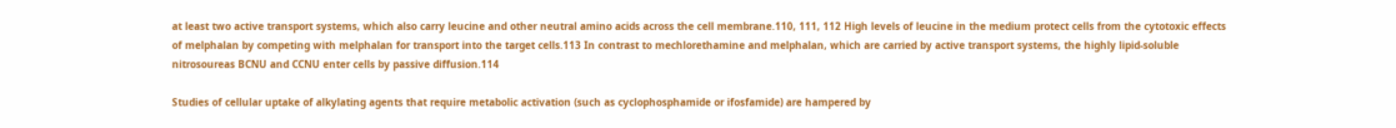at least two active transport systems, which also carry leucine and other neutral amino acids across the cell membrane.110, 111, 112 High levels of leucine in the medium protect cells from the cytotoxic effects of melphalan by competing with melphalan for transport into the target cells.113 In contrast to mechlorethamine and melphalan, which are carried by active transport systems, the highly lipid-soluble nitrosoureas BCNU and CCNU enter cells by passive diffusion.114

Studies of cellular uptake of alkylating agents that require metabolic activation (such as cyclophosphamide or ifosfamide) are hampered by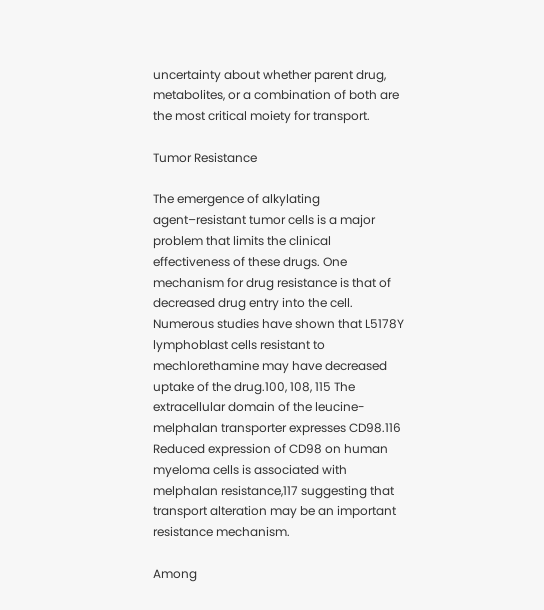uncertainty about whether parent drug, metabolites, or a combination of both are the most critical moiety for transport.

Tumor Resistance

The emergence of alkylating agent–resistant tumor cells is a major problem that limits the clinical effectiveness of these drugs. One mechanism for drug resistance is that of decreased drug entry into the cell. Numerous studies have shown that L5178Y lymphoblast cells resistant to mechlorethamine may have decreased uptake of the drug.100, 108, 115 The extracellular domain of the leucine-melphalan transporter expresses CD98.116 Reduced expression of CD98 on human myeloma cells is associated with melphalan resistance,117 suggesting that transport alteration may be an important resistance mechanism.

Among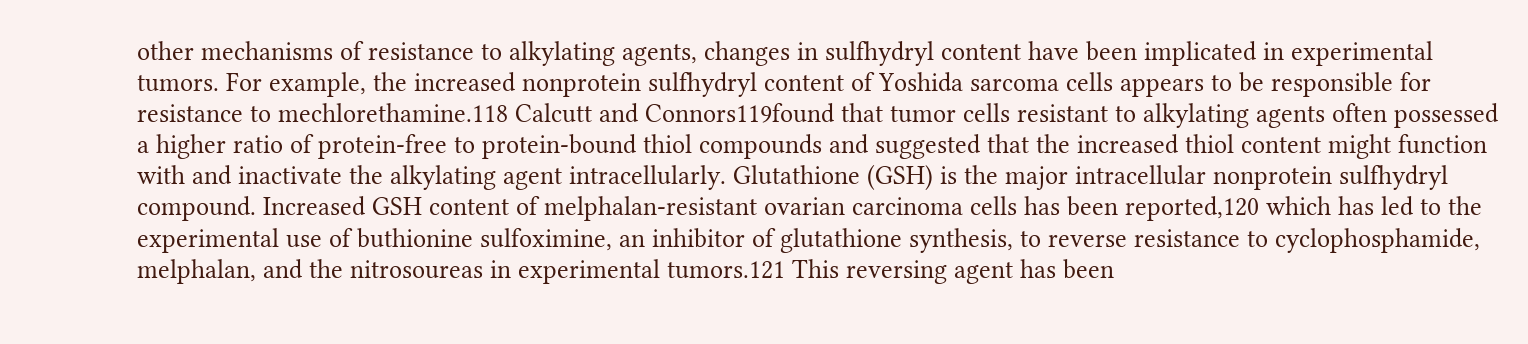other mechanisms of resistance to alkylating agents, changes in sulfhydryl content have been implicated in experimental tumors. For example, the increased nonprotein sulfhydryl content of Yoshida sarcoma cells appears to be responsible for resistance to mechlorethamine.118 Calcutt and Connors119found that tumor cells resistant to alkylating agents often possessed a higher ratio of protein-free to protein-bound thiol compounds and suggested that the increased thiol content might function with and inactivate the alkylating agent intracellularly. Glutathione (GSH) is the major intracellular nonprotein sulfhydryl compound. Increased GSH content of melphalan-resistant ovarian carcinoma cells has been reported,120 which has led to the experimental use of buthionine sulfoximine, an inhibitor of glutathione synthesis, to reverse resistance to cyclophosphamide, melphalan, and the nitrosoureas in experimental tumors.121 This reversing agent has been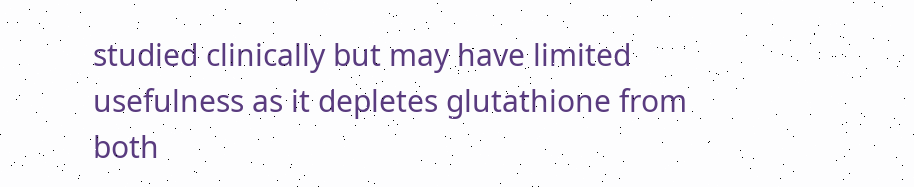studied clinically but may have limited usefulness as it depletes glutathione from both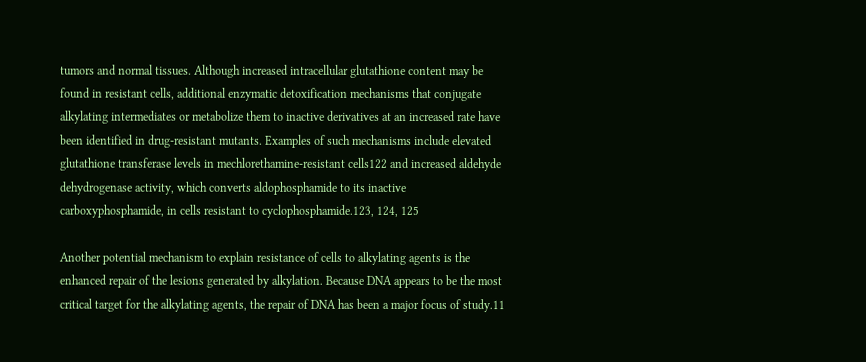tumors and normal tissues. Although increased intracellular glutathione content may be found in resistant cells, additional enzymatic detoxification mechanisms that conjugate alkylating intermediates or metabolize them to inactive derivatives at an increased rate have been identified in drug-resistant mutants. Examples of such mechanisms include elevated glutathione transferase levels in mechlorethamine-resistant cells122 and increased aldehyde dehydrogenase activity, which converts aldophosphamide to its inactive carboxyphosphamide, in cells resistant to cyclophosphamide.123, 124, 125

Another potential mechanism to explain resistance of cells to alkylating agents is the enhanced repair of the lesions generated by alkylation. Because DNA appears to be the most critical target for the alkylating agents, the repair of DNA has been a major focus of study.11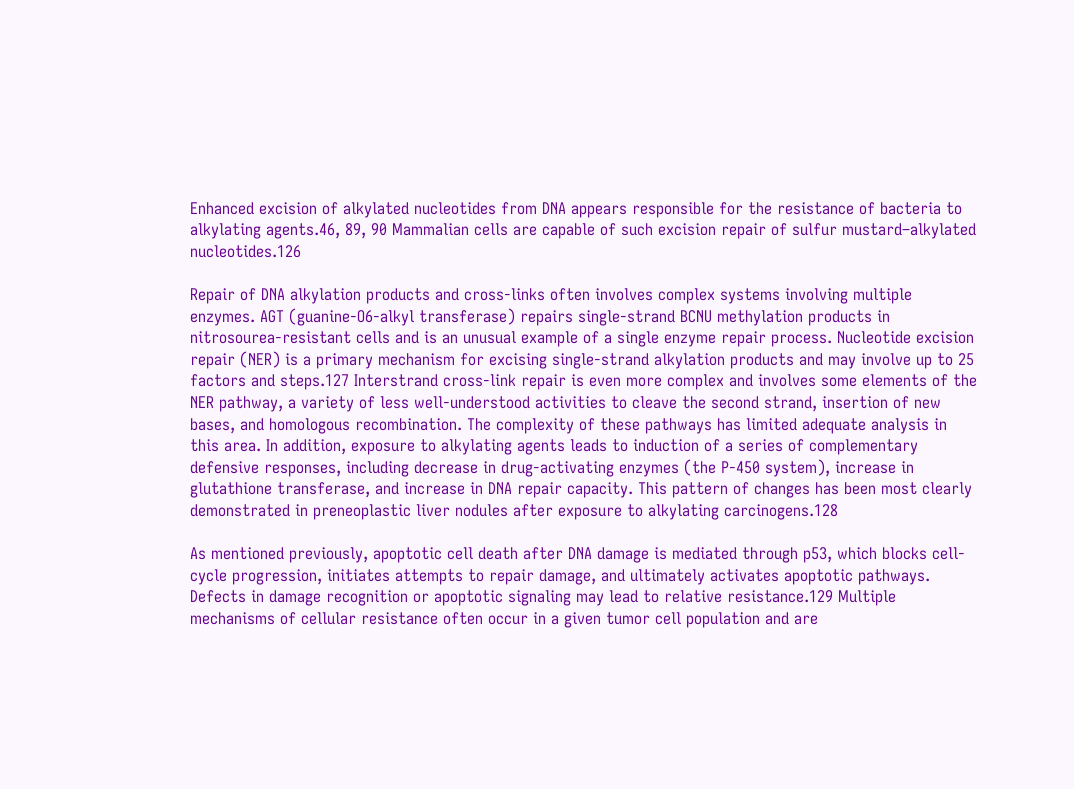Enhanced excision of alkylated nucleotides from DNA appears responsible for the resistance of bacteria to alkylating agents.46, 89, 90 Mammalian cells are capable of such excision repair of sulfur mustard–alkylated nucleotides.126

Repair of DNA alkylation products and cross-links often involves complex systems involving multiple enzymes. AGT (guanine-O6-alkyl transferase) repairs single-strand BCNU methylation products in nitrosourea-resistant cells and is an unusual example of a single enzyme repair process. Nucleotide excision repair (NER) is a primary mechanism for excising single-strand alkylation products and may involve up to 25 factors and steps.127 Interstrand cross-link repair is even more complex and involves some elements of the NER pathway, a variety of less well-understood activities to cleave the second strand, insertion of new bases, and homologous recombination. The complexity of these pathways has limited adequate analysis in this area. In addition, exposure to alkylating agents leads to induction of a series of complementary defensive responses, including decrease in drug-activating enzymes (the P-450 system), increase in glutathione transferase, and increase in DNA repair capacity. This pattern of changes has been most clearly demonstrated in preneoplastic liver nodules after exposure to alkylating carcinogens.128

As mentioned previously, apoptotic cell death after DNA damage is mediated through p53, which blocks cell-cycle progression, initiates attempts to repair damage, and ultimately activates apoptotic pathways. Defects in damage recognition or apoptotic signaling may lead to relative resistance.129 Multiple mechanisms of cellular resistance often occur in a given tumor cell population and are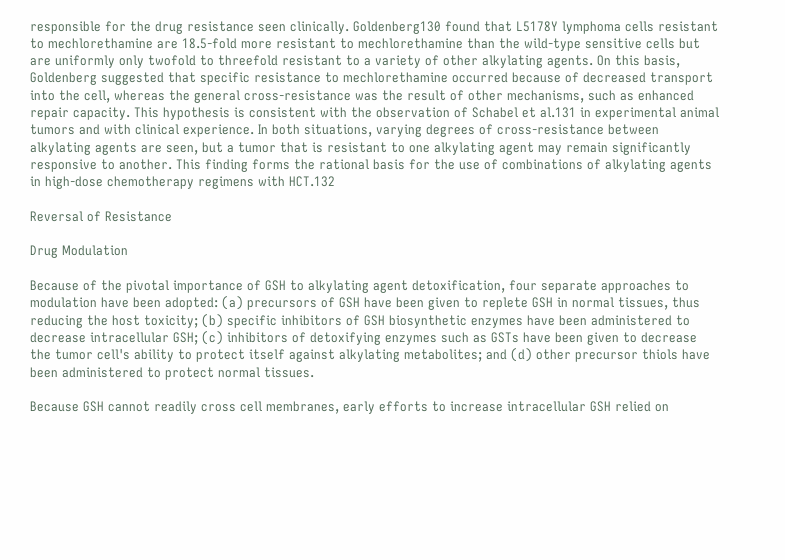responsible for the drug resistance seen clinically. Goldenberg130 found that L5178Y lymphoma cells resistant to mechlorethamine are 18.5-fold more resistant to mechlorethamine than the wild-type sensitive cells but are uniformly only twofold to threefold resistant to a variety of other alkylating agents. On this basis, Goldenberg suggested that specific resistance to mechlorethamine occurred because of decreased transport into the cell, whereas the general cross-resistance was the result of other mechanisms, such as enhanced repair capacity. This hypothesis is consistent with the observation of Schabel et al.131 in experimental animal tumors and with clinical experience. In both situations, varying degrees of cross-resistance between alkylating agents are seen, but a tumor that is resistant to one alkylating agent may remain significantly responsive to another. This finding forms the rational basis for the use of combinations of alkylating agents in high-dose chemotherapy regimens with HCT.132

Reversal of Resistance

Drug Modulation

Because of the pivotal importance of GSH to alkylating agent detoxification, four separate approaches to modulation have been adopted: (a) precursors of GSH have been given to replete GSH in normal tissues, thus reducing the host toxicity; (b) specific inhibitors of GSH biosynthetic enzymes have been administered to decrease intracellular GSH; (c) inhibitors of detoxifying enzymes such as GSTs have been given to decrease the tumor cell's ability to protect itself against alkylating metabolites; and (d) other precursor thiols have been administered to protect normal tissues.

Because GSH cannot readily cross cell membranes, early efforts to increase intracellular GSH relied on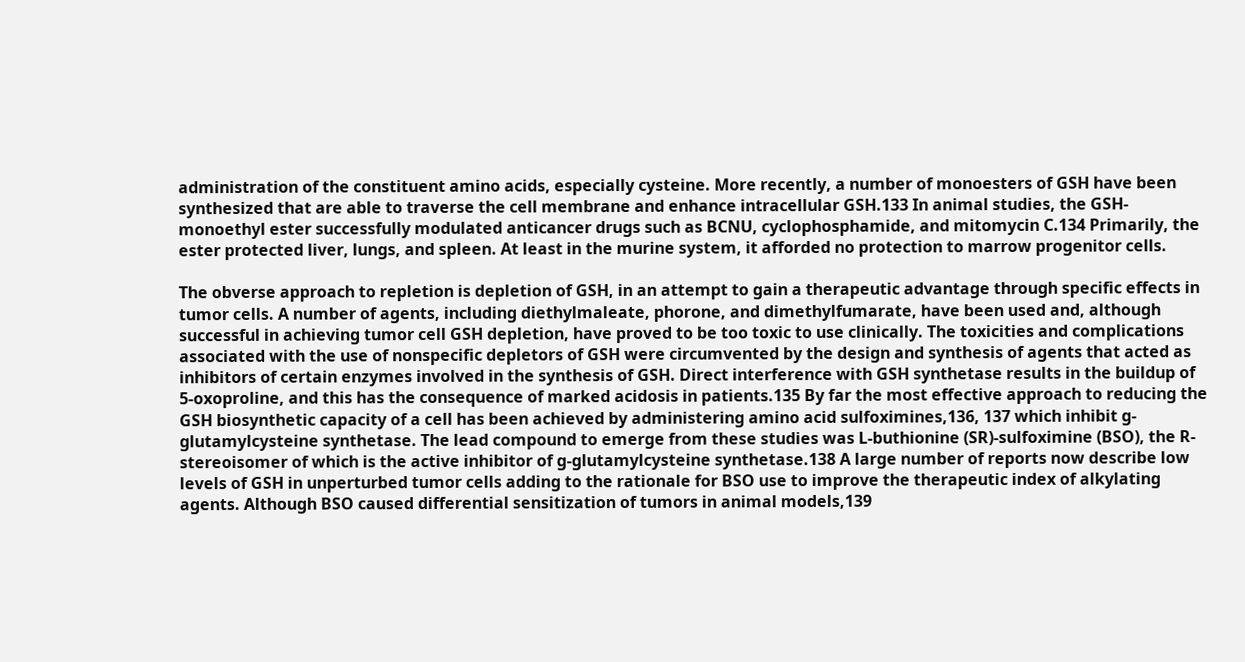administration of the constituent amino acids, especially cysteine. More recently, a number of monoesters of GSH have been synthesized that are able to traverse the cell membrane and enhance intracellular GSH.133 In animal studies, the GSH-monoethyl ester successfully modulated anticancer drugs such as BCNU, cyclophosphamide, and mitomycin C.134 Primarily, the ester protected liver, lungs, and spleen. At least in the murine system, it afforded no protection to marrow progenitor cells.

The obverse approach to repletion is depletion of GSH, in an attempt to gain a therapeutic advantage through specific effects in tumor cells. A number of agents, including diethylmaleate, phorone, and dimethylfumarate, have been used and, although successful in achieving tumor cell GSH depletion, have proved to be too toxic to use clinically. The toxicities and complications associated with the use of nonspecific depletors of GSH were circumvented by the design and synthesis of agents that acted as inhibitors of certain enzymes involved in the synthesis of GSH. Direct interference with GSH synthetase results in the buildup of 5-oxoproline, and this has the consequence of marked acidosis in patients.135 By far the most effective approach to reducing the GSH biosynthetic capacity of a cell has been achieved by administering amino acid sulfoximines,136, 137 which inhibit g-glutamylcysteine synthetase. The lead compound to emerge from these studies was L-buthionine (SR)-sulfoximine (BSO), the R-stereoisomer of which is the active inhibitor of g-glutamylcysteine synthetase.138 A large number of reports now describe low levels of GSH in unperturbed tumor cells adding to the rationale for BSO use to improve the therapeutic index of alkylating agents. Although BSO caused differential sensitization of tumors in animal models,139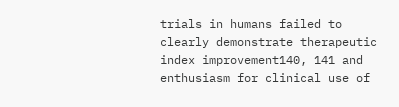trials in humans failed to clearly demonstrate therapeutic index improvement140, 141 and enthusiasm for clinical use of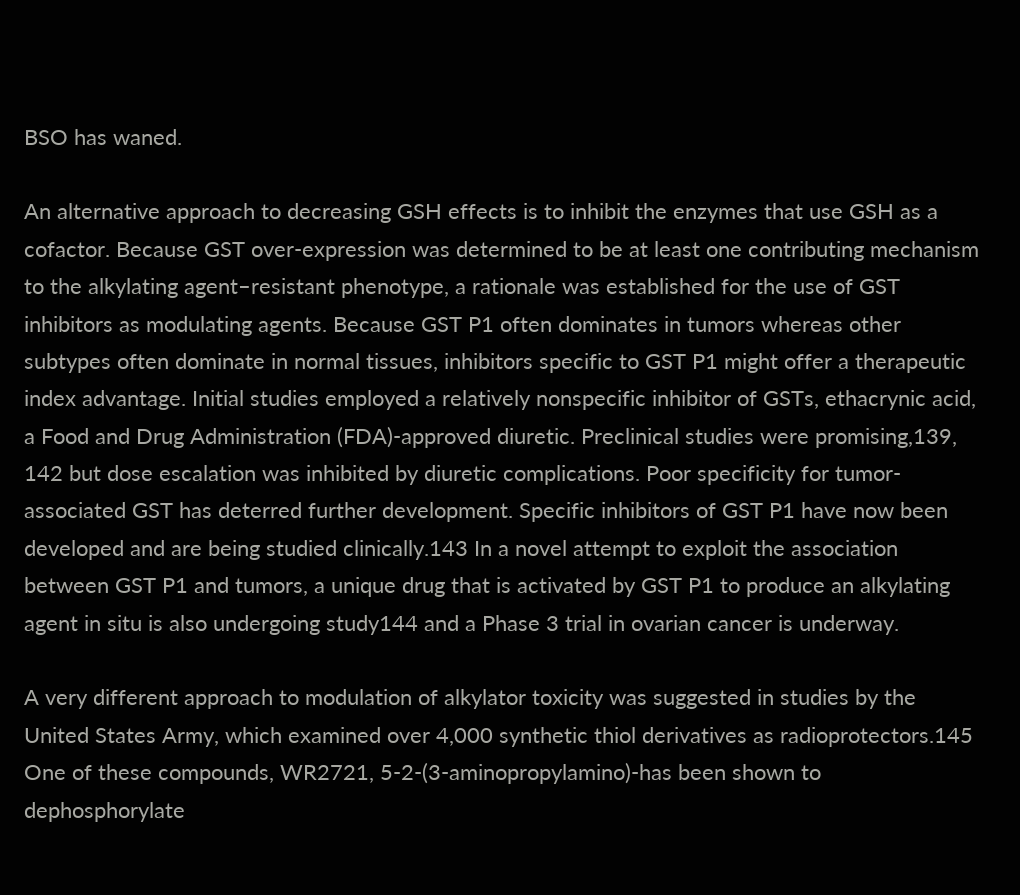BSO has waned.

An alternative approach to decreasing GSH effects is to inhibit the enzymes that use GSH as a cofactor. Because GST over-expression was determined to be at least one contributing mechanism to the alkylating agent–resistant phenotype, a rationale was established for the use of GST inhibitors as modulating agents. Because GST P1 often dominates in tumors whereas other subtypes often dominate in normal tissues, inhibitors specific to GST P1 might offer a therapeutic index advantage. Initial studies employed a relatively nonspecific inhibitor of GSTs, ethacrynic acid, a Food and Drug Administration (FDA)-approved diuretic. Preclinical studies were promising,139, 142 but dose escalation was inhibited by diuretic complications. Poor specificity for tumor-associated GST has deterred further development. Specific inhibitors of GST P1 have now been developed and are being studied clinically.143 In a novel attempt to exploit the association between GST P1 and tumors, a unique drug that is activated by GST P1 to produce an alkylating agent in situ is also undergoing study144 and a Phase 3 trial in ovarian cancer is underway.

A very different approach to modulation of alkylator toxicity was suggested in studies by the United States Army, which examined over 4,000 synthetic thiol derivatives as radioprotectors.145 One of these compounds, WR2721, 5-2-(3-aminopropylamino)-has been shown to dephosphorylate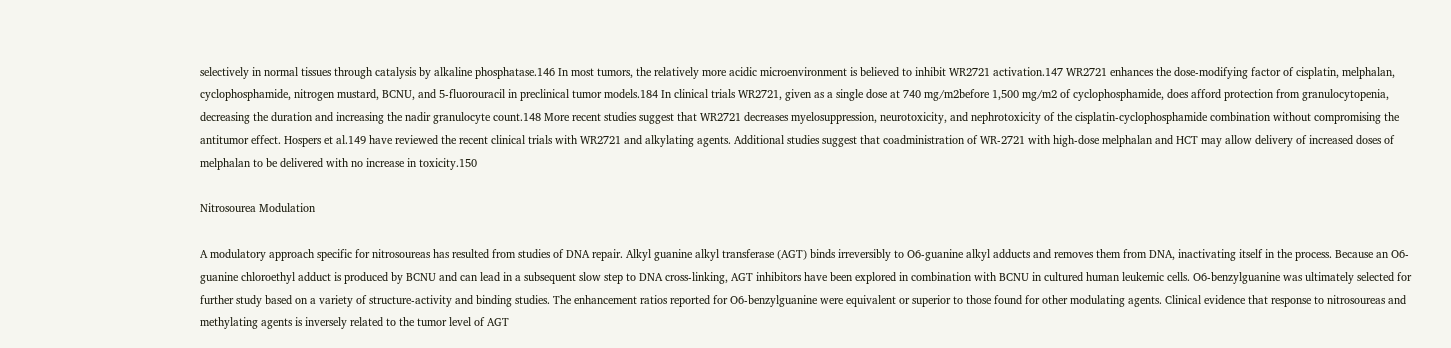selectively in normal tissues through catalysis by alkaline phosphatase.146 In most tumors, the relatively more acidic microenvironment is believed to inhibit WR2721 activation.147 WR2721 enhances the dose-modifying factor of cisplatin, melphalan, cyclophosphamide, nitrogen mustard, BCNU, and 5-fluorouracil in preclinical tumor models.184 In clinical trials WR2721, given as a single dose at 740 mg/m2before 1,500 mg/m2 of cyclophosphamide, does afford protection from granulocytopenia, decreasing the duration and increasing the nadir granulocyte count.148 More recent studies suggest that WR2721 decreases myelosuppression, neurotoxicity, and nephrotoxicity of the cisplatin-cyclophosphamide combination without compromising the antitumor effect. Hospers et al.149 have reviewed the recent clinical trials with WR2721 and alkylating agents. Additional studies suggest that coadministration of WR-2721 with high-dose melphalan and HCT may allow delivery of increased doses of melphalan to be delivered with no increase in toxicity.150

Nitrosourea Modulation

A modulatory approach specific for nitrosoureas has resulted from studies of DNA repair. Alkyl guanine alkyl transferase (AGT) binds irreversibly to O6-guanine alkyl adducts and removes them from DNA, inactivating itself in the process. Because an O6-guanine chloroethyl adduct is produced by BCNU and can lead in a subsequent slow step to DNA cross-linking, AGT inhibitors have been explored in combination with BCNU in cultured human leukemic cells. O6-benzylguanine was ultimately selected for further study based on a variety of structure-activity and binding studies. The enhancement ratios reported for O6-benzylguanine were equivalent or superior to those found for other modulating agents. Clinical evidence that response to nitrosoureas and methylating agents is inversely related to the tumor level of AGT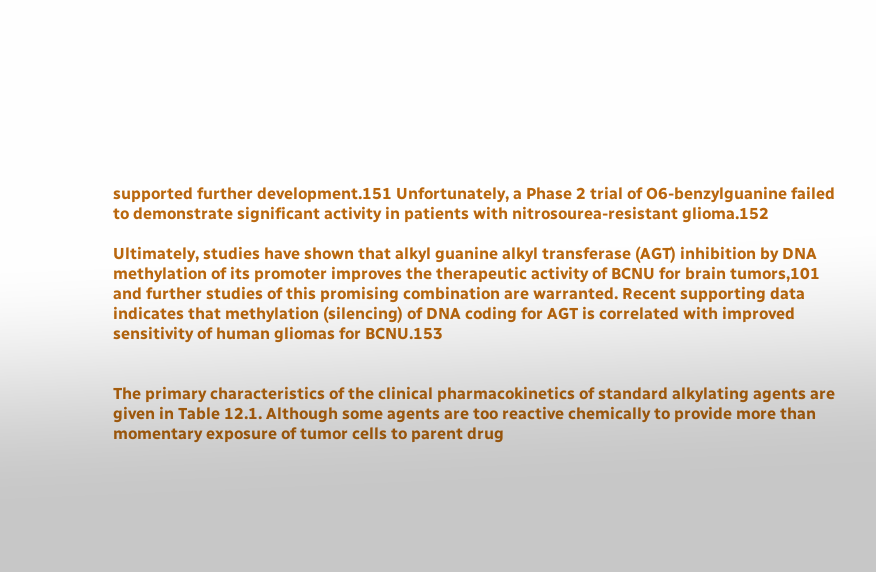supported further development.151 Unfortunately, a Phase 2 trial of O6-benzylguanine failed to demonstrate significant activity in patients with nitrosourea-resistant glioma.152

Ultimately, studies have shown that alkyl guanine alkyl transferase (AGT) inhibition by DNA methylation of its promoter improves the therapeutic activity of BCNU for brain tumors,101 and further studies of this promising combination are warranted. Recent supporting data indicates that methylation (silencing) of DNA coding for AGT is correlated with improved sensitivity of human gliomas for BCNU.153


The primary characteristics of the clinical pharmacokinetics of standard alkylating agents are given in Table 12.1. Although some agents are too reactive chemically to provide more than momentary exposure of tumor cells to parent drug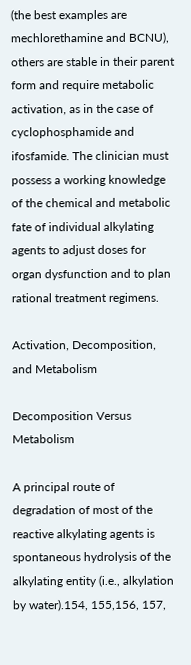(the best examples are mechlorethamine and BCNU), others are stable in their parent form and require metabolic activation, as in the case of cyclophosphamide and ifosfamide. The clinician must possess a working knowledge of the chemical and metabolic fate of individual alkylating agents to adjust doses for organ dysfunction and to plan rational treatment regimens.

Activation, Decomposition, and Metabolism

Decomposition Versus Metabolism

A principal route of degradation of most of the reactive alkylating agents is spontaneous hydrolysis of the alkylating entity (i.e., alkylation by water).154, 155,156, 157,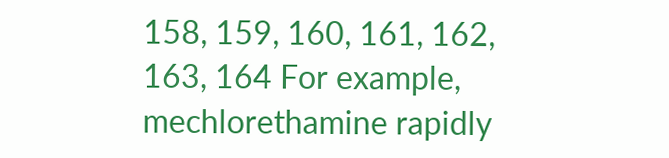158, 159, 160, 161, 162, 163, 164 For example, mechlorethamine rapidly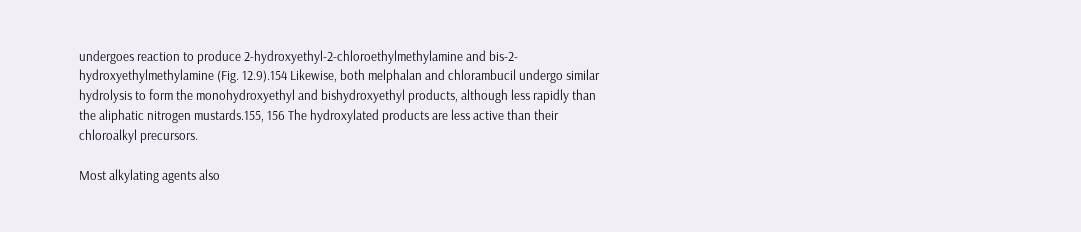undergoes reaction to produce 2-hydroxyethyl-2-chloroethylmethylamine and bis-2-hydroxyethylmethylamine (Fig. 12.9).154 Likewise, both melphalan and chlorambucil undergo similar hydrolysis to form the monohydroxyethyl and bishydroxyethyl products, although less rapidly than the aliphatic nitrogen mustards.155, 156 The hydroxylated products are less active than their chloroalkyl precursors.

Most alkylating agents also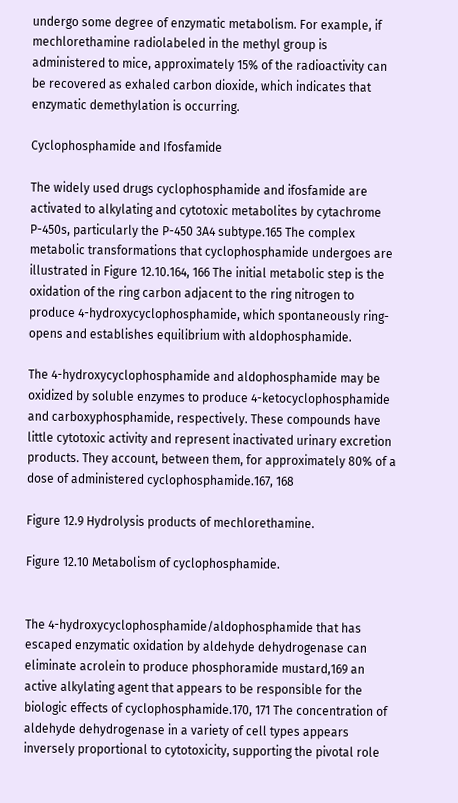undergo some degree of enzymatic metabolism. For example, if mechlorethamine radiolabeled in the methyl group is administered to mice, approximately 15% of the radioactivity can be recovered as exhaled carbon dioxide, which indicates that enzymatic demethylation is occurring.

Cyclophosphamide and Ifosfamide

The widely used drugs cyclophosphamide and ifosfamide are activated to alkylating and cytotoxic metabolites by cytachrome P-450s, particularly the P-450 3A4 subtype.165 The complex metabolic transformations that cyclophosphamide undergoes are illustrated in Figure 12.10.164, 166 The initial metabolic step is the oxidation of the ring carbon adjacent to the ring nitrogen to produce 4-hydroxycyclophosphamide, which spontaneously ring-opens and establishes equilibrium with aldophosphamide.

The 4-hydroxycyclophosphamide and aldophosphamide may be oxidized by soluble enzymes to produce 4-ketocyclophosphamide and carboxyphosphamide, respectively. These compounds have little cytotoxic activity and represent inactivated urinary excretion products. They account, between them, for approximately 80% of a dose of administered cyclophosphamide.167, 168

Figure 12.9 Hydrolysis products of mechlorethamine.

Figure 12.10 Metabolism of cyclophosphamide.


The 4-hydroxycyclophosphamide/aldophosphamide that has escaped enzymatic oxidation by aldehyde dehydrogenase can eliminate acrolein to produce phosphoramide mustard,169 an active alkylating agent that appears to be responsible for the biologic effects of cyclophosphamide.170, 171 The concentration of aldehyde dehydrogenase in a variety of cell types appears inversely proportional to cytotoxicity, supporting the pivotal role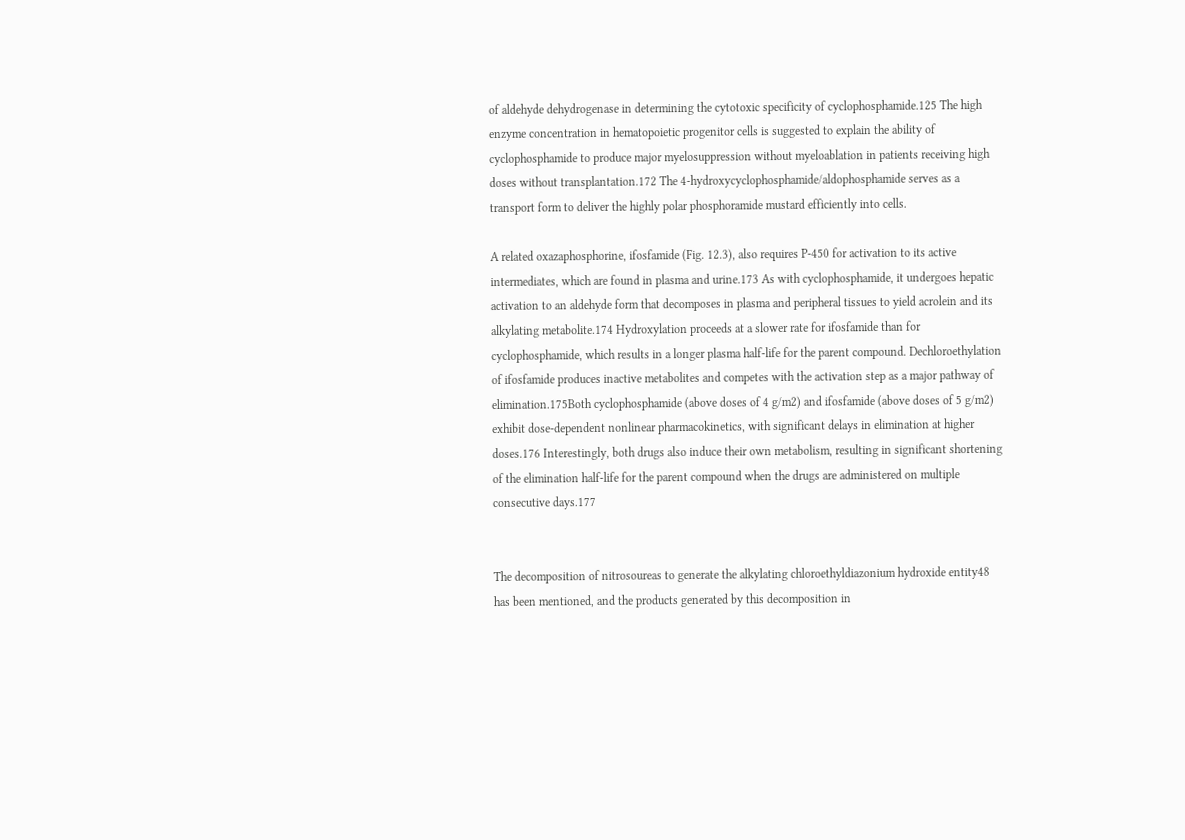of aldehyde dehydrogenase in determining the cytotoxic specificity of cyclophosphamide.125 The high enzyme concentration in hematopoietic progenitor cells is suggested to explain the ability of cyclophosphamide to produce major myelosuppression without myeloablation in patients receiving high doses without transplantation.172 The 4-hydroxycyclophosphamide/aldophosphamide serves as a transport form to deliver the highly polar phosphoramide mustard efficiently into cells.

A related oxazaphosphorine, ifosfamide (Fig. 12.3), also requires P-450 for activation to its active intermediates, which are found in plasma and urine.173 As with cyclophosphamide, it undergoes hepatic activation to an aldehyde form that decomposes in plasma and peripheral tissues to yield acrolein and its alkylating metabolite.174 Hydroxylation proceeds at a slower rate for ifosfamide than for cyclophosphamide, which results in a longer plasma half-life for the parent compound. Dechloroethylation of ifosfamide produces inactive metabolites and competes with the activation step as a major pathway of elimination.175Both cyclophosphamide (above doses of 4 g/m2) and ifosfamide (above doses of 5 g/m2) exhibit dose-dependent nonlinear pharmacokinetics, with significant delays in elimination at higher doses.176 Interestingly, both drugs also induce their own metabolism, resulting in significant shortening of the elimination half-life for the parent compound when the drugs are administered on multiple consecutive days.177


The decomposition of nitrosoureas to generate the alkylating chloroethyldiazonium hydroxide entity48 has been mentioned, and the products generated by this decomposition in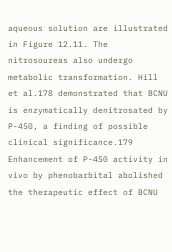aqueous solution are illustrated in Figure 12.11. The nitrosoureas also undergo metabolic transformation. Hill et al.178 demonstrated that BCNU is enzymatically denitrosated by P-450, a finding of possible clinical significance.179 Enhancement of P-450 activity in vivo by phenobarbital abolished the therapeutic effect of BCNU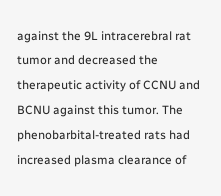against the 9L intracerebral rat tumor and decreased the therapeutic activity of CCNU and BCNU against this tumor. The phenobarbital-treated rats had increased plasma clearance of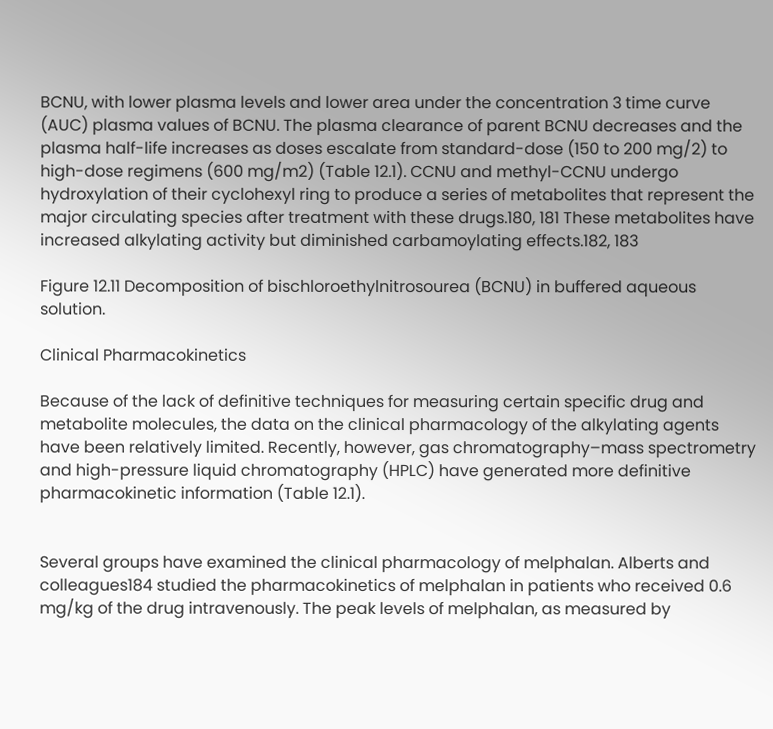BCNU, with lower plasma levels and lower area under the concentration 3 time curve (AUC) plasma values of BCNU. The plasma clearance of parent BCNU decreases and the plasma half-life increases as doses escalate from standard-dose (150 to 200 mg/2) to high-dose regimens (600 mg/m2) (Table 12.1). CCNU and methyl-CCNU undergo hydroxylation of their cyclohexyl ring to produce a series of metabolites that represent the major circulating species after treatment with these drugs.180, 181 These metabolites have increased alkylating activity but diminished carbamoylating effects.182, 183

Figure 12.11 Decomposition of bischloroethylnitrosourea (BCNU) in buffered aqueous solution.

Clinical Pharmacokinetics

Because of the lack of definitive techniques for measuring certain specific drug and metabolite molecules, the data on the clinical pharmacology of the alkylating agents have been relatively limited. Recently, however, gas chromatography–mass spectrometry and high-pressure liquid chromatography (HPLC) have generated more definitive pharmacokinetic information (Table 12.1).


Several groups have examined the clinical pharmacology of melphalan. Alberts and colleagues184 studied the pharmacokinetics of melphalan in patients who received 0.6 mg/kg of the drug intravenously. The peak levels of melphalan, as measured by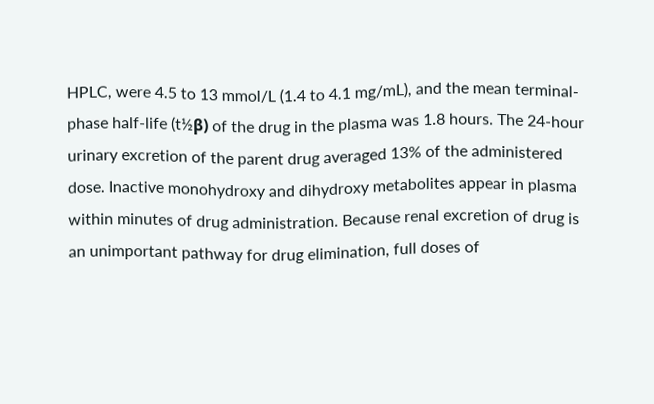HPLC, were 4.5 to 13 mmol/L (1.4 to 4.1 mg/mL), and the mean terminal-phase half-life (t½β) of the drug in the plasma was 1.8 hours. The 24-hour urinary excretion of the parent drug averaged 13% of the administered dose. Inactive monohydroxy and dihydroxy metabolites appear in plasma within minutes of drug administration. Because renal excretion of drug is an unimportant pathway for drug elimination, full doses of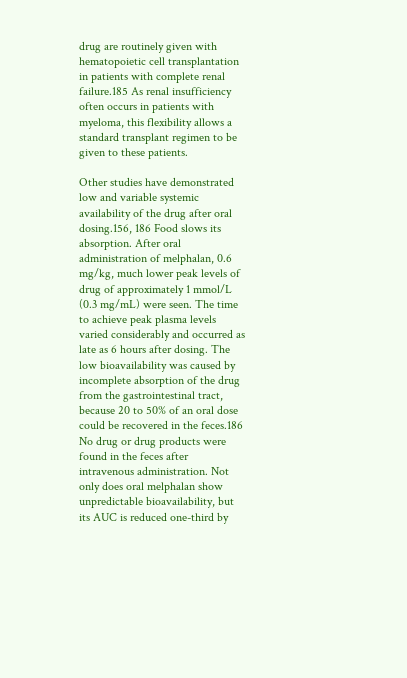drug are routinely given with hematopoietic cell transplantation in patients with complete renal failure.185 As renal insufficiency often occurs in patients with myeloma, this flexibility allows a standard transplant regimen to be given to these patients.

Other studies have demonstrated low and variable systemic availability of the drug after oral dosing.156, 186 Food slows its absorption. After oral administration of melphalan, 0.6 mg/kg, much lower peak levels of drug of approximately 1 mmol/L (0.3 mg/mL) were seen. The time to achieve peak plasma levels varied considerably and occurred as late as 6 hours after dosing. The low bioavailability was caused by incomplete absorption of the drug from the gastrointestinal tract, because 20 to 50% of an oral dose could be recovered in the feces.186 No drug or drug products were found in the feces after intravenous administration. Not only does oral melphalan show unpredictable bioavailability, but its AUC is reduced one-third by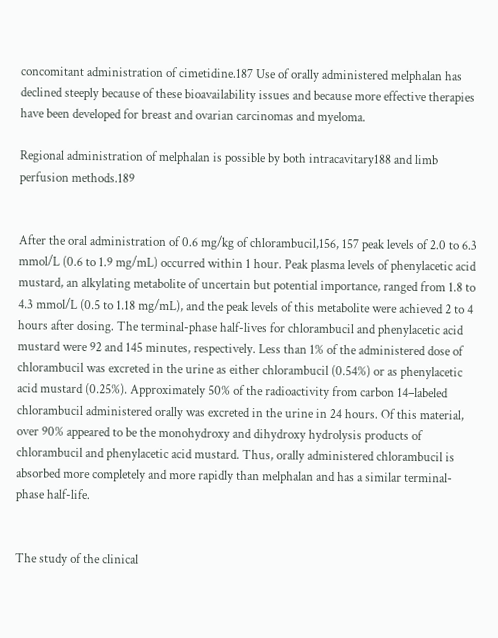concomitant administration of cimetidine.187 Use of orally administered melphalan has declined steeply because of these bioavailability issues and because more effective therapies have been developed for breast and ovarian carcinomas and myeloma.

Regional administration of melphalan is possible by both intracavitary188 and limb perfusion methods.189


After the oral administration of 0.6 mg/kg of chlorambucil,156, 157 peak levels of 2.0 to 6.3 mmol/L (0.6 to 1.9 mg/mL) occurred within 1 hour. Peak plasma levels of phenylacetic acid mustard, an alkylating metabolite of uncertain but potential importance, ranged from 1.8 to 4.3 mmol/L (0.5 to 1.18 mg/mL), and the peak levels of this metabolite were achieved 2 to 4 hours after dosing. The terminal-phase half-lives for chlorambucil and phenylacetic acid mustard were 92 and 145 minutes, respectively. Less than 1% of the administered dose of chlorambucil was excreted in the urine as either chlorambucil (0.54%) or as phenylacetic acid mustard (0.25%). Approximately 50% of the radioactivity from carbon 14–labeled chlorambucil administered orally was excreted in the urine in 24 hours. Of this material, over 90% appeared to be the monohydroxy and dihydroxy hydrolysis products of chlorambucil and phenylacetic acid mustard. Thus, orally administered chlorambucil is absorbed more completely and more rapidly than melphalan and has a similar terminal-phase half-life.


The study of the clinical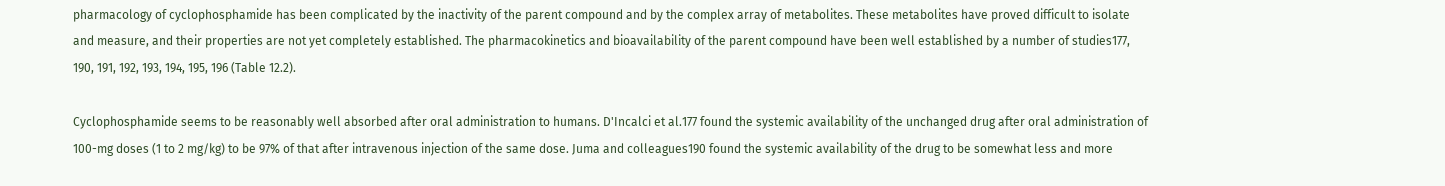pharmacology of cyclophosphamide has been complicated by the inactivity of the parent compound and by the complex array of metabolites. These metabolites have proved difficult to isolate and measure, and their properties are not yet completely established. The pharmacokinetics and bioavailability of the parent compound have been well established by a number of studies177, 190, 191, 192, 193, 194, 195, 196 (Table 12.2).

Cyclophosphamide seems to be reasonably well absorbed after oral administration to humans. D'Incalci et al.177 found the systemic availability of the unchanged drug after oral administration of 100-mg doses (1 to 2 mg/kg) to be 97% of that after intravenous injection of the same dose. Juma and colleagues190 found the systemic availability of the drug to be somewhat less and more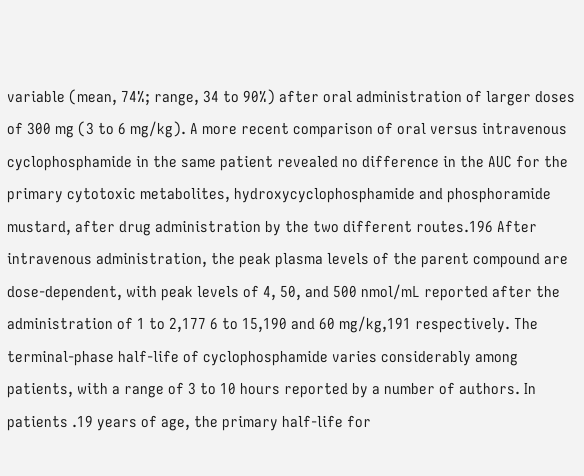variable (mean, 74%; range, 34 to 90%) after oral administration of larger doses of 300 mg (3 to 6 mg/kg). A more recent comparison of oral versus intravenous cyclophosphamide in the same patient revealed no difference in the AUC for the primary cytotoxic metabolites, hydroxycyclophosphamide and phosphoramide mustard, after drug administration by the two different routes.196 After intravenous administration, the peak plasma levels of the parent compound are dose-dependent, with peak levels of 4, 50, and 500 nmol/mL reported after the administration of 1 to 2,177 6 to 15,190 and 60 mg/kg,191 respectively. The terminal-phase half-life of cyclophosphamide varies considerably among patients, with a range of 3 to 10 hours reported by a number of authors. In patients .19 years of age, the primary half-life for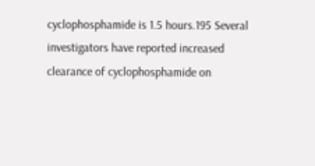cyclophosphamide is 1.5 hours.195 Several investigators have reported increased clearance of cyclophosphamide on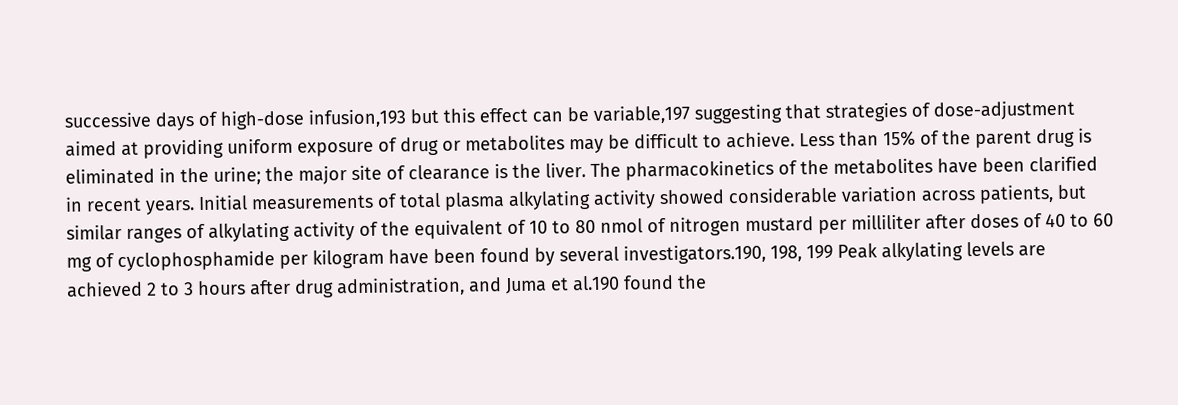successive days of high-dose infusion,193 but this effect can be variable,197 suggesting that strategies of dose-adjustment aimed at providing uniform exposure of drug or metabolites may be difficult to achieve. Less than 15% of the parent drug is eliminated in the urine; the major site of clearance is the liver. The pharmacokinetics of the metabolites have been clarified in recent years. Initial measurements of total plasma alkylating activity showed considerable variation across patients, but similar ranges of alkylating activity of the equivalent of 10 to 80 nmol of nitrogen mustard per milliliter after doses of 40 to 60 mg of cyclophosphamide per kilogram have been found by several investigators.190, 198, 199 Peak alkylating levels are achieved 2 to 3 hours after drug administration, and Juma et al.190 found the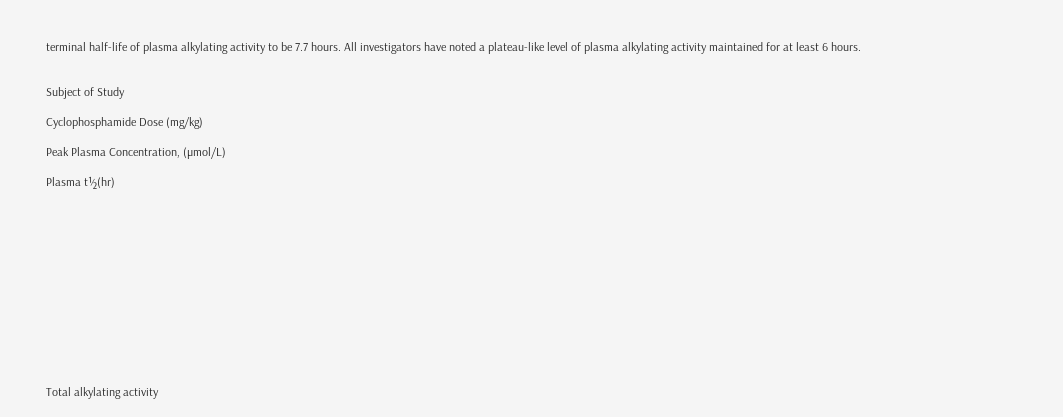terminal half-life of plasma alkylating activity to be 7.7 hours. All investigators have noted a plateau-like level of plasma alkylating activity maintained for at least 6 hours.


Subject of Study

Cyclophosphamide Dose (mg/kg)

Peak Plasma Concentration, (µmol/L)

Plasma t½(hr)













Total alkylating activity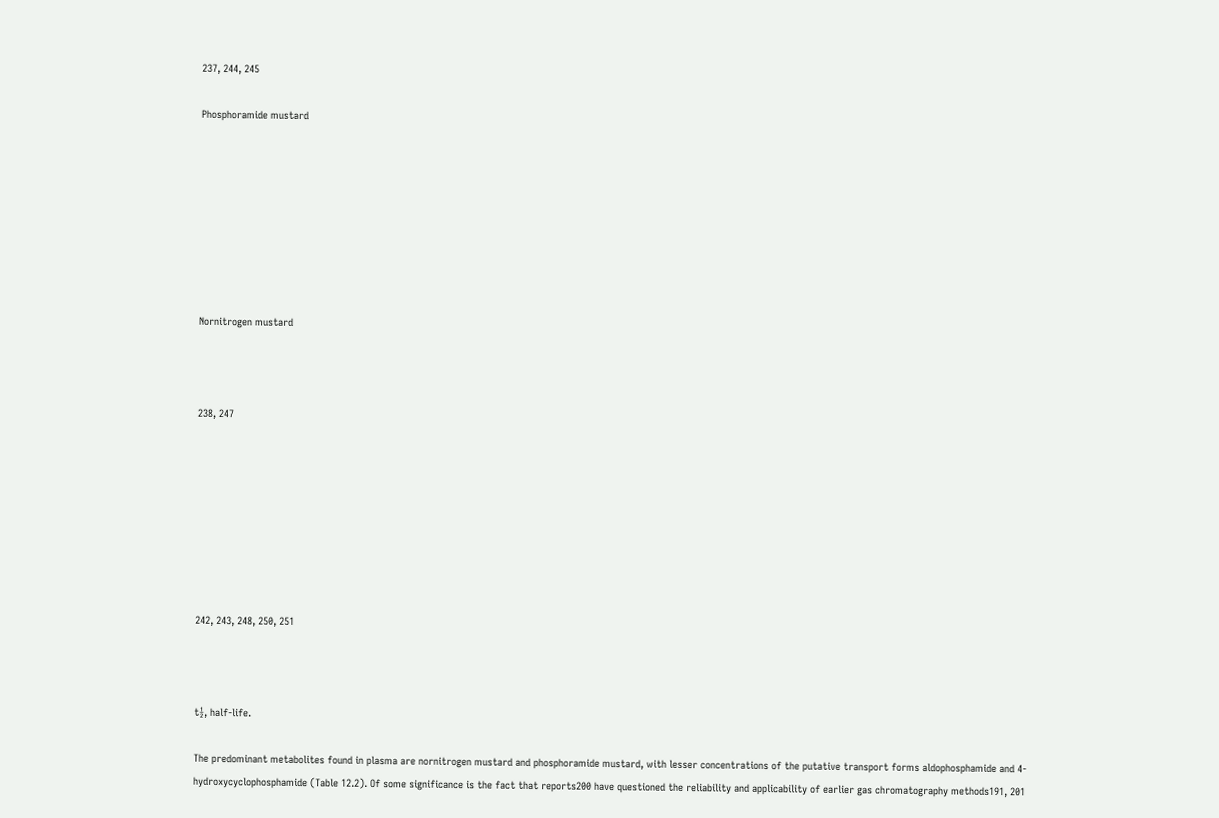237, 244, 245

Phosphoramide mustard








Nornitrogen mustard



238, 247








242, 243, 248, 250, 251



t½, half-life.

The predominant metabolites found in plasma are nornitrogen mustard and phosphoramide mustard, with lesser concentrations of the putative transport forms aldophosphamide and 4-hydroxycyclophosphamide (Table 12.2). Of some significance is the fact that reports200 have questioned the reliability and applicability of earlier gas chromatography methods191, 201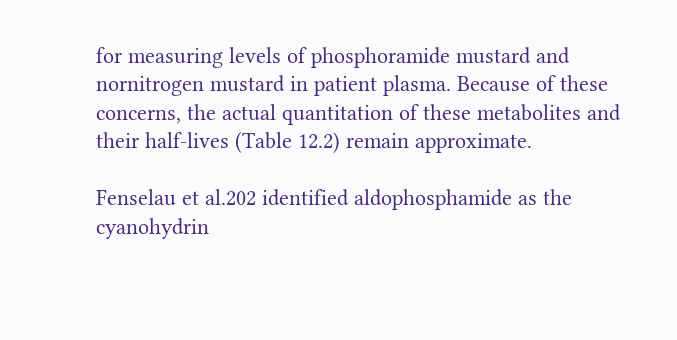for measuring levels of phosphoramide mustard and nornitrogen mustard in patient plasma. Because of these concerns, the actual quantitation of these metabolites and their half-lives (Table 12.2) remain approximate.

Fenselau et al.202 identified aldophosphamide as the cyanohydrin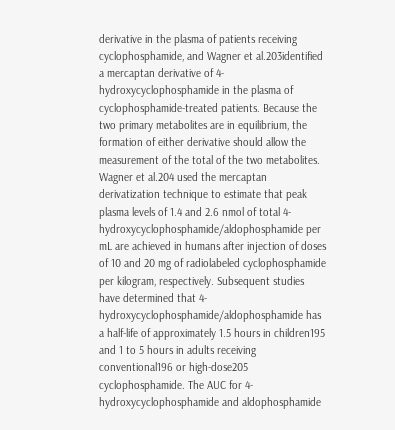derivative in the plasma of patients receiving cyclophosphamide, and Wagner et al.203identified a mercaptan derivative of 4-hydroxycyclophosphamide in the plasma of cyclophosphamide-treated patients. Because the two primary metabolites are in equilibrium, the formation of either derivative should allow the measurement of the total of the two metabolites. Wagner et al.204 used the mercaptan derivatization technique to estimate that peak plasma levels of 1.4 and 2.6 nmol of total 4-hydroxycyclophosphamide/aldophosphamide per mL are achieved in humans after injection of doses of 10 and 20 mg of radiolabeled cyclophosphamide per kilogram, respectively. Subsequent studies have determined that 4-hydroxycyclophosphamide/aldophosphamide has a half-life of approximately 1.5 hours in children195 and 1 to 5 hours in adults receiving conventional196 or high-dose205 cyclophosphamide. The AUC for 4-hydroxycyclophosphamide and aldophosphamide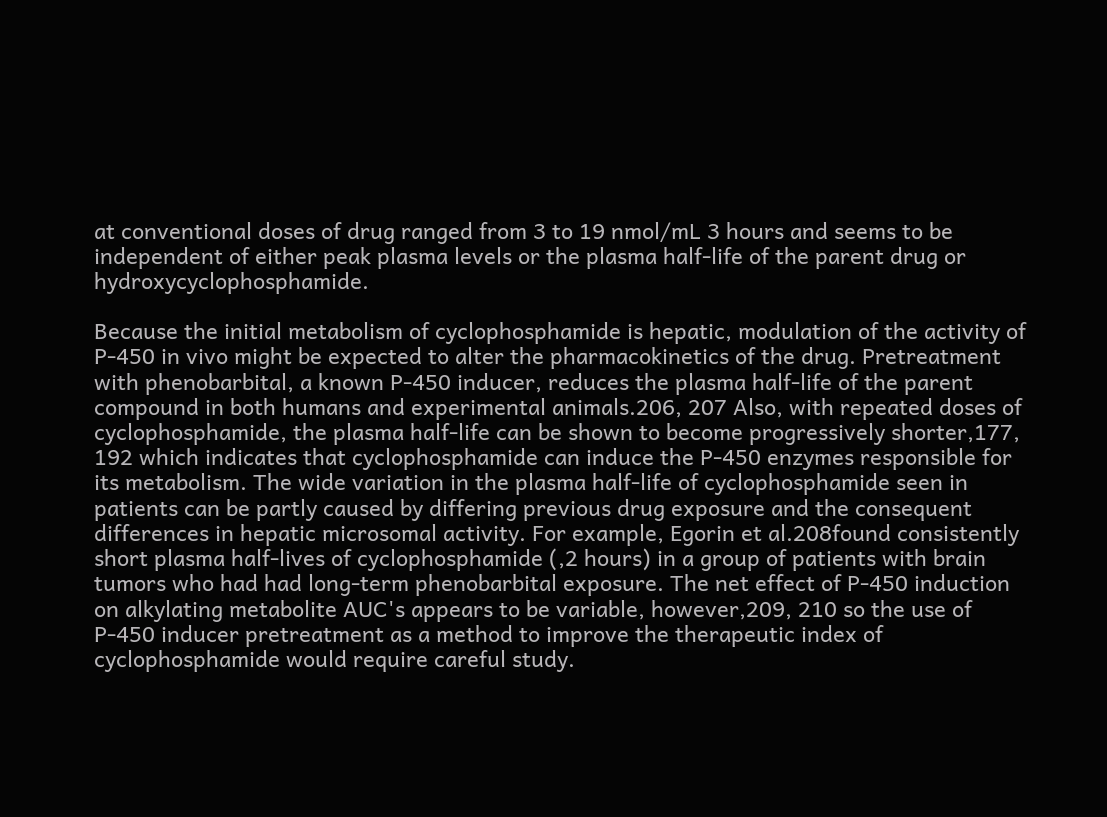at conventional doses of drug ranged from 3 to 19 nmol/mL 3 hours and seems to be independent of either peak plasma levels or the plasma half-life of the parent drug or hydroxycyclophosphamide.

Because the initial metabolism of cyclophosphamide is hepatic, modulation of the activity of P-450 in vivo might be expected to alter the pharmacokinetics of the drug. Pretreatment with phenobarbital, a known P-450 inducer, reduces the plasma half-life of the parent compound in both humans and experimental animals.206, 207 Also, with repeated doses of cyclophosphamide, the plasma half-life can be shown to become progressively shorter,177, 192 which indicates that cyclophosphamide can induce the P-450 enzymes responsible for its metabolism. The wide variation in the plasma half-life of cyclophosphamide seen in patients can be partly caused by differing previous drug exposure and the consequent differences in hepatic microsomal activity. For example, Egorin et al.208found consistently short plasma half-lives of cyclophosphamide (,2 hours) in a group of patients with brain tumors who had had long-term phenobarbital exposure. The net effect of P-450 induction on alkylating metabolite AUC's appears to be variable, however,209, 210 so the use of P-450 inducer pretreatment as a method to improve the therapeutic index of cyclophosphamide would require careful study.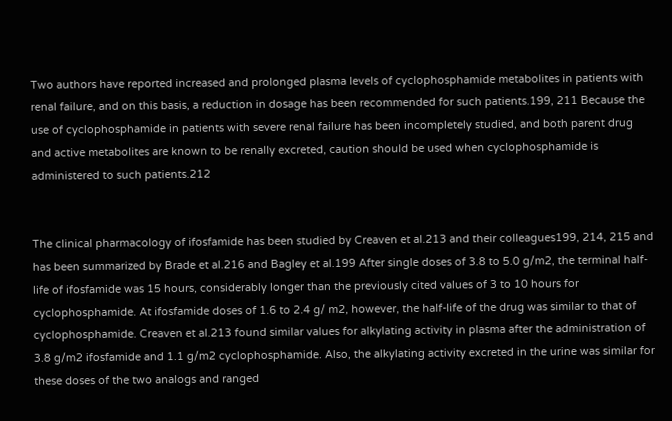Two authors have reported increased and prolonged plasma levels of cyclophosphamide metabolites in patients with renal failure, and on this basis, a reduction in dosage has been recommended for such patients.199, 211 Because the use of cyclophosphamide in patients with severe renal failure has been incompletely studied, and both parent drug and active metabolites are known to be renally excreted, caution should be used when cyclophosphamide is administered to such patients.212


The clinical pharmacology of ifosfamide has been studied by Creaven et al.213 and their colleagues199, 214, 215 and has been summarized by Brade et al.216 and Bagley et al.199 After single doses of 3.8 to 5.0 g/m2, the terminal half-life of ifosfamide was 15 hours, considerably longer than the previously cited values of 3 to 10 hours for cyclophosphamide. At ifosfamide doses of 1.6 to 2.4 g/ m2, however, the half-life of the drug was similar to that of cyclophosphamide. Creaven et al.213 found similar values for alkylating activity in plasma after the administration of 3.8 g/m2 ifosfamide and 1.1 g/m2 cyclophosphamide. Also, the alkylating activity excreted in the urine was similar for these doses of the two analogs and ranged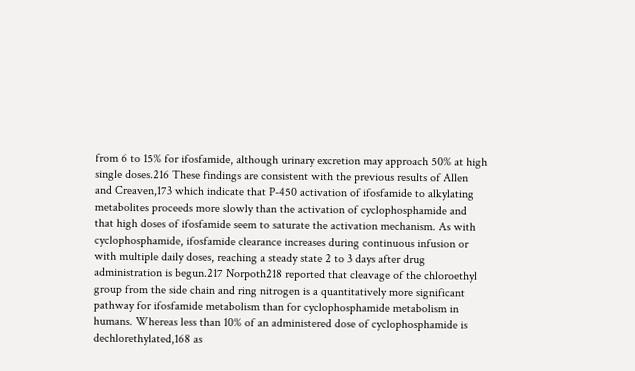from 6 to 15% for ifosfamide, although urinary excretion may approach 50% at high single doses.216 These findings are consistent with the previous results of Allen and Creaven,173 which indicate that P-450 activation of ifosfamide to alkylating metabolites proceeds more slowly than the activation of cyclophosphamide and that high doses of ifosfamide seem to saturate the activation mechanism. As with cyclophosphamide, ifosfamide clearance increases during continuous infusion or with multiple daily doses, reaching a steady state 2 to 3 days after drug administration is begun.217 Norpoth218 reported that cleavage of the chloroethyl group from the side chain and ring nitrogen is a quantitatively more significant pathway for ifosfamide metabolism than for cyclophosphamide metabolism in humans. Whereas less than 10% of an administered dose of cyclophosphamide is dechlorethylated,168 as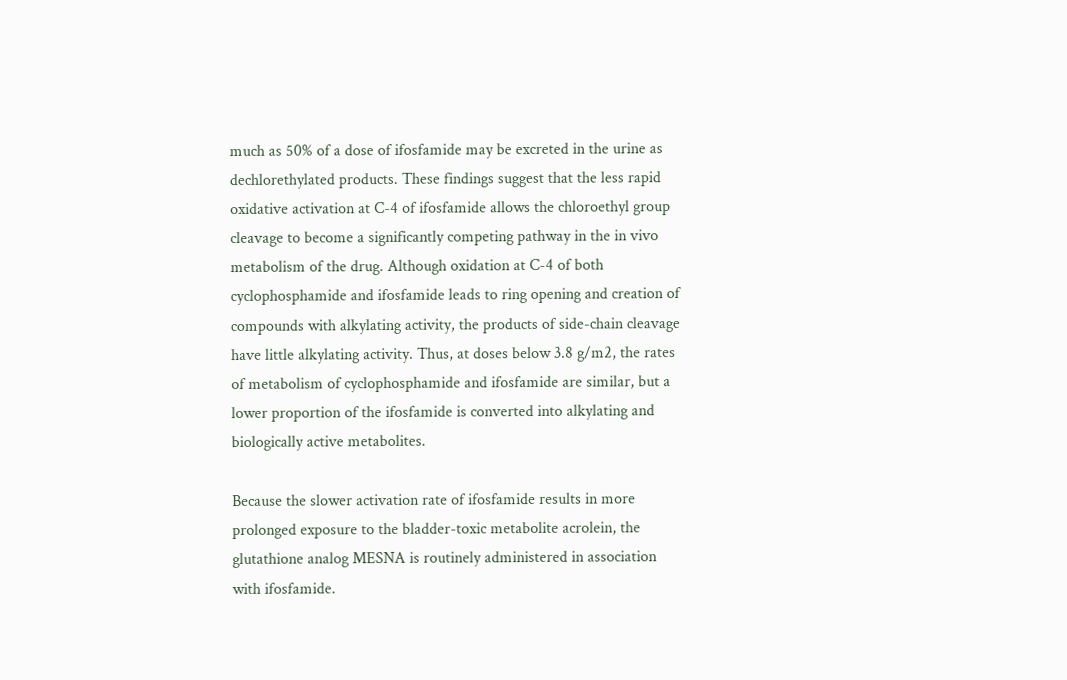much as 50% of a dose of ifosfamide may be excreted in the urine as dechlorethylated products. These findings suggest that the less rapid oxidative activation at C-4 of ifosfamide allows the chloroethyl group cleavage to become a significantly competing pathway in the in vivo metabolism of the drug. Although oxidation at C-4 of both cyclophosphamide and ifosfamide leads to ring opening and creation of compounds with alkylating activity, the products of side-chain cleavage have little alkylating activity. Thus, at doses below 3.8 g/m2, the rates of metabolism of cyclophosphamide and ifosfamide are similar, but a lower proportion of the ifosfamide is converted into alkylating and biologically active metabolites.

Because the slower activation rate of ifosfamide results in more prolonged exposure to the bladder-toxic metabolite acrolein, the glutathione analog MESNA is routinely administered in association with ifosfamide.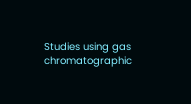Studies using gas chromatographic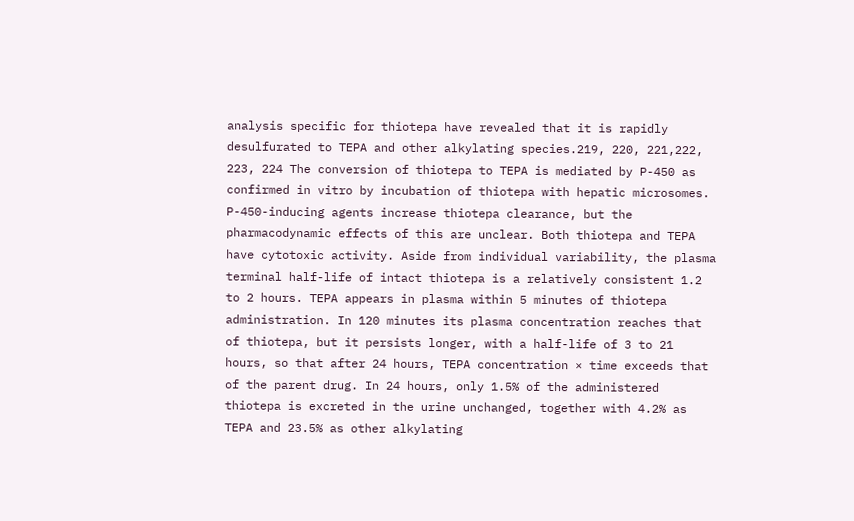analysis specific for thiotepa have revealed that it is rapidly desulfurated to TEPA and other alkylating species.219, 220, 221,222, 223, 224 The conversion of thiotepa to TEPA is mediated by P-450 as confirmed in vitro by incubation of thiotepa with hepatic microsomes. P-450-inducing agents increase thiotepa clearance, but the pharmacodynamic effects of this are unclear. Both thiotepa and TEPA have cytotoxic activity. Aside from individual variability, the plasma terminal half-life of intact thiotepa is a relatively consistent 1.2 to 2 hours. TEPA appears in plasma within 5 minutes of thiotepa administration. In 120 minutes its plasma concentration reaches that of thiotepa, but it persists longer, with a half-life of 3 to 21 hours, so that after 24 hours, TEPA concentration × time exceeds that of the parent drug. In 24 hours, only 1.5% of the administered thiotepa is excreted in the urine unchanged, together with 4.2% as TEPA and 23.5% as other alkylating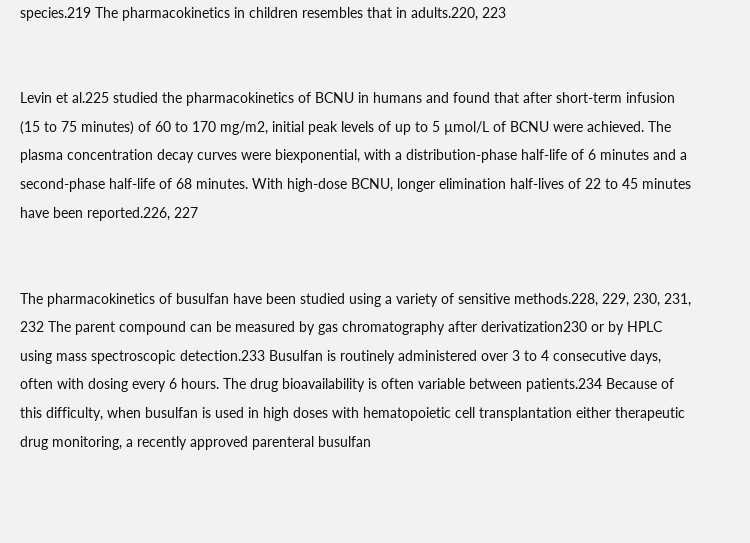species.219 The pharmacokinetics in children resembles that in adults.220, 223


Levin et al.225 studied the pharmacokinetics of BCNU in humans and found that after short-term infusion (15 to 75 minutes) of 60 to 170 mg/m2, initial peak levels of up to 5 µmol/L of BCNU were achieved. The plasma concentration decay curves were biexponential, with a distribution-phase half-life of 6 minutes and a second-phase half-life of 68 minutes. With high-dose BCNU, longer elimination half-lives of 22 to 45 minutes have been reported.226, 227


The pharmacokinetics of busulfan have been studied using a variety of sensitive methods.228, 229, 230, 231, 232 The parent compound can be measured by gas chromatography after derivatization230 or by HPLC using mass spectroscopic detection.233 Busulfan is routinely administered over 3 to 4 consecutive days, often with dosing every 6 hours. The drug bioavailability is often variable between patients.234 Because of this difficulty, when busulfan is used in high doses with hematopoietic cell transplantation either therapeutic drug monitoring, a recently approved parenteral busulfan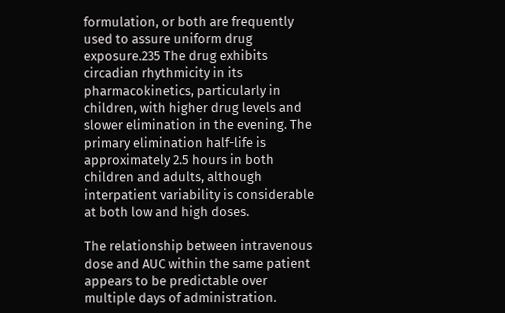formulation, or both are frequently used to assure uniform drug exposure.235 The drug exhibits circadian rhythmicity in its pharmacokinetics, particularly in children, with higher drug levels and slower elimination in the evening. The primary elimination half-life is approximately 2.5 hours in both children and adults, although interpatient variability is considerable at both low and high doses.

The relationship between intravenous dose and AUC within the same patient appears to be predictable over multiple days of administration.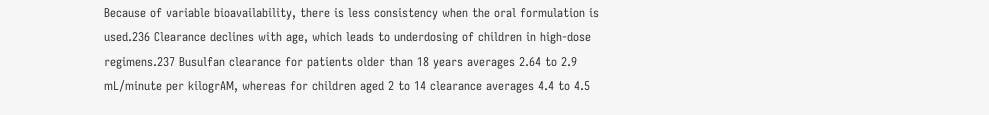Because of variable bioavailability, there is less consistency when the oral formulation is used.236 Clearance declines with age, which leads to underdosing of children in high-dose regimens.237 Busulfan clearance for patients older than 18 years averages 2.64 to 2.9 mL/minute per kilogrAM, whereas for children aged 2 to 14 clearance averages 4.4 to 4.5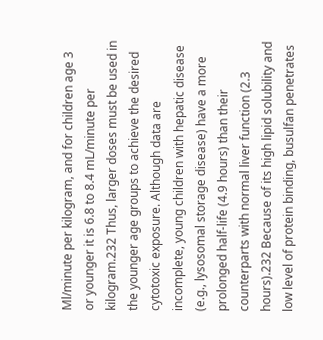Ml/minute per kilogram, and for children age 3 or younger it is 6.8 to 8.4 mL/minute per kilogram.232 Thus, larger doses must be used in the younger age groups to achieve the desired cytotoxic exposure. Although data are incomplete, young children with hepatic disease (e.g., lysosomal storage disease) have a more prolonged half-life (4.9 hours) than their counterparts with normal liver function (2.3 hours).232 Because of its high lipid solubility and low level of protein binding, busulfan penetrates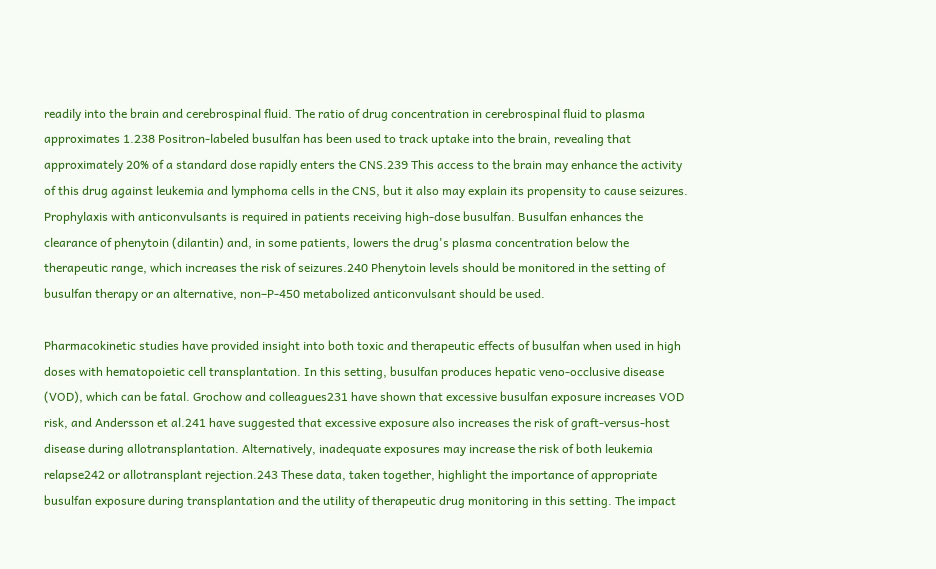readily into the brain and cerebrospinal fluid. The ratio of drug concentration in cerebrospinal fluid to plasma approximates 1.238 Positron-labeled busulfan has been used to track uptake into the brain, revealing that approximately 20% of a standard dose rapidly enters the CNS.239 This access to the brain may enhance the activity of this drug against leukemia and lymphoma cells in the CNS, but it also may explain its propensity to cause seizures. Prophylaxis with anticonvulsants is required in patients receiving high-dose busulfan. Busulfan enhances the clearance of phenytoin (dilantin) and, in some patients, lowers the drug's plasma concentration below the therapeutic range, which increases the risk of seizures.240 Phenytoin levels should be monitored in the setting of busulfan therapy or an alternative, non–P-450 metabolized anticonvulsant should be used.

Pharmacokinetic studies have provided insight into both toxic and therapeutic effects of busulfan when used in high doses with hematopoietic cell transplantation. In this setting, busulfan produces hepatic veno-occlusive disease (VOD), which can be fatal. Grochow and colleagues231 have shown that excessive busulfan exposure increases VOD risk, and Andersson et al.241 have suggested that excessive exposure also increases the risk of graft-versus-host disease during allotransplantation. Alternatively, inadequate exposures may increase the risk of both leukemia relapse242 or allotransplant rejection.243 These data, taken together, highlight the importance of appropriate busulfan exposure during transplantation and the utility of therapeutic drug monitoring in this setting. The impact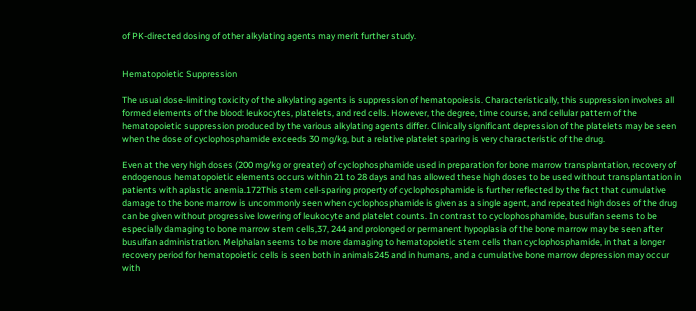of PK-directed dosing of other alkylating agents may merit further study.


Hematopoietic Suppression

The usual dose-limiting toxicity of the alkylating agents is suppression of hematopoiesis. Characteristically, this suppression involves all formed elements of the blood: leukocytes, platelets, and red cells. However, the degree, time course, and cellular pattern of the hematopoietic suppression produced by the various alkylating agents differ. Clinically significant depression of the platelets may be seen when the dose of cyclophosphamide exceeds 30 mg/kg, but a relative platelet sparing is very characteristic of the drug.

Even at the very high doses (200 mg/kg or greater) of cyclophosphamide used in preparation for bone marrow transplantation, recovery of endogenous hematopoietic elements occurs within 21 to 28 days and has allowed these high doses to be used without transplantation in patients with aplastic anemia.172This stem cell-sparing property of cyclophosphamide is further reflected by the fact that cumulative damage to the bone marrow is uncommonly seen when cyclophosphamide is given as a single agent, and repeated high doses of the drug can be given without progressive lowering of leukocyte and platelet counts. In contrast to cyclophosphamide, busulfan seems to be especially damaging to bone marrow stem cells,37, 244 and prolonged or permanent hypoplasia of the bone marrow may be seen after busulfan administration. Melphalan seems to be more damaging to hematopoietic stem cells than cyclophosphamide, in that a longer recovery period for hematopoietic cells is seen both in animals245 and in humans, and a cumulative bone marrow depression may occur with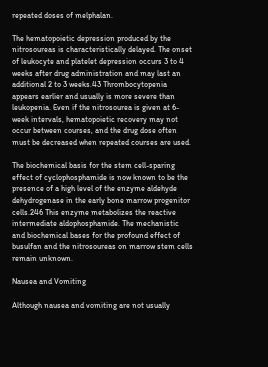repeated doses of melphalan.

The hematopoietic depression produced by the nitrosoureas is characteristically delayed. The onset of leukocyte and platelet depression occurs 3 to 4 weeks after drug administration and may last an additional 2 to 3 weeks.43 Thrombocytopenia appears earlier and usually is more severe than leukopenia. Even if the nitrosourea is given at 6-week intervals, hematopoietic recovery may not occur between courses, and the drug dose often must be decreased when repeated courses are used.

The biochemical basis for the stem cell-sparing effect of cyclophosphamide is now known to be the presence of a high level of the enzyme aldehyde dehydrogenase in the early bone marrow progenitor cells.246 This enzyme metabolizes the reactive intermediate aldophosphamide. The mechanistic and biochemical bases for the profound effect of busulfan and the nitrosoureas on marrow stem cells remain unknown.

Nausea and Vomiting

Although nausea and vomiting are not usually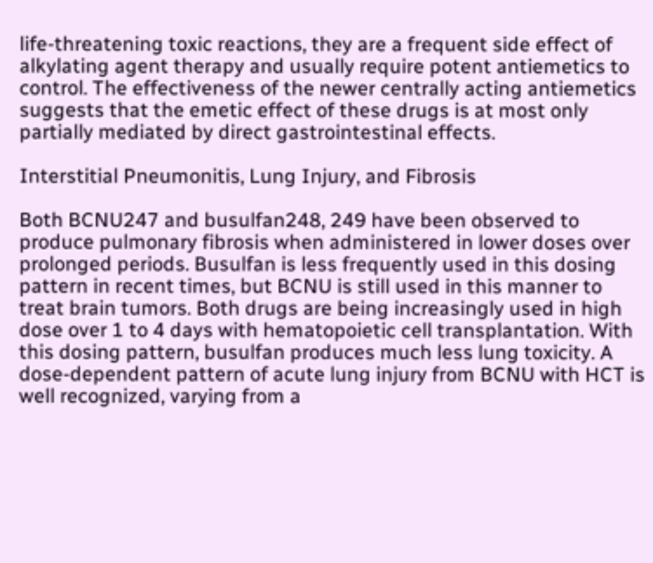life-threatening toxic reactions, they are a frequent side effect of alkylating agent therapy and usually require potent antiemetics to control. The effectiveness of the newer centrally acting antiemetics suggests that the emetic effect of these drugs is at most only partially mediated by direct gastrointestinal effects.

Interstitial Pneumonitis, Lung Injury, and Fibrosis

Both BCNU247 and busulfan248, 249 have been observed to produce pulmonary fibrosis when administered in lower doses over prolonged periods. Busulfan is less frequently used in this dosing pattern in recent times, but BCNU is still used in this manner to treat brain tumors. Both drugs are being increasingly used in high dose over 1 to 4 days with hematopoietic cell transplantation. With this dosing pattern, busulfan produces much less lung toxicity. A dose-dependent pattern of acute lung injury from BCNU with HCT is well recognized, varying from a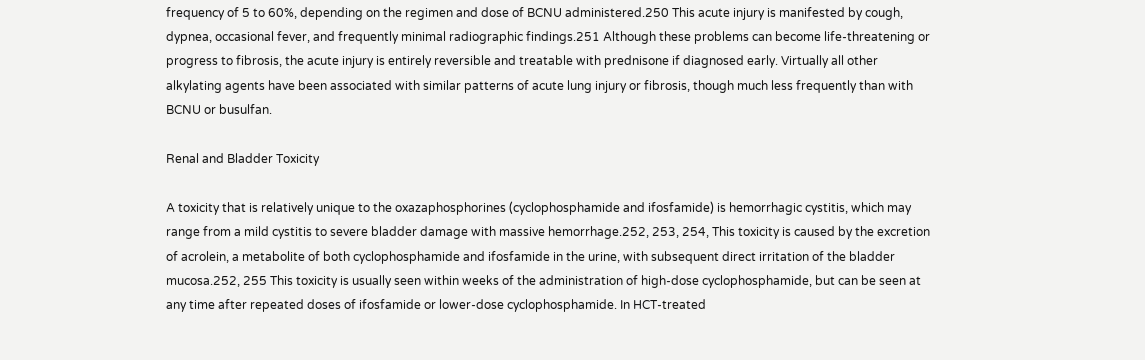frequency of 5 to 60%, depending on the regimen and dose of BCNU administered.250 This acute injury is manifested by cough, dypnea, occasional fever, and frequently minimal radiographic findings.251 Although these problems can become life-threatening or progress to fibrosis, the acute injury is entirely reversible and treatable with prednisone if diagnosed early. Virtually all other alkylating agents have been associated with similar patterns of acute lung injury or fibrosis, though much less frequently than with BCNU or busulfan.

Renal and Bladder Toxicity

A toxicity that is relatively unique to the oxazaphosphorines (cyclophosphamide and ifosfamide) is hemorrhagic cystitis, which may range from a mild cystitis to severe bladder damage with massive hemorrhage.252, 253, 254, This toxicity is caused by the excretion of acrolein, a metabolite of both cyclophosphamide and ifosfamide in the urine, with subsequent direct irritation of the bladder mucosa.252, 255 This toxicity is usually seen within weeks of the administration of high-dose cyclophosphamide, but can be seen at any time after repeated doses of ifosfamide or lower-dose cyclophosphamide. In HCT-treated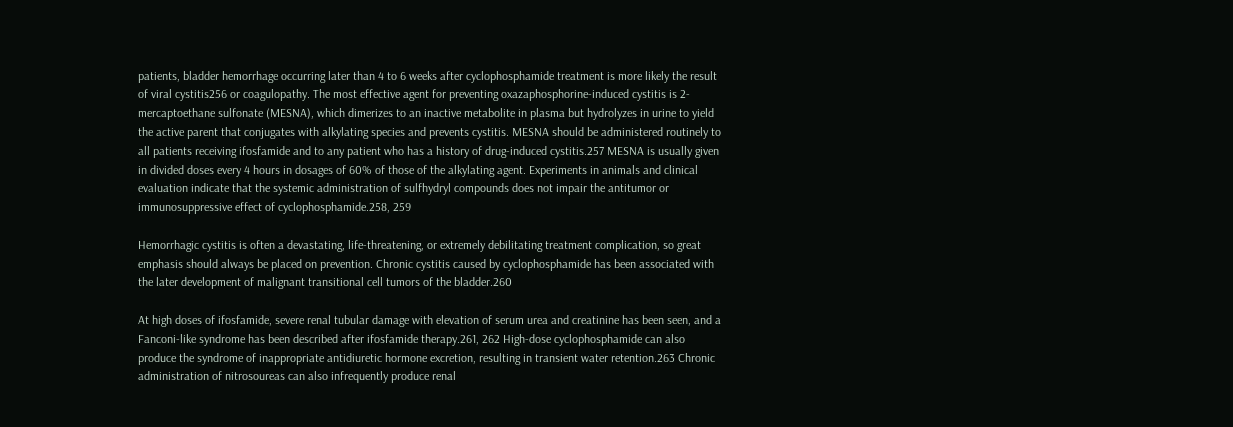patients, bladder hemorrhage occurring later than 4 to 6 weeks after cyclophosphamide treatment is more likely the result of viral cystitis256 or coagulopathy. The most effective agent for preventing oxazaphosphorine-induced cystitis is 2-mercaptoethane sulfonate (MESNA), which dimerizes to an inactive metabolite in plasma but hydrolyzes in urine to yield the active parent that conjugates with alkylating species and prevents cystitis. MESNA should be administered routinely to all patients receiving ifosfamide and to any patient who has a history of drug-induced cystitis.257 MESNA is usually given in divided doses every 4 hours in dosages of 60% of those of the alkylating agent. Experiments in animals and clinical evaluation indicate that the systemic administration of sulfhydryl compounds does not impair the antitumor or immunosuppressive effect of cyclophosphamide.258, 259

Hemorrhagic cystitis is often a devastating, life-threatening, or extremely debilitating treatment complication, so great emphasis should always be placed on prevention. Chronic cystitis caused by cyclophosphamide has been associated with the later development of malignant transitional cell tumors of the bladder.260

At high doses of ifosfamide, severe renal tubular damage with elevation of serum urea and creatinine has been seen, and a Fanconi-like syndrome has been described after ifosfamide therapy.261, 262 High-dose cyclophosphamide can also produce the syndrome of inappropriate antidiuretic hormone excretion, resulting in transient water retention.263 Chronic administration of nitrosoureas can also infrequently produce renal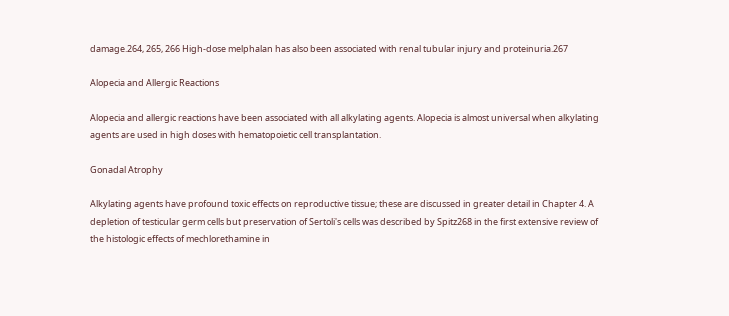damage.264, 265, 266 High-dose melphalan has also been associated with renal tubular injury and proteinuria.267

Alopecia and Allergic Reactions

Alopecia and allergic reactions have been associated with all alkylating agents. Alopecia is almost universal when alkylating agents are used in high doses with hematopoietic cell transplantation.

Gonadal Atrophy

Alkylating agents have profound toxic effects on reproductive tissue; these are discussed in greater detail in Chapter 4. A depletion of testicular germ cells but preservation of Sertoli's cells was described by Spitz268 in the first extensive review of the histologic effects of mechlorethamine in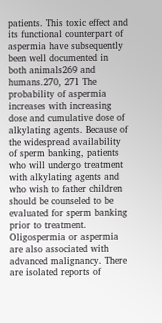patients. This toxic effect and its functional counterpart of aspermia have subsequently been well documented in both animals269 and humans.270, 271 The probability of aspermia increases with increasing dose and cumulative dose of alkylating agents. Because of the widespread availability of sperm banking, patients who will undergo treatment with alkylating agents and who wish to father children should be counseled to be evaluated for sperm banking prior to treatment. Oligospermia or aspermia are also associated with advanced malignancy. There are isolated reports of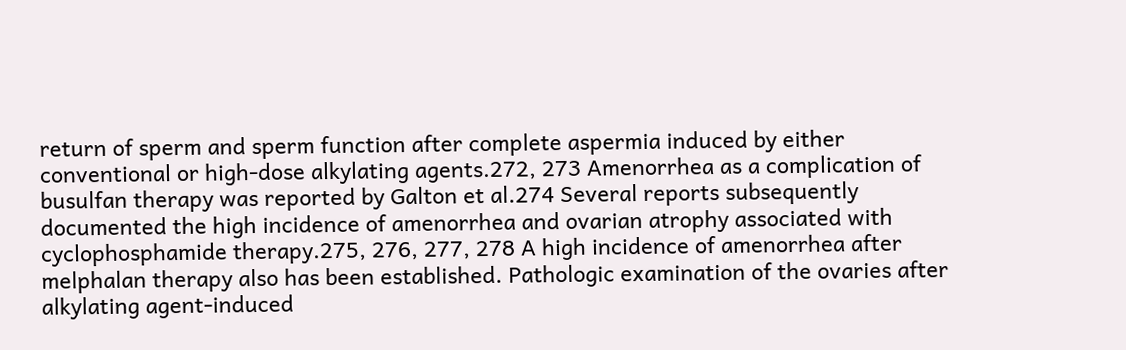return of sperm and sperm function after complete aspermia induced by either conventional or high-dose alkylating agents.272, 273 Amenorrhea as a complication of busulfan therapy was reported by Galton et al.274 Several reports subsequently documented the high incidence of amenorrhea and ovarian atrophy associated with cyclophosphamide therapy.275, 276, 277, 278 A high incidence of amenorrhea after melphalan therapy also has been established. Pathologic examination of the ovaries after alkylating agent-induced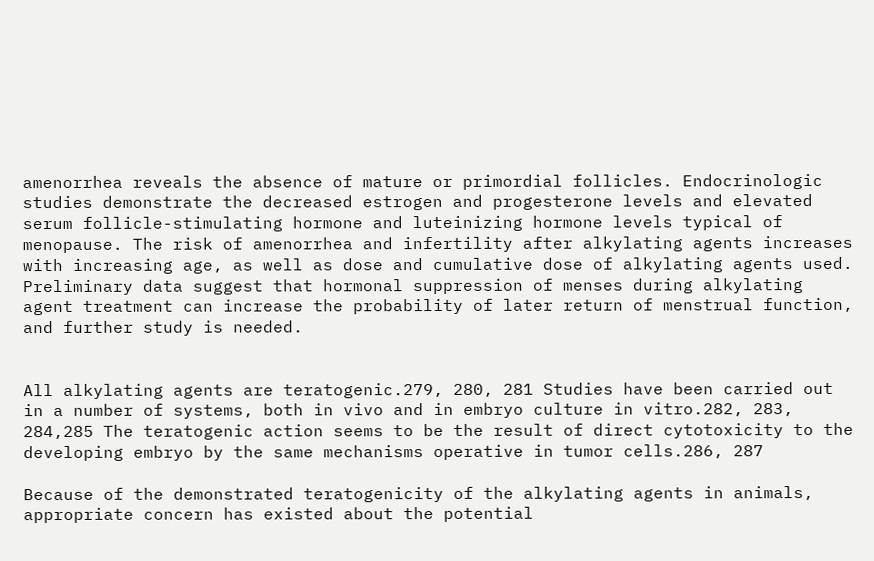amenorrhea reveals the absence of mature or primordial follicles. Endocrinologic studies demonstrate the decreased estrogen and progesterone levels and elevated serum follicle-stimulating hormone and luteinizing hormone levels typical of menopause. The risk of amenorrhea and infertility after alkylating agents increases with increasing age, as well as dose and cumulative dose of alkylating agents used. Preliminary data suggest that hormonal suppression of menses during alkylating agent treatment can increase the probability of later return of menstrual function, and further study is needed.


All alkylating agents are teratogenic.279, 280, 281 Studies have been carried out in a number of systems, both in vivo and in embryo culture in vitro.282, 283, 284,285 The teratogenic action seems to be the result of direct cytotoxicity to the developing embryo by the same mechanisms operative in tumor cells.286, 287

Because of the demonstrated teratogenicity of the alkylating agents in animals, appropriate concern has existed about the potential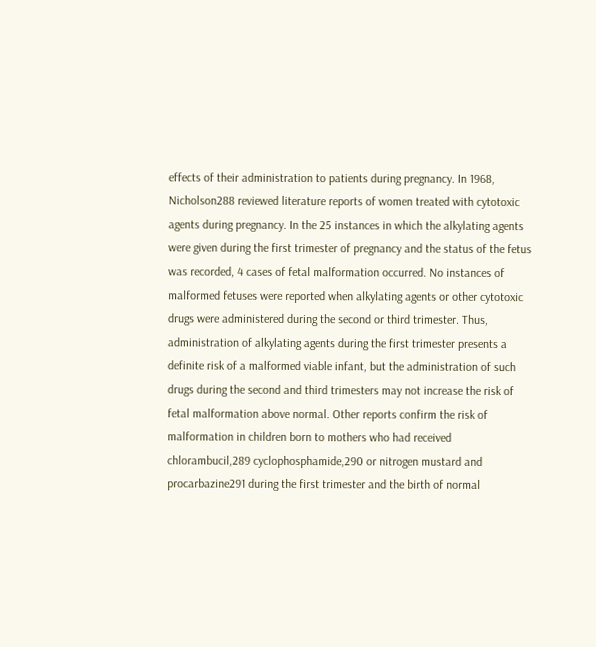effects of their administration to patients during pregnancy. In 1968, Nicholson288 reviewed literature reports of women treated with cytotoxic agents during pregnancy. In the 25 instances in which the alkylating agents were given during the first trimester of pregnancy and the status of the fetus was recorded, 4 cases of fetal malformation occurred. No instances of malformed fetuses were reported when alkylating agents or other cytotoxic drugs were administered during the second or third trimester. Thus, administration of alkylating agents during the first trimester presents a definite risk of a malformed viable infant, but the administration of such drugs during the second and third trimesters may not increase the risk of fetal malformation above normal. Other reports confirm the risk of malformation in children born to mothers who had received chlorambucil,289 cyclophosphamide,290 or nitrogen mustard and procarbazine291 during the first trimester and the birth of normal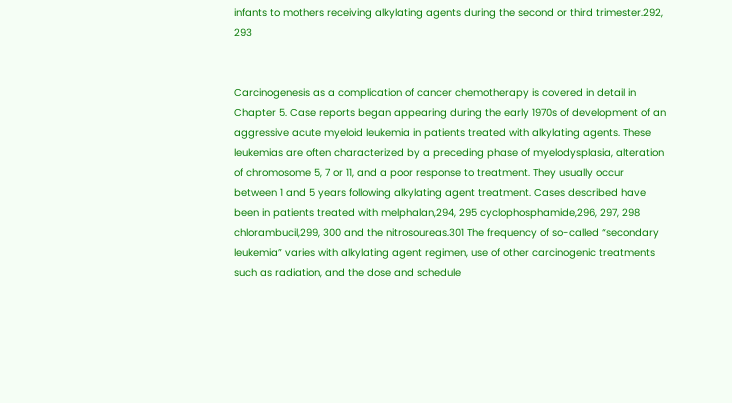infants to mothers receiving alkylating agents during the second or third trimester.292, 293


Carcinogenesis as a complication of cancer chemotherapy is covered in detail in Chapter 5. Case reports began appearing during the early 1970s of development of an aggressive acute myeloid leukemia in patients treated with alkylating agents. These leukemias are often characterized by a preceding phase of myelodysplasia, alteration of chromosome 5, 7 or 11, and a poor response to treatment. They usually occur between 1 and 5 years following alkylating agent treatment. Cases described have been in patients treated with melphalan,294, 295 cyclophosphamide,296, 297, 298 chlorambucil,299, 300 and the nitrosoureas.301 The frequency of so-called “secondary leukemia” varies with alkylating agent regimen, use of other carcinogenic treatments such as radiation, and the dose and schedule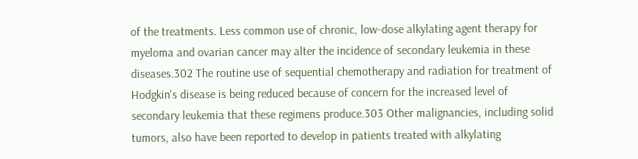of the treatments. Less common use of chronic, low-dose alkylating agent therapy for myeloma and ovarian cancer may alter the incidence of secondary leukemia in these diseases.302 The routine use of sequential chemotherapy and radiation for treatment of Hodgkin's disease is being reduced because of concern for the increased level of secondary leukemia that these regimens produce.303 Other malignancies, including solid tumors, also have been reported to develop in patients treated with alkylating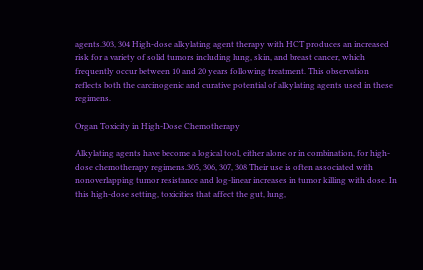agents.303, 304 High-dose alkylating agent therapy with HCT produces an increased risk for a variety of solid tumors including lung, skin, and breast cancer, which frequently occur between 10 and 20 years following treatment. This observation reflects both the carcinogenic and curative potential of alkylating agents used in these regimens.

Organ Toxicity in High-Dose Chemotherapy

Alkylating agents have become a logical tool, either alone or in combination, for high-dose chemotherapy regimens.305, 306, 307, 308 Their use is often associated with nonoverlapping tumor resistance and log-linear increases in tumor killing with dose. In this high-dose setting, toxicities that affect the gut, lung,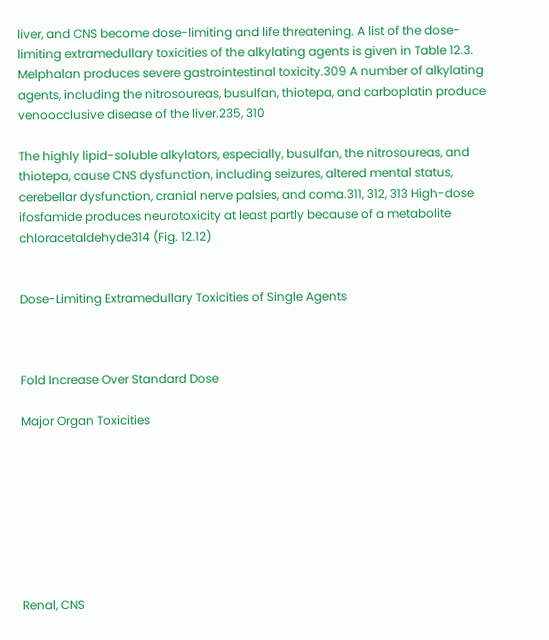liver, and CNS become dose-limiting and life threatening. A list of the dose-limiting extramedullary toxicities of the alkylating agents is given in Table 12.3. Melphalan produces severe gastrointestinal toxicity.309 A number of alkylating agents, including the nitrosoureas, busulfan, thiotepa, and carboplatin produce venoocclusive disease of the liver.235, 310

The highly lipid-soluble alkylators, especially, busulfan, the nitrosoureas, and thiotepa, cause CNS dysfunction, including seizures, altered mental status, cerebellar dysfunction, cranial nerve palsies, and coma.311, 312, 313 High-dose ifosfamide produces neurotoxicity at least partly because of a metabolite chloracetaldehyde314 (Fig. 12.12)


Dose-Limiting Extramedullary Toxicities of Single Agents



Fold Increase Over Standard Dose

Major Organ Toxicities








Renal, CNS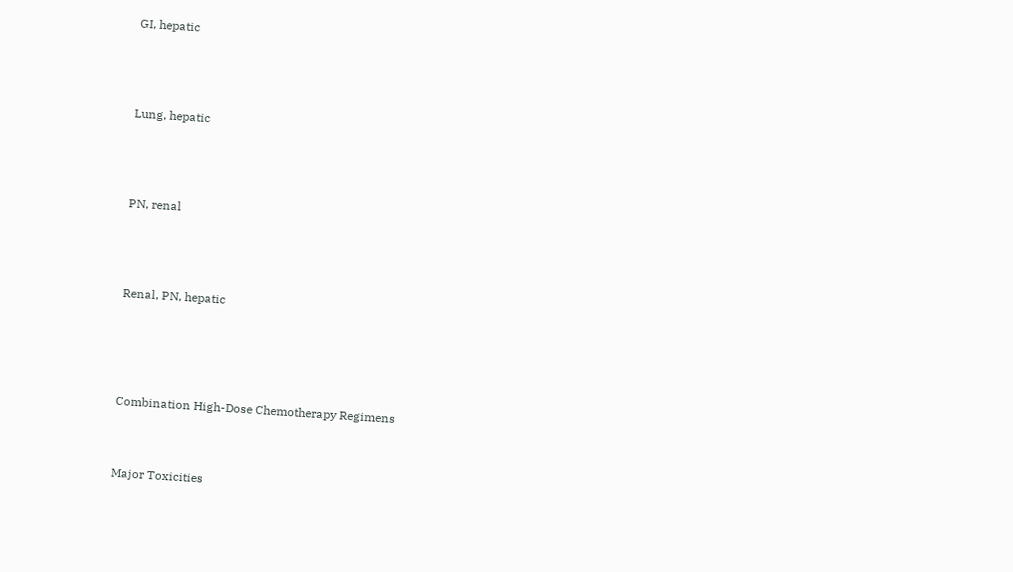GI, hepatic




Lung, hepatic




PN, renal




Renal, PN, hepatic





Combination High-Dose Chemotherapy Regimens



Major Toxicities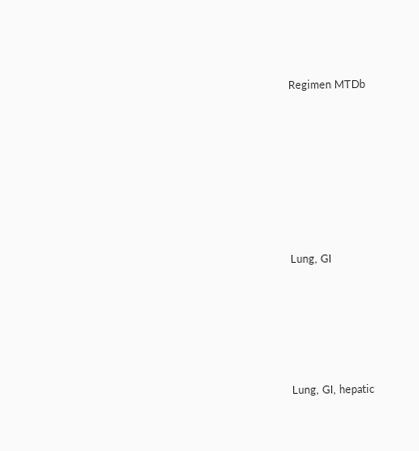Regimen MTDb







Lung, GI





Lung, GI, hepatic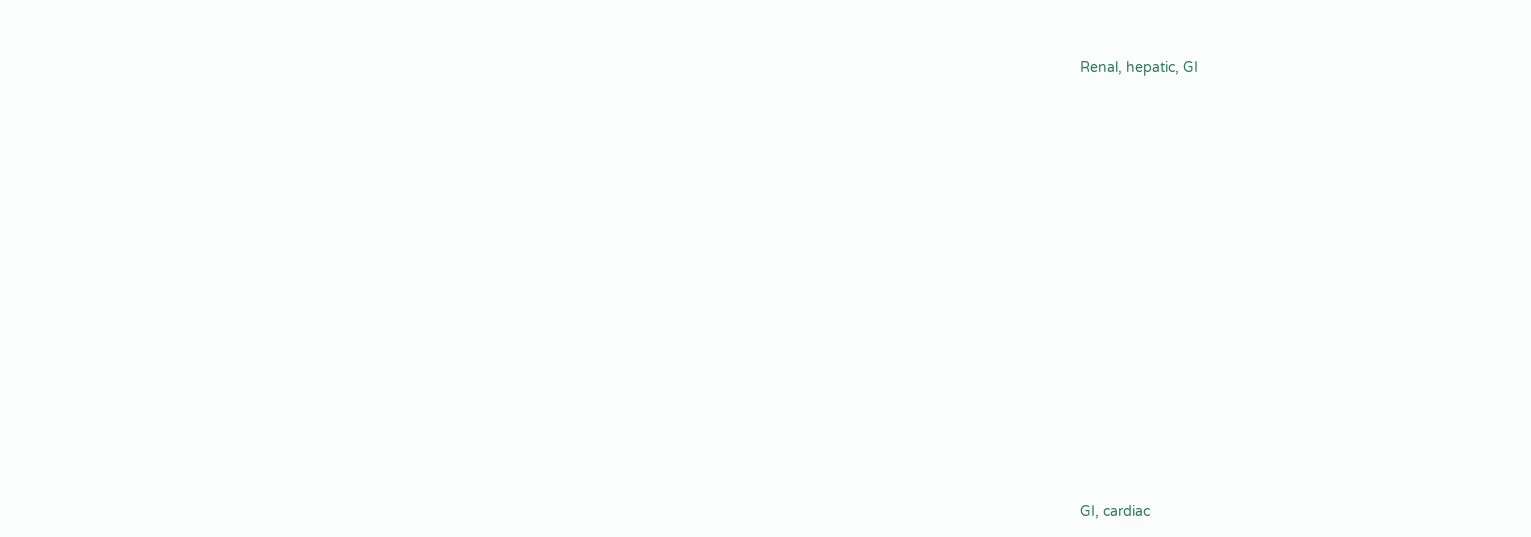Renal, hepatic, GI














GI, cardiac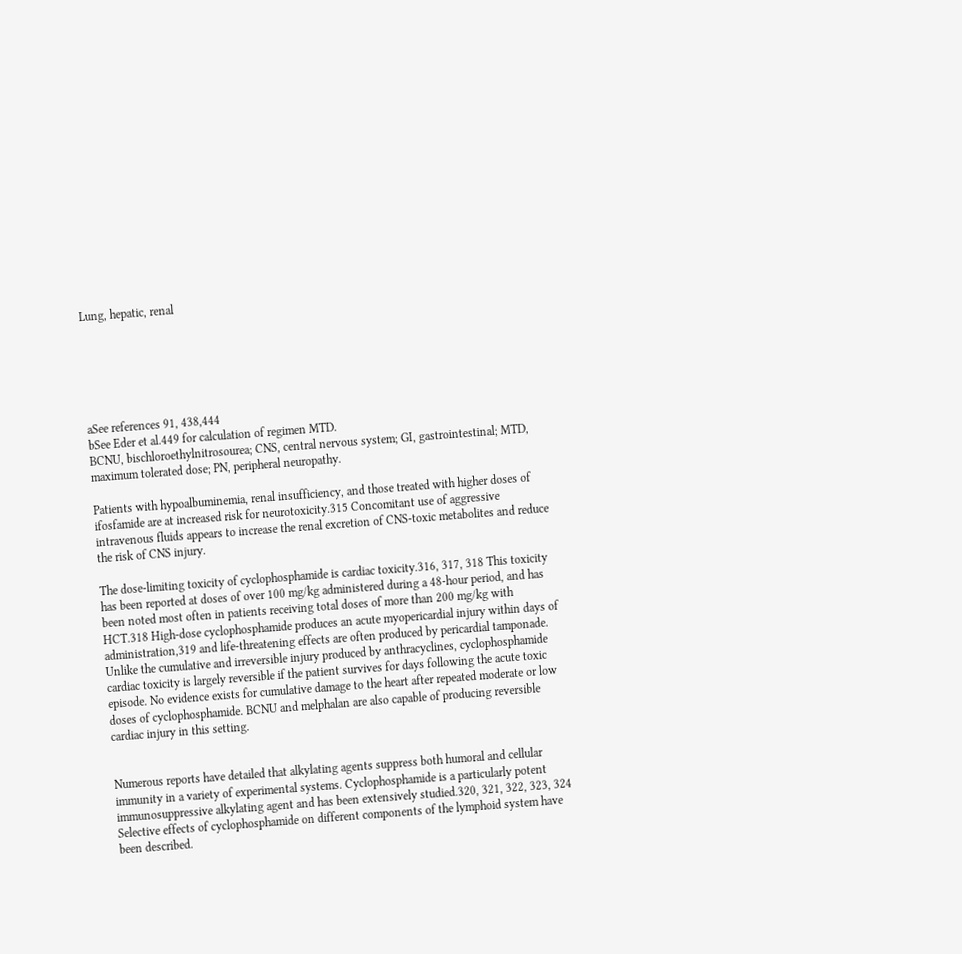Lung, hepatic, renal






aSee references 91, 438,444
bSee Eder et al.449 for calculation of regimen MTD.
BCNU, bischloroethylnitrosourea; CNS, central nervous system; GI, gastrointestinal; MTD, maximum tolerated dose; PN, peripheral neuropathy.

Patients with hypoalbuminemia, renal insufficiency, and those treated with higher doses of ifosfamide are at increased risk for neurotoxicity.315 Concomitant use of aggressive intravenous fluids appears to increase the renal excretion of CNS-toxic metabolites and reduce the risk of CNS injury.

The dose-limiting toxicity of cyclophosphamide is cardiac toxicity.316, 317, 318 This toxicity has been reported at doses of over 100 mg/kg administered during a 48-hour period, and has been noted most often in patients receiving total doses of more than 200 mg/kg with HCT.318 High-dose cyclophosphamide produces an acute myopericardial injury within days of administration,319 and life-threatening effects are often produced by pericardial tamponade. Unlike the cumulative and irreversible injury produced by anthracyclines, cyclophosphamide cardiac toxicity is largely reversible if the patient survives for days following the acute toxic episode. No evidence exists for cumulative damage to the heart after repeated moderate or low doses of cyclophosphamide. BCNU and melphalan are also capable of producing reversible cardiac injury in this setting.


Numerous reports have detailed that alkylating agents suppress both humoral and cellular immunity in a variety of experimental systems. Cyclophosphamide is a particularly potent immunosuppressive alkylating agent and has been extensively studied.320, 321, 322, 323, 324 Selective effects of cyclophosphamide on different components of the lymphoid system have been described.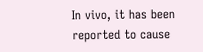In vivo, it has been reported to cause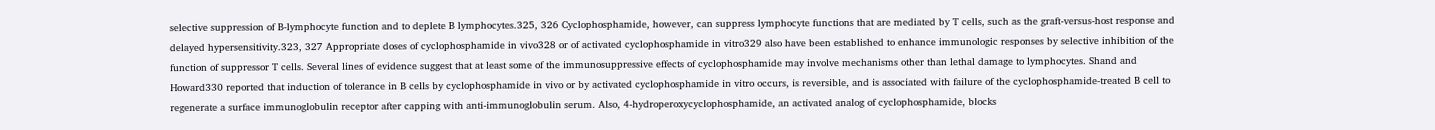selective suppression of B-lymphocyte function and to deplete B lymphocytes.325, 326 Cyclophosphamide, however, can suppress lymphocyte functions that are mediated by T cells, such as the graft-versus-host response and delayed hypersensitivity.323, 327 Appropriate doses of cyclophosphamide in vivo328 or of activated cyclophosphamide in vitro329 also have been established to enhance immunologic responses by selective inhibition of the function of suppressor T cells. Several lines of evidence suggest that at least some of the immunosuppressive effects of cyclophosphamide may involve mechanisms other than lethal damage to lymphocytes. Shand and Howard330 reported that induction of tolerance in B cells by cyclophosphamide in vivo or by activated cyclophosphamide in vitro occurs, is reversible, and is associated with failure of the cyclophosphamide-treated B cell to regenerate a surface immunoglobulin receptor after capping with anti-immunoglobulin serum. Also, 4-hydroperoxycyclophosphamide, an activated analog of cyclophosphamide, blocks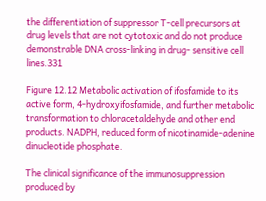the differentiation of suppressor T-cell precursors at drug levels that are not cytotoxic and do not produce demonstrable DNA cross-linking in drug- sensitive cell lines.331

Figure 12.12 Metabolic activation of ifosfamide to its active form, 4-hydroxyifosfamide, and further metabolic transformation to chloracetaldehyde and other end products. NADPH, reduced form of nicotinamide-adenine dinucleotide phosphate.

The clinical significance of the immunosuppression produced by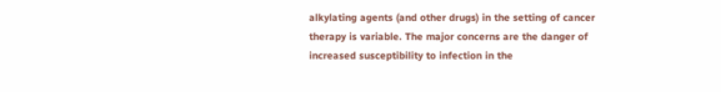alkylating agents (and other drugs) in the setting of cancer therapy is variable. The major concerns are the danger of increased susceptibility to infection in the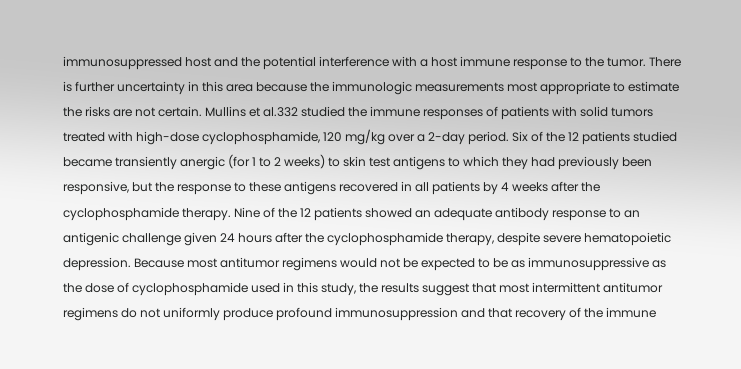immunosuppressed host and the potential interference with a host immune response to the tumor. There is further uncertainty in this area because the immunologic measurements most appropriate to estimate the risks are not certain. Mullins et al.332 studied the immune responses of patients with solid tumors treated with high-dose cyclophosphamide, 120 mg/kg over a 2-day period. Six of the 12 patients studied became transiently anergic (for 1 to 2 weeks) to skin test antigens to which they had previously been responsive, but the response to these antigens recovered in all patients by 4 weeks after the cyclophosphamide therapy. Nine of the 12 patients showed an adequate antibody response to an antigenic challenge given 24 hours after the cyclophosphamide therapy, despite severe hematopoietic depression. Because most antitumor regimens would not be expected to be as immunosuppressive as the dose of cyclophosphamide used in this study, the results suggest that most intermittent antitumor regimens do not uniformly produce profound immunosuppression and that recovery of the immune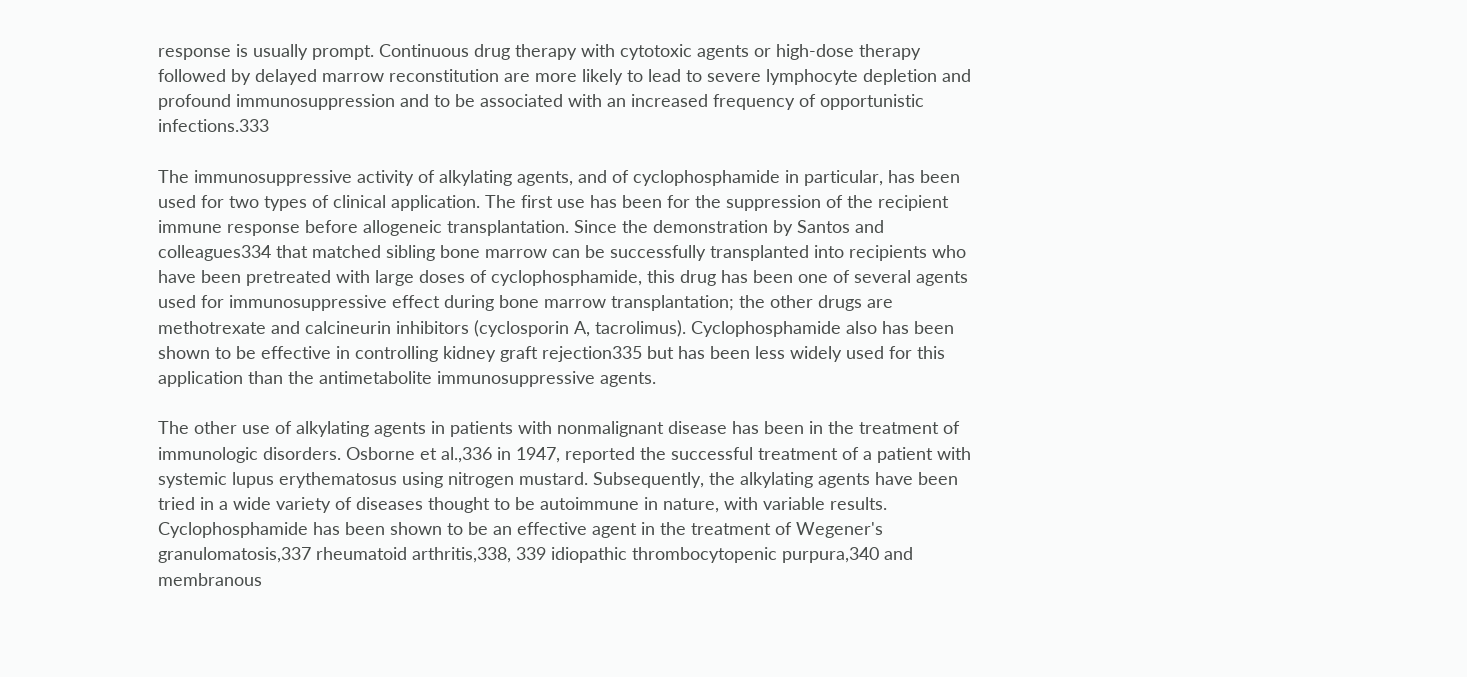response is usually prompt. Continuous drug therapy with cytotoxic agents or high-dose therapy followed by delayed marrow reconstitution are more likely to lead to severe lymphocyte depletion and profound immunosuppression and to be associated with an increased frequency of opportunistic infections.333

The immunosuppressive activity of alkylating agents, and of cyclophosphamide in particular, has been used for two types of clinical application. The first use has been for the suppression of the recipient immune response before allogeneic transplantation. Since the demonstration by Santos and colleagues334 that matched sibling bone marrow can be successfully transplanted into recipients who have been pretreated with large doses of cyclophosphamide, this drug has been one of several agents used for immunosuppressive effect during bone marrow transplantation; the other drugs are methotrexate and calcineurin inhibitors (cyclosporin A, tacrolimus). Cyclophosphamide also has been shown to be effective in controlling kidney graft rejection335 but has been less widely used for this application than the antimetabolite immunosuppressive agents.

The other use of alkylating agents in patients with nonmalignant disease has been in the treatment of immunologic disorders. Osborne et al.,336 in 1947, reported the successful treatment of a patient with systemic lupus erythematosus using nitrogen mustard. Subsequently, the alkylating agents have been tried in a wide variety of diseases thought to be autoimmune in nature, with variable results. Cyclophosphamide has been shown to be an effective agent in the treatment of Wegener's granulomatosis,337 rheumatoid arthritis,338, 339 idiopathic thrombocytopenic purpura,340 and membranous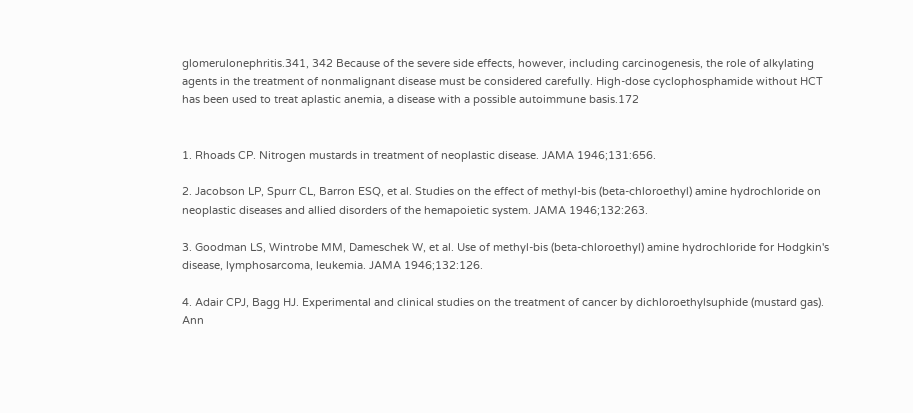glomerulonephritis.341, 342 Because of the severe side effects, however, including carcinogenesis, the role of alkylating agents in the treatment of nonmalignant disease must be considered carefully. High-dose cyclophosphamide without HCT has been used to treat aplastic anemia, a disease with a possible autoimmune basis.172


1. Rhoads CP. Nitrogen mustards in treatment of neoplastic disease. JAMA 1946;131:656.

2. Jacobson LP, Spurr CL, Barron ESQ, et al. Studies on the effect of methyl-bis (beta-chloroethyl) amine hydrochloride on neoplastic diseases and allied disorders of the hemapoietic system. JAMA 1946;132:263.

3. Goodman LS, Wintrobe MM, Dameschek W, et al. Use of methyl-bis (beta-chloroethyl) amine hydrochloride for Hodgkin's disease, lymphosarcoma, leukemia. JAMA 1946;132:126.

4. Adair CPJ, Bagg HJ. Experimental and clinical studies on the treatment of cancer by dichloroethylsuphide (mustard gas). Ann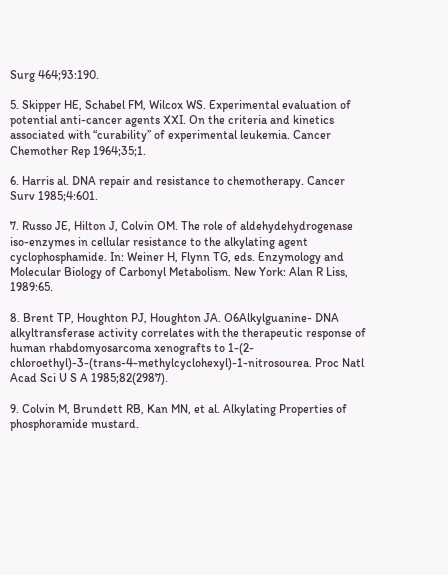Surg 464;93:190.

5. Skipper HE, Schabel FM, Wilcox WS. Experimental evaluation of potential anti-cancer agents XXI. On the criteria and kinetics associated with “curability” of experimental leukemia. Cancer Chemother Rep 1964;35;1.

6. Harris al. DNA repair and resistance to chemotherapy. Cancer Surv 1985;4:601.

7. Russo JE, Hilton J, Colvin OM. The role of aldehydehydrogenase iso-enzymes in cellular resistance to the alkylating agent cyclophosphamide. In: Weiner H, Flynn TG, eds. Enzymology and Molecular Biology of Carbonyl Metabolism. New York: Alan R Liss, 1989:65.

8. Brent TP, Houghton PJ, Houghton JA. O6Alkylguanine- DNA alkyltransferase activity correlates with the therapeutic response of human rhabdomyosarcoma xenografts to 1-(2-chloroethyl)-3-(trans-4-methylcyclohexyl)-1-nitrosourea. Proc Natl Acad Sci U S A 1985;82(2987).

9. Colvin M, Brundett RB, Kan MN, et al. Alkylating Properties of phosphoramide mustard.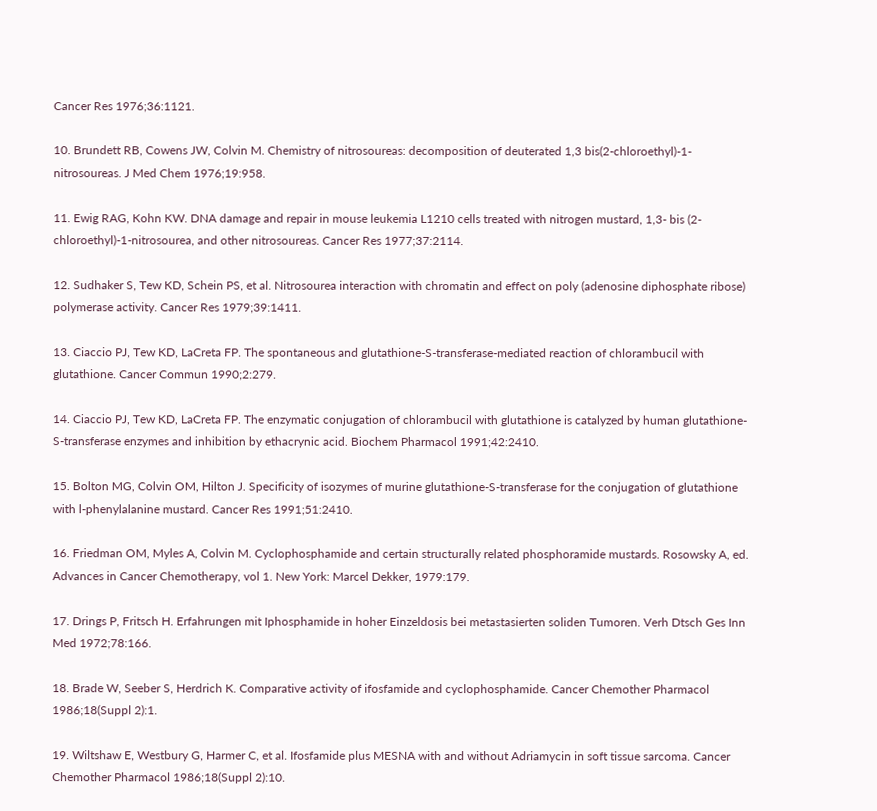Cancer Res 1976;36:1121.

10. Brundett RB, Cowens JW, Colvin M. Chemistry of nitrosoureas: decomposition of deuterated 1,3 bis(2-chloroethyl)-1-nitrosoureas. J Med Chem 1976;19:958.

11. Ewig RAG, Kohn KW. DNA damage and repair in mouse leukemia L1210 cells treated with nitrogen mustard, 1,3- bis (2-chloroethyl)-1-nitrosourea, and other nitrosoureas. Cancer Res 1977;37:2114.

12. Sudhaker S, Tew KD, Schein PS, et al. Nitrosourea interaction with chromatin and effect on poly (adenosine diphosphate ribose) polymerase activity. Cancer Res 1979;39:1411.

13. Ciaccio PJ, Tew KD, LaCreta FP. The spontaneous and glutathione-S-transferase-mediated reaction of chlorambucil with glutathione. Cancer Commun 1990;2:279.

14. Ciaccio PJ, Tew KD, LaCreta FP. The enzymatic conjugation of chlorambucil with glutathione is catalyzed by human glutathione-S-transferase enzymes and inhibition by ethacrynic acid. Biochem Pharmacol 1991;42:2410.

15. Bolton MG, Colvin OM, Hilton J. Specificity of isozymes of murine glutathione-S-transferase for the conjugation of glutathione with l-phenylalanine mustard. Cancer Res 1991;51:2410.

16. Friedman OM, Myles A, Colvin M. Cyclophosphamide and certain structurally related phosphoramide mustards. Rosowsky A, ed. Advances in Cancer Chemotherapy, vol 1. New York: Marcel Dekker, 1979:179.

17. Drings P, Fritsch H. Erfahrungen mit Iphosphamide in hoher Einzeldosis bei metastasierten soliden Tumoren. Verh Dtsch Ges Inn Med 1972;78:166.

18. Brade W, Seeber S, Herdrich K. Comparative activity of ifosfamide and cyclophosphamide. Cancer Chemother Pharmacol 1986;18(Suppl 2):1.

19. Wiltshaw E, Westbury G, Harmer C, et al. Ifosfamide plus MESNA with and without Adriamycin in soft tissue sarcoma. Cancer Chemother Pharmacol 1986;18(Suppl 2):10.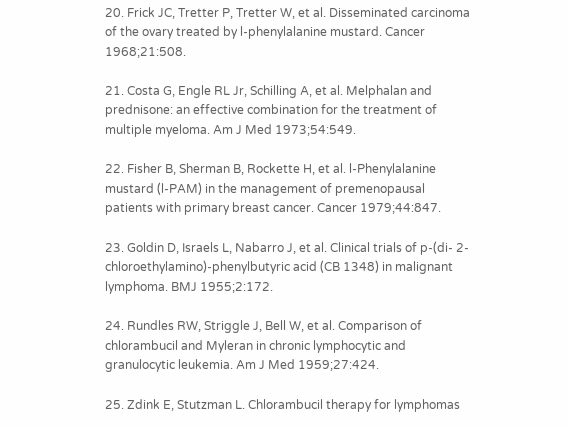20. Frick JC, Tretter P, Tretter W, et al. Disseminated carcinoma of the ovary treated by l-phenylalanine mustard. Cancer 1968;21:508.

21. Costa G, Engle RL Jr, Schilling A, et al. Melphalan and prednisone: an effective combination for the treatment of multiple myeloma. Am J Med 1973;54:549.

22. Fisher B, Sherman B, Rockette H, et al. l-Phenylalanine mustard (l-PAM) in the management of premenopausal patients with primary breast cancer. Cancer 1979;44:847.

23. Goldin D, Israels L, Nabarro J, et al. Clinical trials of p-(di- 2-chloroethylamino)-phenylbutyric acid (CB 1348) in malignant lymphoma. BMJ 1955;2:172.

24. Rundles RW, Striggle J, Bell W, et al. Comparison of chlorambucil and Myleran in chronic lymphocytic and granulocytic leukemia. Am J Med 1959;27:424.

25. Zdink E, Stutzman L. Chlorambucil therapy for lymphomas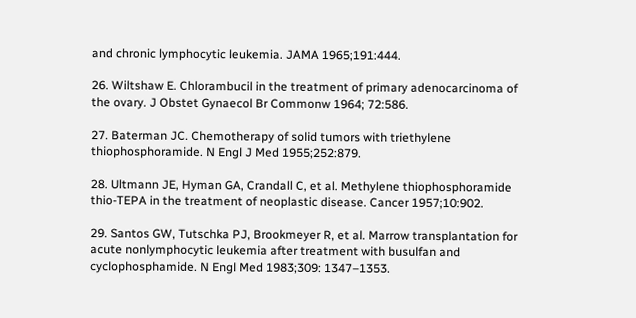and chronic lymphocytic leukemia. JAMA 1965;191:444.

26. Wiltshaw E. Chlorambucil in the treatment of primary adenocarcinoma of the ovary. J Obstet Gynaecol Br Commonw 1964; 72:586.

27. Baterman JC. Chemotherapy of solid tumors with triethylene thiophosphoramide. N Engl J Med 1955;252:879.

28. Ultmann JE, Hyman GA, Crandall C, et al. Methylene thiophosphoramide thio-TEPA in the treatment of neoplastic disease. Cancer 1957;10:902.

29. Santos GW, Tutschka PJ, Brookmeyer R, et al. Marrow transplantation for acute nonlymphocytic leukemia after treatment with busulfan and cyclophosphamide. N Engl Med 1983;309: 1347–1353.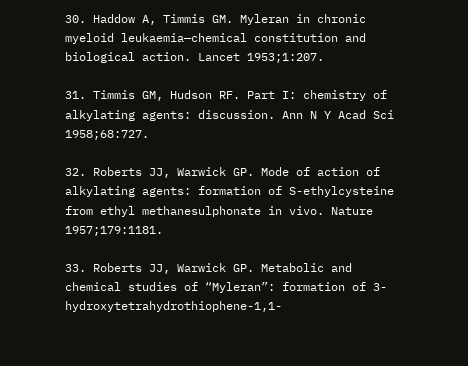30. Haddow A, Timmis GM. Myleran in chronic myeloid leukaemia—chemical constitution and biological action. Lancet 1953;1:207.

31. Timmis GM, Hudson RF. Part I: chemistry of alkylating agents: discussion. Ann N Y Acad Sci 1958;68:727.

32. Roberts JJ, Warwick GP. Mode of action of alkylating agents: formation of S-ethylcysteine from ethyl methanesulphonate in vivo. Nature 1957;179:1181.

33. Roberts JJ, Warwick GP. Metabolic and chemical studies of “Myleran”: formation of 3-hydroxytetrahydrothiophene-1,1-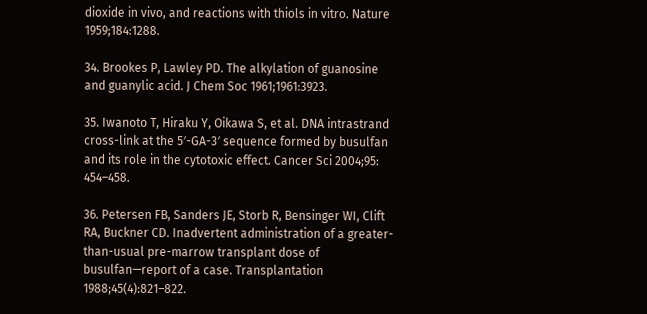dioxide in vivo, and reactions with thiols in vitro. Nature 1959;184:1288.

34. Brookes P, Lawley PD. The alkylation of guanosine and guanylic acid. J Chem Soc 1961;1961:3923.

35. Iwanoto T, Hiraku Y, Oikawa S, et al. DNA intrastrand cross-link at the 5′-GA-3′ sequence formed by busulfan and its role in the cytotoxic effect. Cancer Sci 2004;95: 454–458.

36. Petersen FB, Sanders JE, Storb R, Bensinger WI, Clift RA, Buckner CD. Inadvertent administration of a greater-than-usual pre-marrow transplant dose of busulfan—report of a case. Transplantation 1988;45(4):821–822.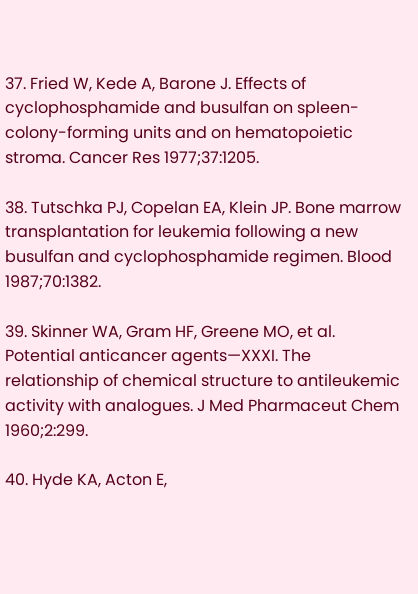37. Fried W, Kede A, Barone J. Effects of cyclophosphamide and busulfan on spleen-colony-forming units and on hematopoietic stroma. Cancer Res 1977;37:1205.

38. Tutschka PJ, Copelan EA, Klein JP. Bone marrow transplantation for leukemia following a new busulfan and cyclophosphamide regimen. Blood 1987;70:1382.

39. Skinner WA, Gram HF, Greene MO, et al. Potential anticancer agents—XXXI. The relationship of chemical structure to antileukemic activity with analogues. J Med Pharmaceut Chem 1960;2:299.

40. Hyde KA, Acton E,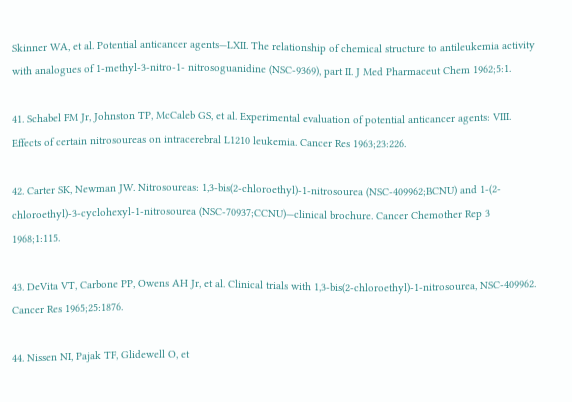Skinner WA, et al. Potential anticancer agents—LXII. The relationship of chemical structure to antileukemia activity with analogues of 1-methyl-3-nitro-1- nitrosoguanidine (NSC-9369), part II. J Med Pharmaceut Chem 1962;5:1.

41. Schabel FM Jr, Johnston TP, McCaleb GS, et al. Experimental evaluation of potential anticancer agents: VIII. Effects of certain nitrosoureas on intracerebral L1210 leukemia. Cancer Res 1963;23:226.

42. Carter SK, Newman JW. Nitrosoureas: 1,3-bis(2-chloroethyl)-1-nitrosourea (NSC-409962;BCNU) and 1-(2-chloroethyl)-3-cyclohexyl-1-nitrosourea (NSC-70937;CCNU)—clinical brochure. Cancer Chemother Rep 3 1968;1:115.

43. DeVita VT, Carbone PP, Owens AH Jr, et al. Clinical trials with 1,3-bis(2-chloroethyl)-1-nitrosourea, NSC-409962. Cancer Res 1965;25:1876.

44. Nissen NI, Pajak TF, Glidewell O, et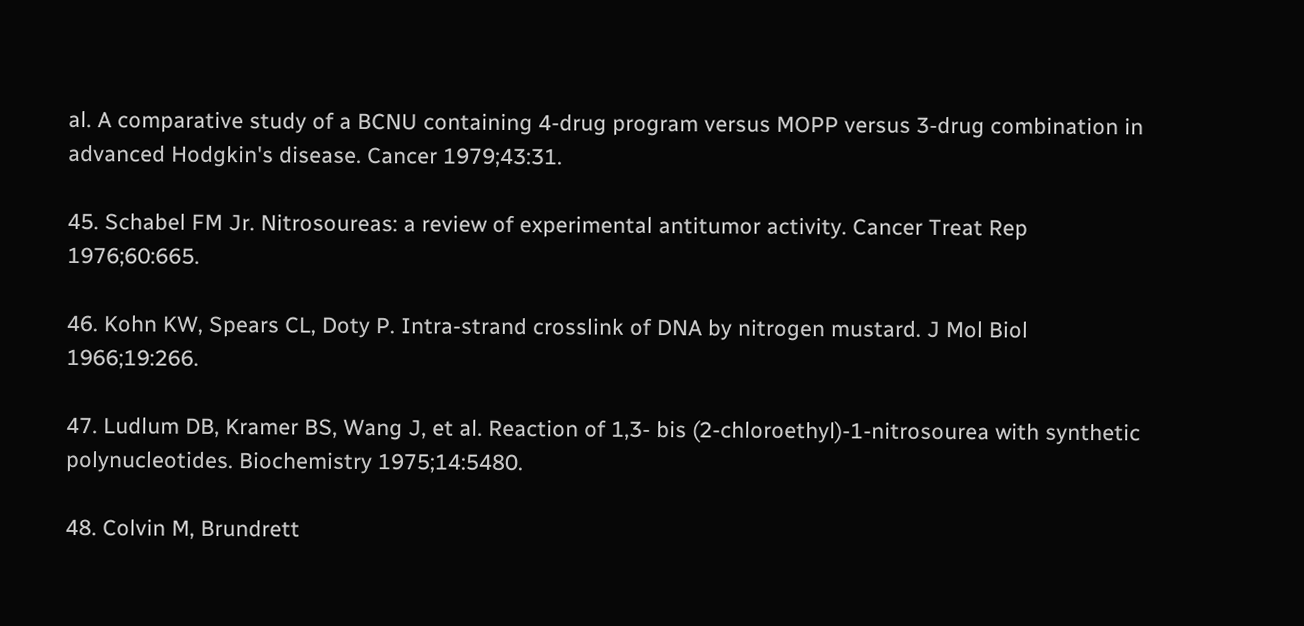al. A comparative study of a BCNU containing 4-drug program versus MOPP versus 3-drug combination in advanced Hodgkin's disease. Cancer 1979;43:31.

45. Schabel FM Jr. Nitrosoureas: a review of experimental antitumor activity. Cancer Treat Rep 1976;60:665.

46. Kohn KW, Spears CL, Doty P. Intra-strand crosslink of DNA by nitrogen mustard. J Mol Biol 1966;19:266.

47. Ludlum DB, Kramer BS, Wang J, et al. Reaction of 1,3- bis (2-chloroethyl)-1-nitrosourea with synthetic polynucleotides. Biochemistry 1975;14:5480.

48. Colvin M, Brundrett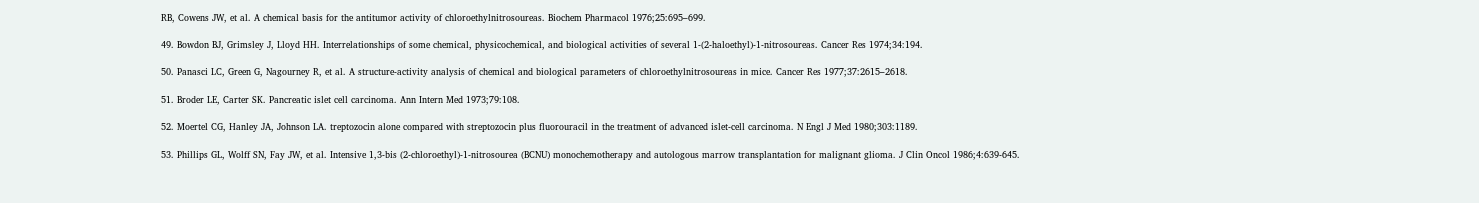RB, Cowens JW, et al. A chemical basis for the antitumor activity of chloroethylnitrosoureas. Biochem Pharmacol 1976;25:695–699.

49. Bowdon BJ, Grimsley J, Lloyd HH. Interrelationships of some chemical, physicochemical, and biological activities of several 1-(2-haloethyl)-1-nitrosoureas. Cancer Res 1974;34:194.

50. Panasci LC, Green G, Nagourney R, et al. A structure-activity analysis of chemical and biological parameters of chloroethylnitrosoureas in mice. Cancer Res 1977;37:2615–2618.

51. Broder LE, Carter SK. Pancreatic islet cell carcinoma. Ann Intern Med 1973;79:108.

52. Moertel CG, Hanley JA, Johnson LA. treptozocin alone compared with streptozocin plus fluorouracil in the treatment of advanced islet-cell carcinoma. N Engl J Med 1980;303:1189.

53. Phillips GL, Wolff SN, Fay JW, et al. Intensive 1,3-bis (2-chloroethyl)-1-nitrosourea (BCNU) monochemotherapy and autologous marrow transplantation for malignant glioma. J Clin Oncol 1986;4:639-645.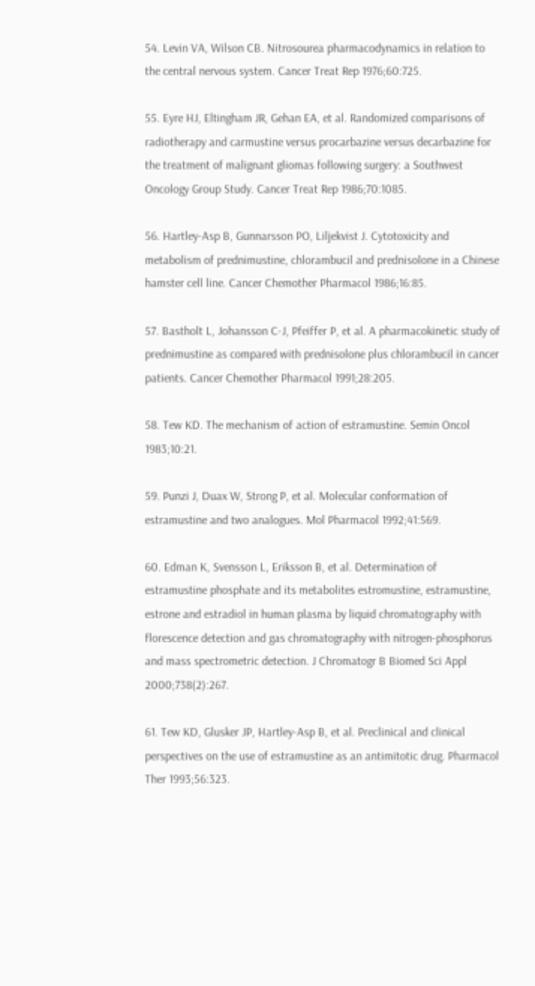54. Levin VA, Wilson CB. Nitrosourea pharmacodynamics in relation to the central nervous system. Cancer Treat Rep 1976;60:725.

55. Eyre HJ, Eltingham JR, Gehan EA, et al. Randomized comparisons of radiotherapy and carmustine versus procarbazine versus decarbazine for the treatment of malignant gliomas following surgery: a Southwest Oncology Group Study. Cancer Treat Rep 1986;70:1085.

56. Hartley-Asp B, Gunnarsson PO, Liljekvist J. Cytotoxicity and metabolism of prednimustine, chlorambucil and prednisolone in a Chinese hamster cell line. Cancer Chemother Pharmacol 1986;16:85.

57. Bastholt L, Johansson C-J, Pfeiffer P, et al. A pharmacokinetic study of prednimustine as compared with prednisolone plus chlorambucil in cancer patients. Cancer Chemother Pharmacol 1991;28:205.

58. Tew KD. The mechanism of action of estramustine. Semin Oncol 1983;10:21.

59. Punzi J, Duax W, Strong P, et al. Molecular conformation of estramustine and two analogues. Mol Pharmacol 1992;41:569.

60. Edman K, Svensson L, Eriksson B, et al. Determination of estramustine phosphate and its metabolites estromustine, estramustine, estrone and estradiol in human plasma by liquid chromatography with florescence detection and gas chromatography with nitrogen-phosphorus and mass spectrometric detection. J Chromatogr B Biomed Sci Appl 2000;738(2):267.

61. Tew KD, Glusker JP, Hartley-Asp B, et al. Preclinical and clinical perspectives on the use of estramustine as an antimitotic drug. Pharmacol Ther 1993;56:323.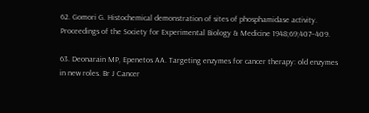62. Gomori G. Histochemical demonstration of sites of phosphamidase activity. Proceedings of the Society for Experimental Biology & Medicine 1948;69;407–409.

63. Deonarain MP, Epenetos AA. Targeting enzymes for cancer therapy: old enzymes in new roles. Br J Cancer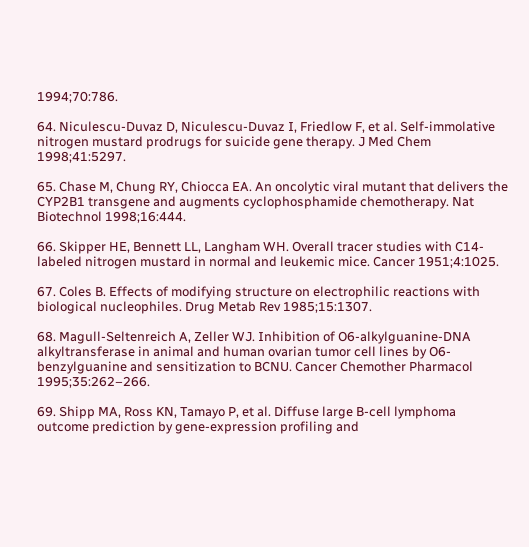1994;70:786.

64. Niculescu-Duvaz D, Niculescu-Duvaz I, Friedlow F, et al. Self-immolative nitrogen mustard prodrugs for suicide gene therapy. J Med Chem 1998;41:5297.

65. Chase M, Chung RY, Chiocca EA. An oncolytic viral mutant that delivers the CYP2B1 transgene and augments cyclophosphamide chemotherapy. Nat Biotechnol 1998;16:444.

66. Skipper HE, Bennett LL, Langham WH. Overall tracer studies with C14-labeled nitrogen mustard in normal and leukemic mice. Cancer 1951;4:1025.

67. Coles B. Effects of modifying structure on electrophilic reactions with biological nucleophiles. Drug Metab Rev 1985;15:1307.

68. Magull-Seltenreich A, Zeller WJ. Inhibition of O6-alkylguanine-DNA alkyltransferase in animal and human ovarian tumor cell lines by O6-benzylguanine and sensitization to BCNU. Cancer Chemother Pharmacol 1995;35:262–266.

69. Shipp MA, Ross KN, Tamayo P, et al. Diffuse large B-cell lymphoma outcome prediction by gene-expression profiling and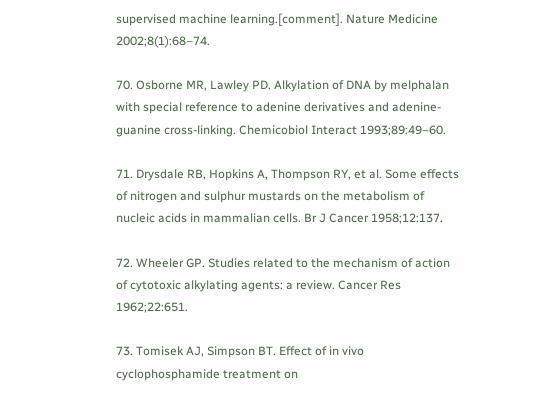supervised machine learning.[comment]. Nature Medicine 2002;8(1):68–74.

70. Osborne MR, Lawley PD. Alkylation of DNA by melphalan with special reference to adenine derivatives and adenine-guanine cross-linking. Chemicobiol Interact 1993;89:49–60.

71. Drysdale RB, Hopkins A, Thompson RY, et al. Some effects of nitrogen and sulphur mustards on the metabolism of nucleic acids in mammalian cells. Br J Cancer 1958;12:137.

72. Wheeler GP. Studies related to the mechanism of action of cytotoxic alkylating agents: a review. Cancer Res 1962;22:651.

73. Tomisek AJ, Simpson BT. Effect of in vivo cyclophosphamide treatment on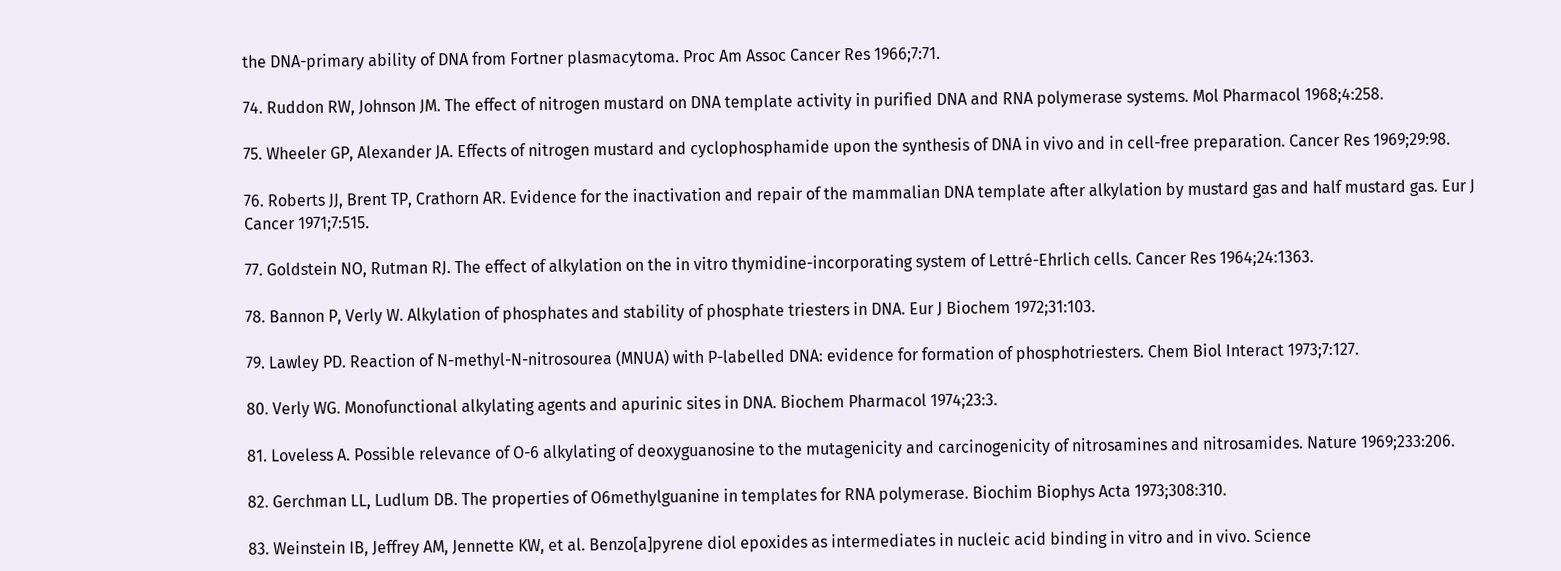the DNA-primary ability of DNA from Fortner plasmacytoma. Proc Am Assoc Cancer Res 1966;7:71.

74. Ruddon RW, Johnson JM. The effect of nitrogen mustard on DNA template activity in purified DNA and RNA polymerase systems. Mol Pharmacol 1968;4:258.

75. Wheeler GP, Alexander JA. Effects of nitrogen mustard and cyclophosphamide upon the synthesis of DNA in vivo and in cell-free preparation. Cancer Res 1969;29:98.

76. Roberts JJ, Brent TP, Crathorn AR. Evidence for the inactivation and repair of the mammalian DNA template after alkylation by mustard gas and half mustard gas. Eur J Cancer 1971;7:515.

77. Goldstein NO, Rutman RJ. The effect of alkylation on the in vitro thymidine-incorporating system of Lettré-Ehrlich cells. Cancer Res 1964;24:1363.

78. Bannon P, Verly W. Alkylation of phosphates and stability of phosphate triesters in DNA. Eur J Biochem 1972;31:103.

79. Lawley PD. Reaction of N-methyl-N-nitrosourea (MNUA) with P-labelled DNA: evidence for formation of phosphotriesters. Chem Biol Interact 1973;7:127.

80. Verly WG. Monofunctional alkylating agents and apurinic sites in DNA. Biochem Pharmacol 1974;23:3.

81. Loveless A. Possible relevance of O-6 alkylating of deoxyguanosine to the mutagenicity and carcinogenicity of nitrosamines and nitrosamides. Nature 1969;233:206.

82. Gerchman LL, Ludlum DB. The properties of O6methylguanine in templates for RNA polymerase. Biochim Biophys Acta 1973;308:310.

83. Weinstein IB, Jeffrey AM, Jennette KW, et al. Benzo[a]pyrene diol epoxides as intermediates in nucleic acid binding in vitro and in vivo. Science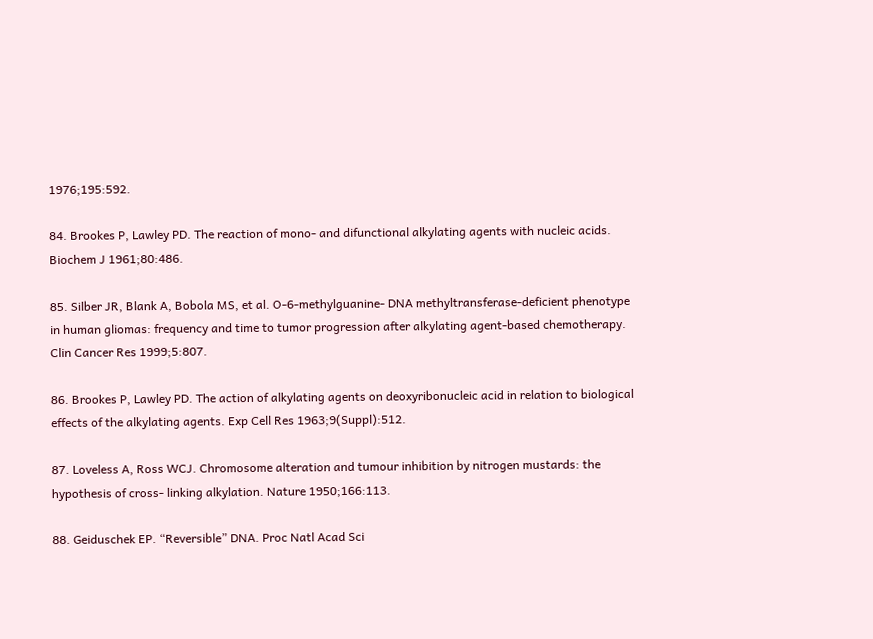1976;195:592.

84. Brookes P, Lawley PD. The reaction of mono- and difunctional alkylating agents with nucleic acids. Biochem J 1961;80:486.

85. Silber JR, Blank A, Bobola MS, et al. O-6-methylguanine- DNA methyltransferase-deficient phenotype in human gliomas: frequency and time to tumor progression after alkylating agent-based chemotherapy. Clin Cancer Res 1999;5:807.

86. Brookes P, Lawley PD. The action of alkylating agents on deoxyribonucleic acid in relation to biological effects of the alkylating agents. Exp Cell Res 1963;9(Suppl):512.

87. Loveless A, Ross WCJ. Chromosome alteration and tumour inhibition by nitrogen mustards: the hypothesis of cross- linking alkylation. Nature 1950;166:113.

88. Geiduschek EP. “Reversible” DNA. Proc Natl Acad Sci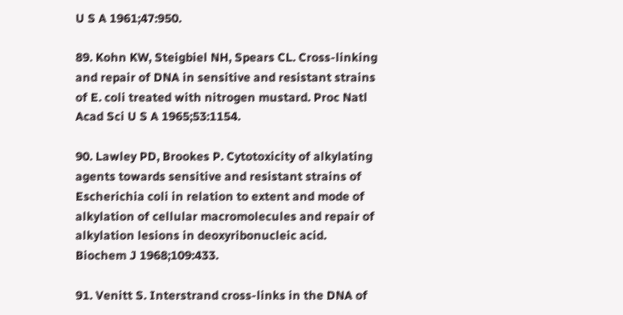U S A 1961;47:950.

89. Kohn KW, Steigbiel NH, Spears CL. Cross-linking and repair of DNA in sensitive and resistant strains of E. coli treated with nitrogen mustard. Proc Natl Acad Sci U S A 1965;53:1154.

90. Lawley PD, Brookes P. Cytotoxicity of alkylating agents towards sensitive and resistant strains of Escherichia coli in relation to extent and mode of alkylation of cellular macromolecules and repair of alkylation lesions in deoxyribonucleic acid. Biochem J 1968;109:433.

91. Venitt S. Interstrand cross-links in the DNA of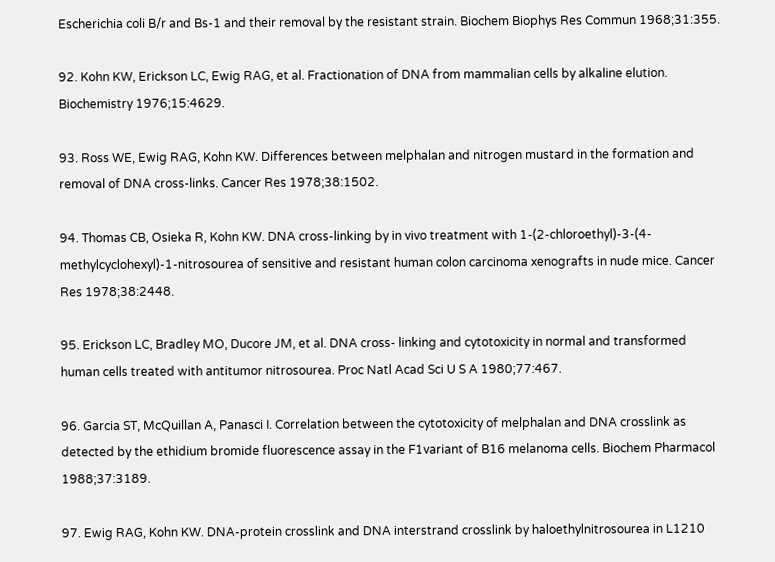Escherichia coli B/r and Bs-1 and their removal by the resistant strain. Biochem Biophys Res Commun 1968;31:355.

92. Kohn KW, Erickson LC, Ewig RAG, et al. Fractionation of DNA from mammalian cells by alkaline elution. Biochemistry 1976;15:4629.

93. Ross WE, Ewig RAG, Kohn KW. Differences between melphalan and nitrogen mustard in the formation and removal of DNA cross-links. Cancer Res 1978;38:1502.

94. Thomas CB, Osieka R, Kohn KW. DNA cross-linking by in vivo treatment with 1-(2-chloroethyl)-3-(4-methylcyclohexyl)-1-nitrosourea of sensitive and resistant human colon carcinoma xenografts in nude mice. Cancer Res 1978;38:2448.

95. Erickson LC, Bradley MO, Ducore JM, et al. DNA cross- linking and cytotoxicity in normal and transformed human cells treated with antitumor nitrosourea. Proc Natl Acad Sci U S A 1980;77:467.

96. Garcia ST, McQuillan A, Panasci I. Correlation between the cytotoxicity of melphalan and DNA crosslink as detected by the ethidium bromide fluorescence assay in the F1variant of B16 melanoma cells. Biochem Pharmacol 1988;37:3189.

97. Ewig RAG, Kohn KW. DNA-protein crosslink and DNA interstrand crosslink by haloethylnitrosourea in L1210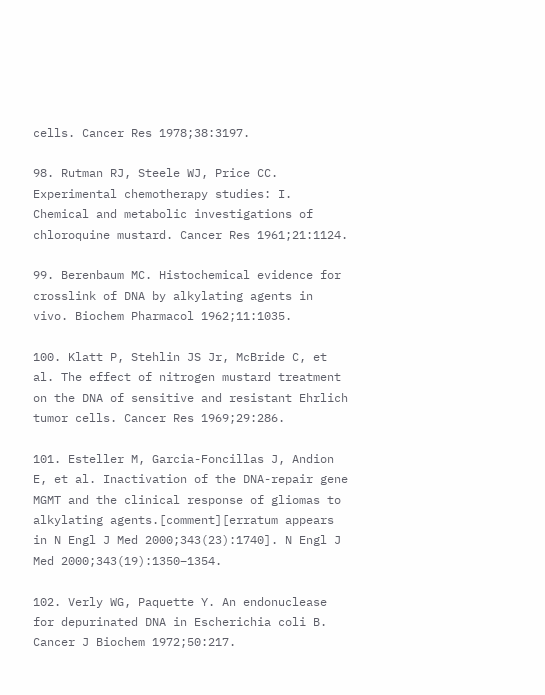cells. Cancer Res 1978;38:3197.

98. Rutman RJ, Steele WJ, Price CC. Experimental chemotherapy studies: I. Chemical and metabolic investigations of chloroquine mustard. Cancer Res 1961;21:1124.

99. Berenbaum MC. Histochemical evidence for crosslink of DNA by alkylating agents in vivo. Biochem Pharmacol 1962;11:1035.

100. Klatt P, Stehlin JS Jr, McBride C, et al. The effect of nitrogen mustard treatment on the DNA of sensitive and resistant Ehrlich tumor cells. Cancer Res 1969;29:286.

101. Esteller M, Garcia-Foncillas J, Andion E, et al. Inactivation of the DNA-repair gene MGMT and the clinical response of gliomas to alkylating agents.[comment][erratum appears in N Engl J Med 2000;343(23):1740]. N Engl J Med 2000;343(19):1350–1354.

102. Verly WG, Paquette Y. An endonuclease for depurinated DNA in Escherichia coli B. Cancer J Biochem 1972;50:217.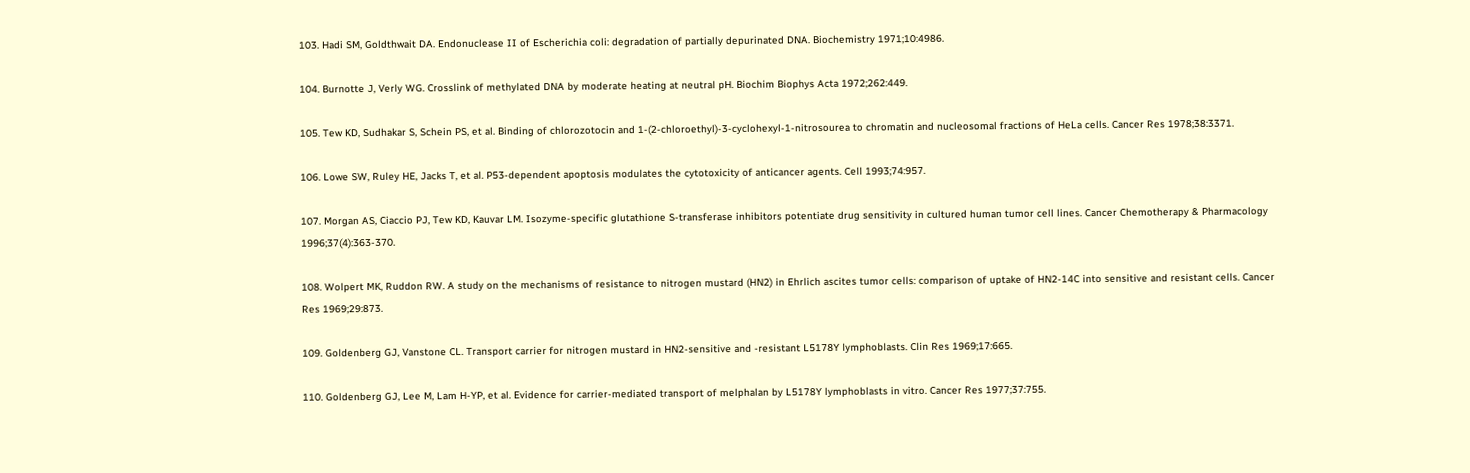103. Hadi SM, Goldthwait DA. Endonuclease II of Escherichia coli: degradation of partially depurinated DNA. Biochemistry 1971;10:4986.

104. Burnotte J, Verly WG. Crosslink of methylated DNA by moderate heating at neutral pH. Biochim Biophys Acta 1972;262:449.

105. Tew KD, Sudhakar S, Schein PS, et al. Binding of chlorozotocin and 1-(2-chloroethyl)-3-cyclohexyl-1-nitrosourea to chromatin and nucleosomal fractions of HeLa cells. Cancer Res 1978;38:3371.

106. Lowe SW, Ruley HE, Jacks T, et al. P53-dependent apoptosis modulates the cytotoxicity of anticancer agents. Cell 1993;74:957.

107. Morgan AS, Ciaccio PJ, Tew KD, Kauvar LM. Isozyme-specific glutathione S-transferase inhibitors potentiate drug sensitivity in cultured human tumor cell lines. Cancer Chemotherapy & Pharmacology 1996;37(4):363-370.

108. Wolpert MK, Ruddon RW. A study on the mechanisms of resistance to nitrogen mustard (HN2) in Ehrlich ascites tumor cells: comparison of uptake of HN2-14C into sensitive and resistant cells. Cancer Res 1969;29:873.

109. Goldenberg GJ, Vanstone CL. Transport carrier for nitrogen mustard in HN2-sensitive and -resistant L5178Y lymphoblasts. Clin Res 1969;17:665.

110. Goldenberg GJ, Lee M, Lam H-YP, et al. Evidence for carrier-mediated transport of melphalan by L5178Y lymphoblasts in vitro. Cancer Res 1977;37:755.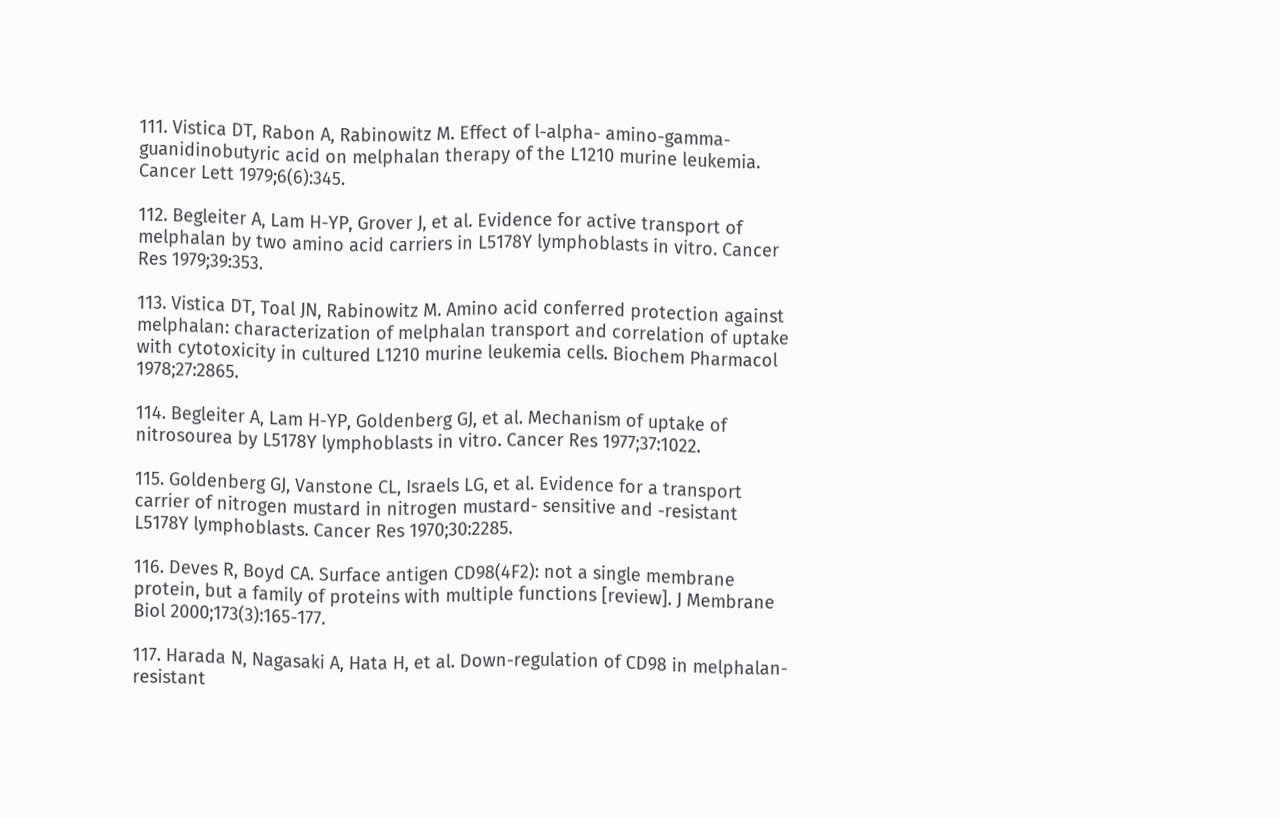111. Vistica DT, Rabon A, Rabinowitz M. Effect of l-alpha- amino-gamma-guanidinobutyric acid on melphalan therapy of the L1210 murine leukemia. Cancer Lett 1979;6(6):345.

112. Begleiter A, Lam H-YP, Grover J, et al. Evidence for active transport of melphalan by two amino acid carriers in L5178Y lymphoblasts in vitro. Cancer Res 1979;39:353.

113. Vistica DT, Toal JN, Rabinowitz M. Amino acid conferred protection against melphalan: characterization of melphalan transport and correlation of uptake with cytotoxicity in cultured L1210 murine leukemia cells. Biochem Pharmacol 1978;27:2865.

114. Begleiter A, Lam H-YP, Goldenberg GJ, et al. Mechanism of uptake of nitrosourea by L5178Y lymphoblasts in vitro. Cancer Res 1977;37:1022.

115. Goldenberg GJ, Vanstone CL, Israels LG, et al. Evidence for a transport carrier of nitrogen mustard in nitrogen mustard- sensitive and -resistant L5178Y lymphoblasts. Cancer Res 1970;30:2285.

116. Deves R, Boyd CA. Surface antigen CD98(4F2): not a single membrane protein, but a family of proteins with multiple functions [review]. J Membrane Biol 2000;173(3):165-177.

117. Harada N, Nagasaki A, Hata H, et al. Down-regulation of CD98 in melphalan-resistant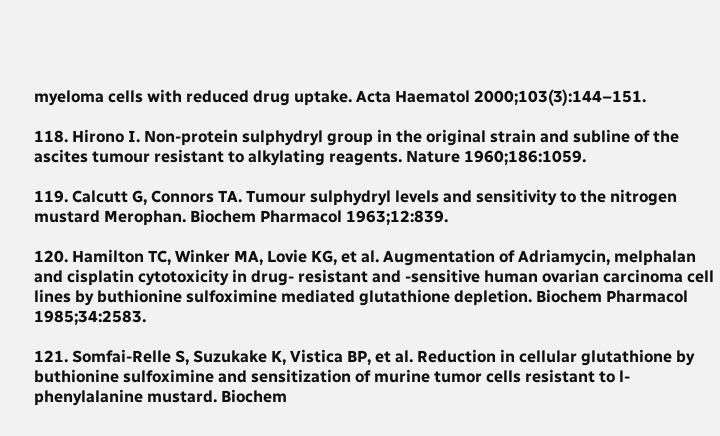myeloma cells with reduced drug uptake. Acta Haematol 2000;103(3):144–151.

118. Hirono I. Non-protein sulphydryl group in the original strain and subline of the ascites tumour resistant to alkylating reagents. Nature 1960;186:1059.

119. Calcutt G, Connors TA. Tumour sulphydryl levels and sensitivity to the nitrogen mustard Merophan. Biochem Pharmacol 1963;12:839.

120. Hamilton TC, Winker MA, Lovie KG, et al. Augmentation of Adriamycin, melphalan and cisplatin cytotoxicity in drug- resistant and -sensitive human ovarian carcinoma cell lines by buthionine sulfoximine mediated glutathione depletion. Biochem Pharmacol 1985;34:2583.

121. Somfai-Relle S, Suzukake K, Vistica BP, et al. Reduction in cellular glutathione by buthionine sulfoximine and sensitization of murine tumor cells resistant to l-phenylalanine mustard. Biochem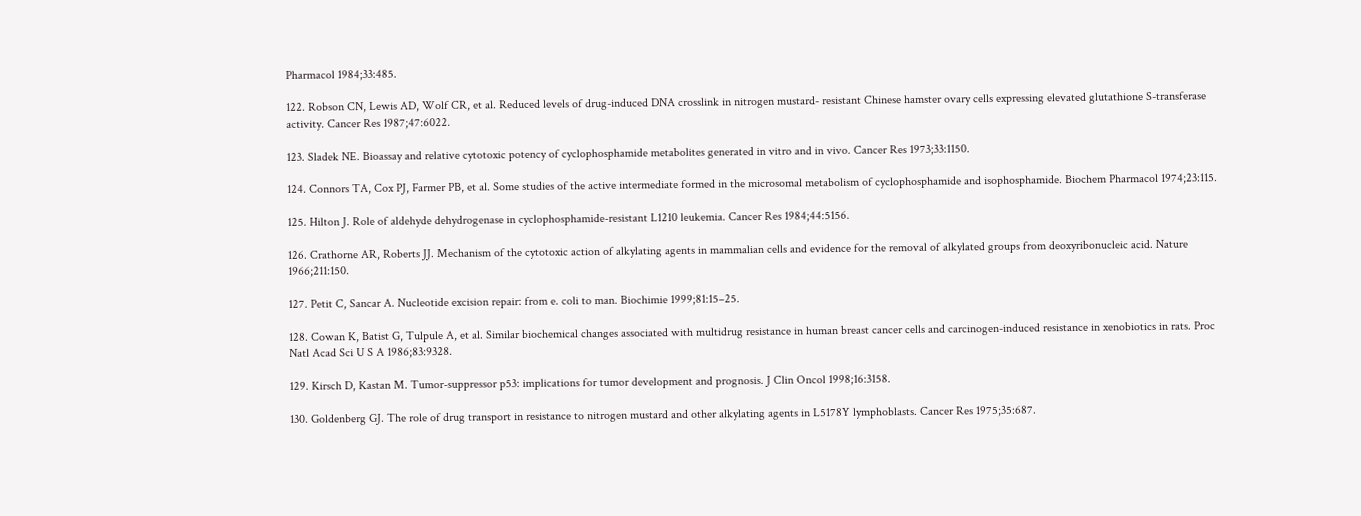Pharmacol 1984;33:485.

122. Robson CN, Lewis AD, Wolf CR, et al. Reduced levels of drug-induced DNA crosslink in nitrogen mustard- resistant Chinese hamster ovary cells expressing elevated glutathione S-transferase activity. Cancer Res 1987;47:6022.

123. Sladek NE. Bioassay and relative cytotoxic potency of cyclophosphamide metabolites generated in vitro and in vivo. Cancer Res 1973;33:1150.

124. Connors TA, Cox PJ, Farmer PB, et al. Some studies of the active intermediate formed in the microsomal metabolism of cyclophosphamide and isophosphamide. Biochem Pharmacol 1974;23:115.

125. Hilton J. Role of aldehyde dehydrogenase in cyclophosphamide-resistant L1210 leukemia. Cancer Res 1984;44:5156.

126. Crathorne AR, Roberts JJ. Mechanism of the cytotoxic action of alkylating agents in mammalian cells and evidence for the removal of alkylated groups from deoxyribonucleic acid. Nature 1966;211:150.

127. Petit C, Sancar A. Nucleotide excision repair: from e. coli to man. Biochimie 1999;81:15–25.

128. Cowan K, Batist G, Tulpule A, et al. Similar biochemical changes associated with multidrug resistance in human breast cancer cells and carcinogen-induced resistance in xenobiotics in rats. Proc Natl Acad Sci U S A 1986;83:9328.

129. Kirsch D, Kastan M. Tumor-suppressor p53: implications for tumor development and prognosis. J Clin Oncol 1998;16:3158.

130. Goldenberg GJ. The role of drug transport in resistance to nitrogen mustard and other alkylating agents in L5178Y lymphoblasts. Cancer Res 1975;35:687.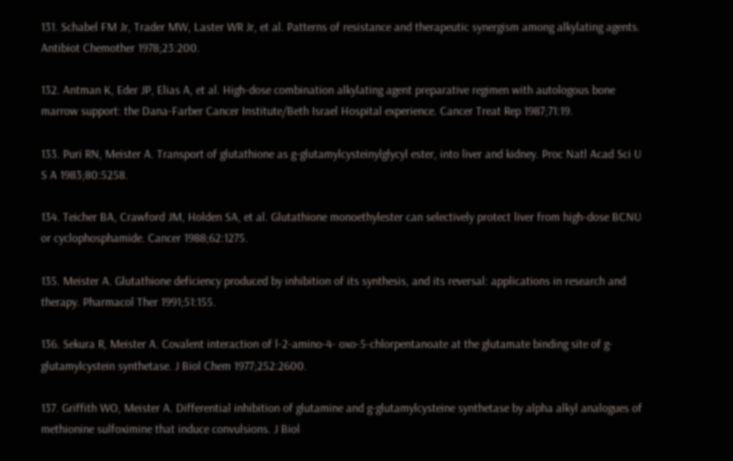131. Schabel FM Jr, Trader MW, Laster WR Jr, et al. Patterns of resistance and therapeutic synergism among alkylating agents. Antibiot Chemother 1978;23:200.

132. Antman K, Eder JP, Elias A, et al. High-dose combination alkylating agent preparative regimen with autologous bone marrow support: the Dana-Farber Cancer Institute/Beth Israel Hospital experience. Cancer Treat Rep 1987;71:19.

133. Puri RN, Meister A. Transport of glutathione as g-glutamylcysteinylglycyl ester, into liver and kidney. Proc Natl Acad Sci U S A 1983;80:5258.

134. Teicher BA, Crawford JM, Holden SA, et al. Glutathione monoethylester can selectively protect liver from high-dose BCNU or cyclophosphamide. Cancer 1988;62:1275.

135. Meister A. Glutathione deficiency produced by inhibition of its synthesis, and its reversal: applications in research and therapy. Pharmacol Ther 1991;51:155.

136. Sekura R, Meister A. Covalent interaction of l-2-amino-4- oxo-5-chlorpentanoate at the glutamate binding site of g-glutamylcystein synthetase. J Biol Chem 1977;252:2600.

137. Griffith WO, Meister A. Differential inhibition of glutamine and g-glutamylcysteine synthetase by alpha alkyl analogues of methionine sulfoximine that induce convulsions. J Biol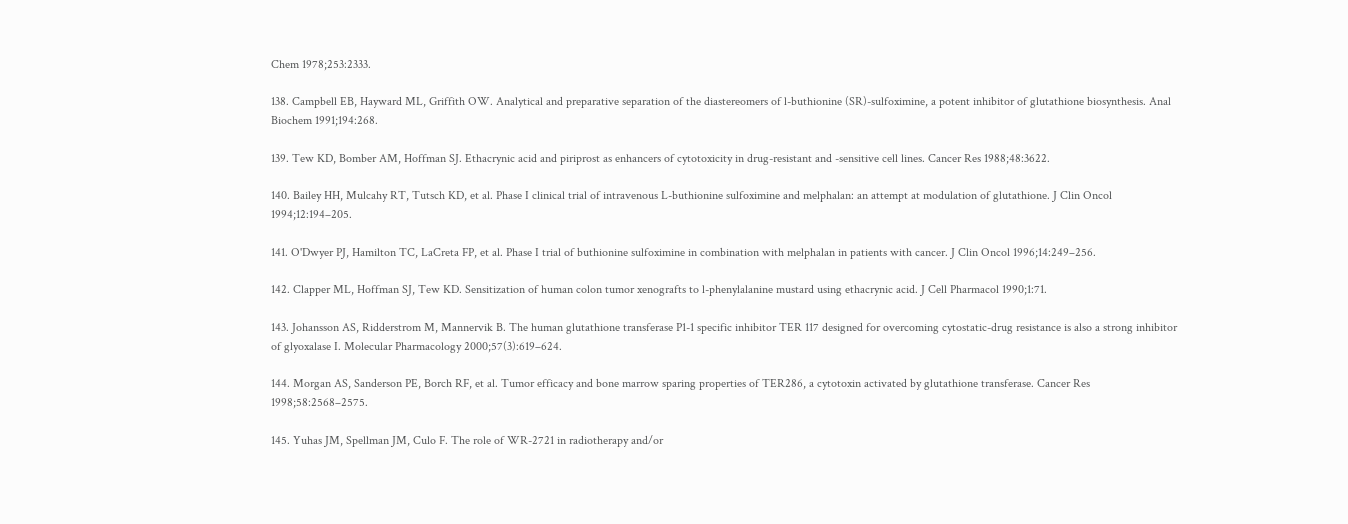Chem 1978;253:2333.

138. Campbell EB, Hayward ML, Griffith OW. Analytical and preparative separation of the diastereomers of l-buthionine (SR)-sulfoximine, a potent inhibitor of glutathione biosynthesis. Anal Biochem 1991;194:268.

139. Tew KD, Bomber AM, Hoffman SJ. Ethacrynic acid and piriprost as enhancers of cytotoxicity in drug-resistant and -sensitive cell lines. Cancer Res 1988;48:3622.

140. Bailey HH, Mulcahy RT, Tutsch KD, et al. Phase I clinical trial of intravenous L-buthionine sulfoximine and melphalan: an attempt at modulation of glutathione. J Clin Oncol 1994;12:194–205.

141. O'Dwyer PJ, Hamilton TC, LaCreta FP, et al. Phase I trial of buthionine sulfoximine in combination with melphalan in patients with cancer. J Clin Oncol 1996;14:249–256.

142. Clapper ML, Hoffman SJ, Tew KD. Sensitization of human colon tumor xenografts to l-phenylalanine mustard using ethacrynic acid. J Cell Pharmacol 1990;1:71.

143. Johansson AS, Ridderstrom M, Mannervik B. The human glutathione transferase P1-1 specific inhibitor TER 117 designed for overcoming cytostatic-drug resistance is also a strong inhibitor of glyoxalase I. Molecular Pharmacology 2000;57(3):619–624.

144. Morgan AS, Sanderson PE, Borch RF, et al. Tumor efficacy and bone marrow sparing properties of TER286, a cytotoxin activated by glutathione transferase. Cancer Res 1998;58:2568–2575.

145. Yuhas JM, Spellman JM, Culo F. The role of WR-2721 in radiotherapy and/or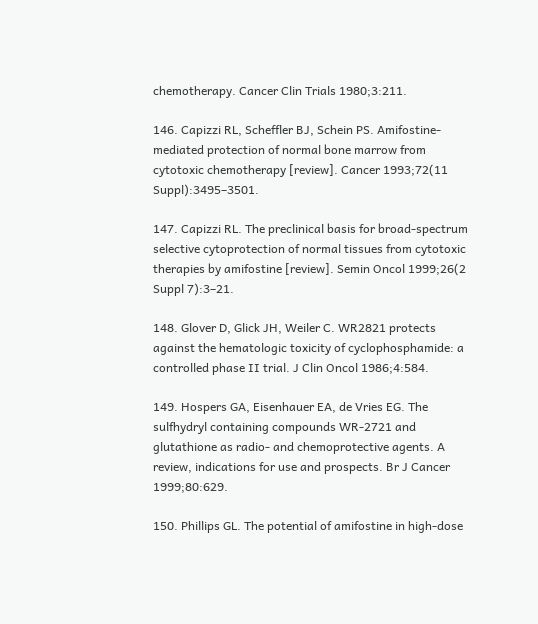chemotherapy. Cancer Clin Trials 1980;3:211.

146. Capizzi RL, Scheffler BJ, Schein PS. Amifostine-mediated protection of normal bone marrow from cytotoxic chemotherapy [review]. Cancer 1993;72(11 Suppl):3495–3501.

147. Capizzi RL. The preclinical basis for broad-spectrum selective cytoprotection of normal tissues from cytotoxic therapies by amifostine [review]. Semin Oncol 1999;26(2 Suppl 7):3–21.

148. Glover D, Glick JH, Weiler C. WR2821 protects against the hematologic toxicity of cyclophosphamide: a controlled phase II trial. J Clin Oncol 1986;4:584.

149. Hospers GA, Eisenhauer EA, de Vries EG. The sulfhydryl containing compounds WR-2721 and glutathione as radio- and chemoprotective agents. A review, indications for use and prospects. Br J Cancer 1999;80:629.

150. Phillips GL. The potential of amifostine in high-dose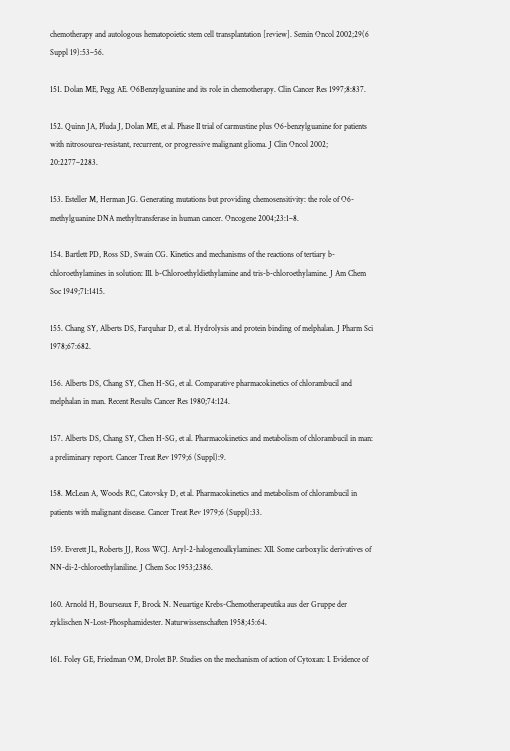chemotherapy and autologous hematopoietic stem cell transplantation [review]. Semin Oncol 2002;29(6 Suppl 19):53–56.

151. Dolan ME, Pegg AE. O6Benzylguanine and its role in chemotherapy. Clin Cancer Res 1997;8:837.

152. Quinn JA, Pluda J, Dolan ME, et al. Phase II trial of carmustine plus O6-benzylguanine for patients with nitrosourea-resistant, recurrent, or progressive malignant glioma. J Clin Oncol 2002; 20:2277–2283.

153. Esteller M, Herman JG. Generating mutations but providing chemosensitivity: the role of O6-methylguanine DNA methyltransferase in human cancer. Oncogene 2004;23:1–8.

154. Bartlett PD, Ross SD, Swain CG. Kinetics and mechanisms of the reactions of tertiary b-chloroethylamines in solution: III. b-Chloroethyldiethylamine and tris-b-chloroethylamine. J Am Chem Soc 1949;71:1415.

155. Chang SY, Alberts DS, Farquhar D, et al. Hydrolysis and protein binding of melphalan. J Pharm Sci 1978;67:682.

156. Alberts DS, Chang SY, Chen H-SG, et al. Comparative pharmacokinetics of chlorambucil and melphalan in man. Recent Results Cancer Res 1980;74:124.

157. Alberts DS, Chang SY, Chen H-SG, et al. Pharmacokinetics and metabolism of chlorambucil in man: a preliminary report. Cancer Treat Rev 1979;6 (Suppl):9.

158. McLean A, Woods RC, Catovsky D, et al. Pharmacokinetics and metabolism of chlorambucil in patients with malignant disease. Cancer Treat Rev 1979;6 (Suppl):33.

159. Everett JL, Roberts JJ, Ross WCJ. Aryl-2-halogenoalkylamines: XII. Some carboxylic derivatives of NN-di-2-chloroethylaniline. J Chem Soc 1953;2386.

160. Arnold H, Bourseaux F, Brock N. Neuartige Krebs-Chemotherapeutika aus der Gruppe der zyklischen N-Lost-Phosphamidester. Naturwissenschaften 1958;45:64.

161. Foley GE, Friedman OM, Drolet BP. Studies on the mechanism of action of Cytoxan: I. Evidence of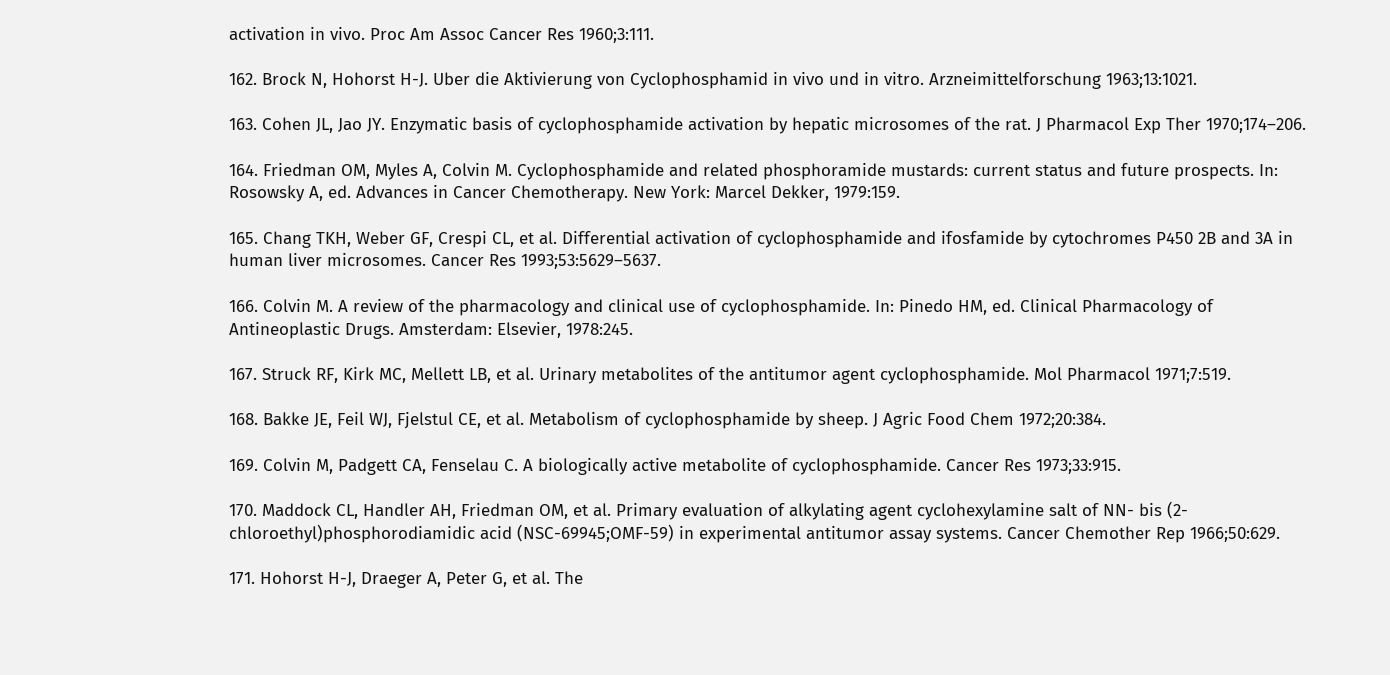activation in vivo. Proc Am Assoc Cancer Res 1960;3:111.

162. Brock N, Hohorst H-J. Uber die Aktivierung von Cyclophosphamid in vivo und in vitro. Arzneimittelforschung 1963;13:1021.

163. Cohen JL, Jao JY. Enzymatic basis of cyclophosphamide activation by hepatic microsomes of the rat. J Pharmacol Exp Ther 1970;174–206.

164. Friedman OM, Myles A, Colvin M. Cyclophosphamide and related phosphoramide mustards: current status and future prospects. In: Rosowsky A, ed. Advances in Cancer Chemotherapy. New York: Marcel Dekker, 1979:159.

165. Chang TKH, Weber GF, Crespi CL, et al. Differential activation of cyclophosphamide and ifosfamide by cytochromes P450 2B and 3A in human liver microsomes. Cancer Res 1993;53:5629–5637.

166. Colvin M. A review of the pharmacology and clinical use of cyclophosphamide. In: Pinedo HM, ed. Clinical Pharmacology of Antineoplastic Drugs. Amsterdam: Elsevier, 1978:245.

167. Struck RF, Kirk MC, Mellett LB, et al. Urinary metabolites of the antitumor agent cyclophosphamide. Mol Pharmacol 1971;7:519.

168. Bakke JE, Feil WJ, Fjelstul CE, et al. Metabolism of cyclophosphamide by sheep. J Agric Food Chem 1972;20:384.

169. Colvin M, Padgett CA, Fenselau C. A biologically active metabolite of cyclophosphamide. Cancer Res 1973;33:915.

170. Maddock CL, Handler AH, Friedman OM, et al. Primary evaluation of alkylating agent cyclohexylamine salt of NN- bis (2-chloroethyl)phosphorodiamidic acid (NSC-69945;OMF-59) in experimental antitumor assay systems. Cancer Chemother Rep 1966;50:629.

171. Hohorst H-J, Draeger A, Peter G, et al. The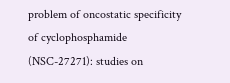problem of oncostatic specificity of cyclophosphamide (NSC-27271): studies on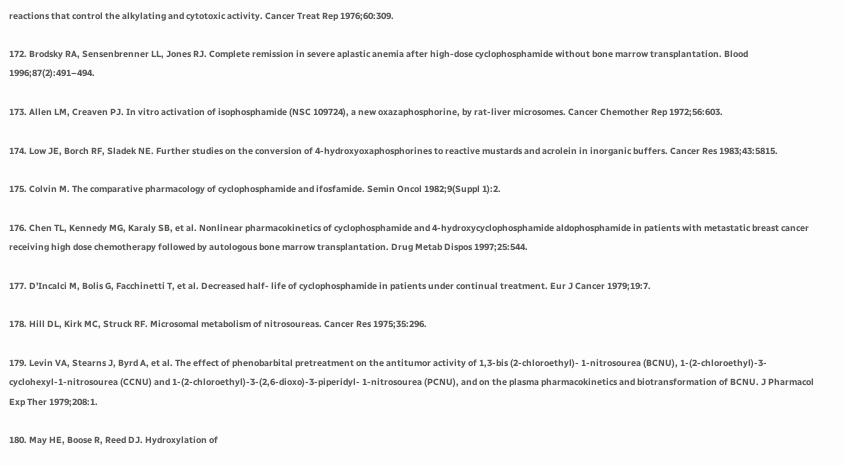reactions that control the alkylating and cytotoxic activity. Cancer Treat Rep 1976;60:309.

172. Brodsky RA, Sensenbrenner LL, Jones RJ. Complete remission in severe aplastic anemia after high-dose cyclophosphamide without bone marrow transplantation. Blood 1996;87(2):491–494.

173. Allen LM, Creaven PJ. In vitro activation of isophosphamide (NSC 109724), a new oxazaphosphorine, by rat-liver microsomes. Cancer Chemother Rep 1972;56:603.

174. Low JE, Borch RF, Sladek NE. Further studies on the conversion of 4-hydroxyoxaphosphorines to reactive mustards and acrolein in inorganic buffers. Cancer Res 1983;43:5815.

175. Colvin M. The comparative pharmacology of cyclophosphamide and ifosfamide. Semin Oncol 1982;9(Suppl 1):2.

176. Chen TL, Kennedy MG, Karaly SB, et al. Nonlinear pharmacokinetics of cyclophosphamide and 4-hydroxycyclophosphamide aldophosphamide in patients with metastatic breast cancer receiving high dose chemotherapy followed by autologous bone marrow transplantation. Drug Metab Dispos 1997;25:544.

177. D'Incalci M, Bolis G, Facchinetti T, et al. Decreased half- life of cyclophosphamide in patients under continual treatment. Eur J Cancer 1979;19:7.

178. Hill DL, Kirk MC, Struck RF. Microsomal metabolism of nitrosoureas. Cancer Res 1975;35:296.

179. Levin VA, Stearns J, Byrd A, et al. The effect of phenobarbital pretreatment on the antitumor activity of 1,3-bis (2-chloroethyl)- 1-nitrosourea (BCNU), 1-(2-chloroethyl)-3-cyclohexyl-1-nitrosourea (CCNU) and 1-(2-chloroethyl)-3-(2,6-dioxo)-3-piperidyl- 1-nitrosourea (PCNU), and on the plasma pharmacokinetics and biotransformation of BCNU. J Pharmacol Exp Ther 1979;208:1.

180. May HE, Boose R, Reed DJ. Hydroxylation of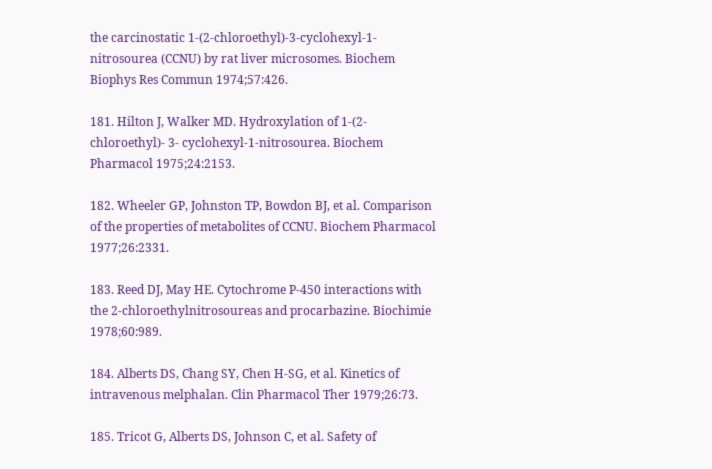the carcinostatic 1-(2-chloroethyl)-3-cyclohexyl-1-nitrosourea (CCNU) by rat liver microsomes. Biochem Biophys Res Commun 1974;57:426.

181. Hilton J, Walker MD. Hydroxylation of 1-(2-chloroethyl)- 3- cyclohexyl-1-nitrosourea. Biochem Pharmacol 1975;24:2153.

182. Wheeler GP, Johnston TP, Bowdon BJ, et al. Comparison of the properties of metabolites of CCNU. Biochem Pharmacol 1977;26:2331.

183. Reed DJ, May HE. Cytochrome P-450 interactions with the 2-chloroethylnitrosoureas and procarbazine. Biochimie 1978;60:989.

184. Alberts DS, Chang SY, Chen H-SG, et al. Kinetics of intravenous melphalan. Clin Pharmacol Ther 1979;26:73.

185. Tricot G, Alberts DS, Johnson C, et al. Safety of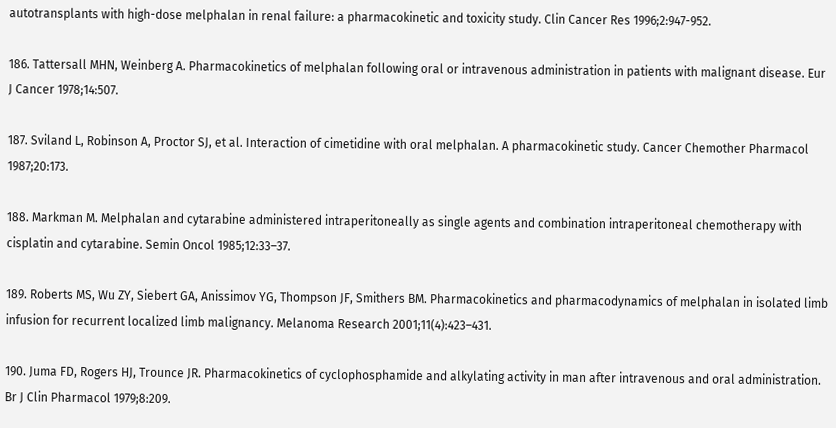autotransplants with high-dose melphalan in renal failure: a pharmacokinetic and toxicity study. Clin Cancer Res 1996;2:947-952.

186. Tattersall MHN, Weinberg A. Pharmacokinetics of melphalan following oral or intravenous administration in patients with malignant disease. Eur J Cancer 1978;14:507.

187. Sviland L, Robinson A, Proctor SJ, et al. Interaction of cimetidine with oral melphalan. A pharmacokinetic study. Cancer Chemother Pharmacol 1987;20:173.

188. Markman M. Melphalan and cytarabine administered intraperitoneally as single agents and combination intraperitoneal chemotherapy with cisplatin and cytarabine. Semin Oncol 1985;12:33–37.

189. Roberts MS, Wu ZY, Siebert GA, Anissimov YG, Thompson JF, Smithers BM. Pharmacokinetics and pharmacodynamics of melphalan in isolated limb infusion for recurrent localized limb malignancy. Melanoma Research 2001;11(4):423–431.

190. Juma FD, Rogers HJ, Trounce JR. Pharmacokinetics of cyclophosphamide and alkylating activity in man after intravenous and oral administration. Br J Clin Pharmacol 1979;8:209.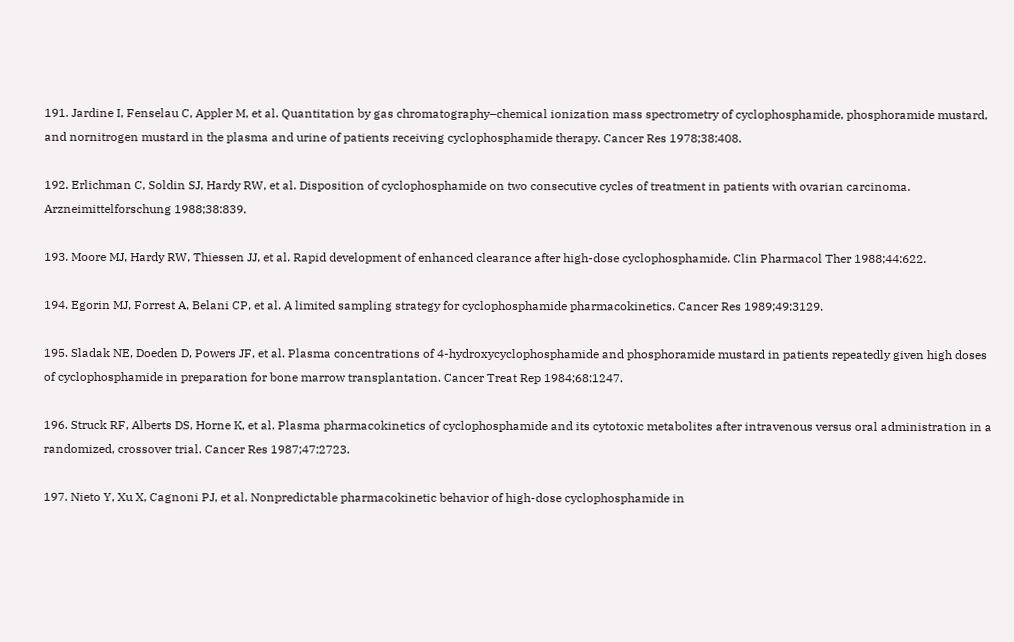191. Jardine I, Fenselau C, Appler M, et al. Quantitation by gas chromatography–chemical ionization mass spectrometry of cyclophosphamide, phosphoramide mustard, and nornitrogen mustard in the plasma and urine of patients receiving cyclophosphamide therapy. Cancer Res 1978;38:408.

192. Erlichman C, Soldin SJ, Hardy RW, et al. Disposition of cyclophosphamide on two consecutive cycles of treatment in patients with ovarian carcinoma. Arzneimittelforschung 1988;38:839.

193. Moore MJ, Hardy RW, Thiessen JJ, et al. Rapid development of enhanced clearance after high-dose cyclophosphamide. Clin Pharmacol Ther 1988;44:622.

194. Egorin MJ, Forrest A, Belani CP, et al. A limited sampling strategy for cyclophosphamide pharmacokinetics. Cancer Res 1989;49:3129.

195. Sladak NE, Doeden D, Powers JF, et al. Plasma concentrations of 4-hydroxycyclophosphamide and phosphoramide mustard in patients repeatedly given high doses of cyclophosphamide in preparation for bone marrow transplantation. Cancer Treat Rep 1984;68:1247.

196. Struck RF, Alberts DS, Horne K, et al. Plasma pharmacokinetics of cyclophosphamide and its cytotoxic metabolites after intravenous versus oral administration in a randomized, crossover trial. Cancer Res 1987;47:2723.

197. Nieto Y, Xu X, Cagnoni PJ, et al. Nonpredictable pharmacokinetic behavior of high-dose cyclophosphamide in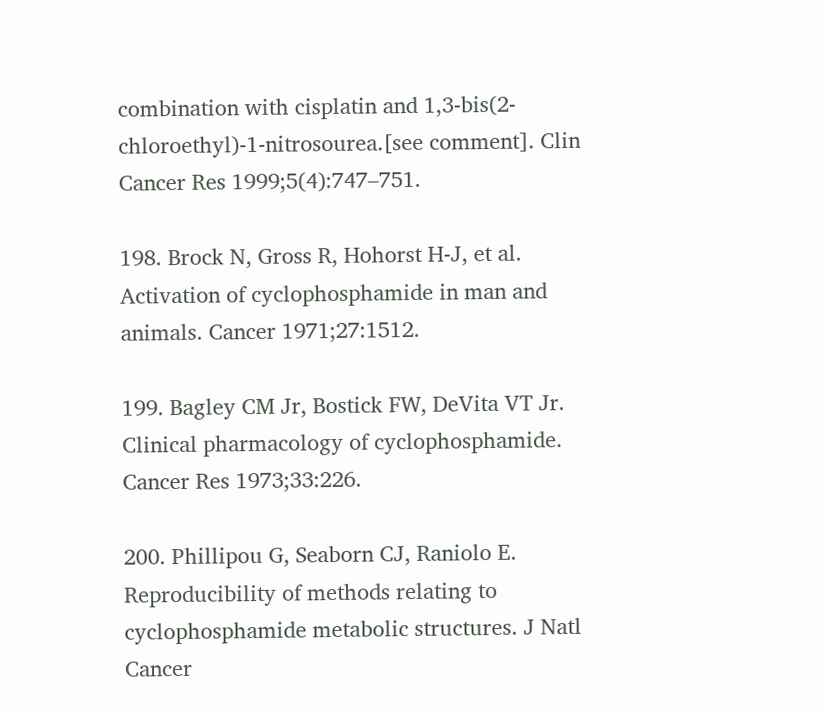combination with cisplatin and 1,3-bis(2-chloroethyl)-1-nitrosourea.[see comment]. Clin Cancer Res 1999;5(4):747–751.

198. Brock N, Gross R, Hohorst H-J, et al. Activation of cyclophosphamide in man and animals. Cancer 1971;27:1512.

199. Bagley CM Jr, Bostick FW, DeVita VT Jr. Clinical pharmacology of cyclophosphamide. Cancer Res 1973;33:226.

200. Phillipou G, Seaborn CJ, Raniolo E. Reproducibility of methods relating to cyclophosphamide metabolic structures. J Natl Cancer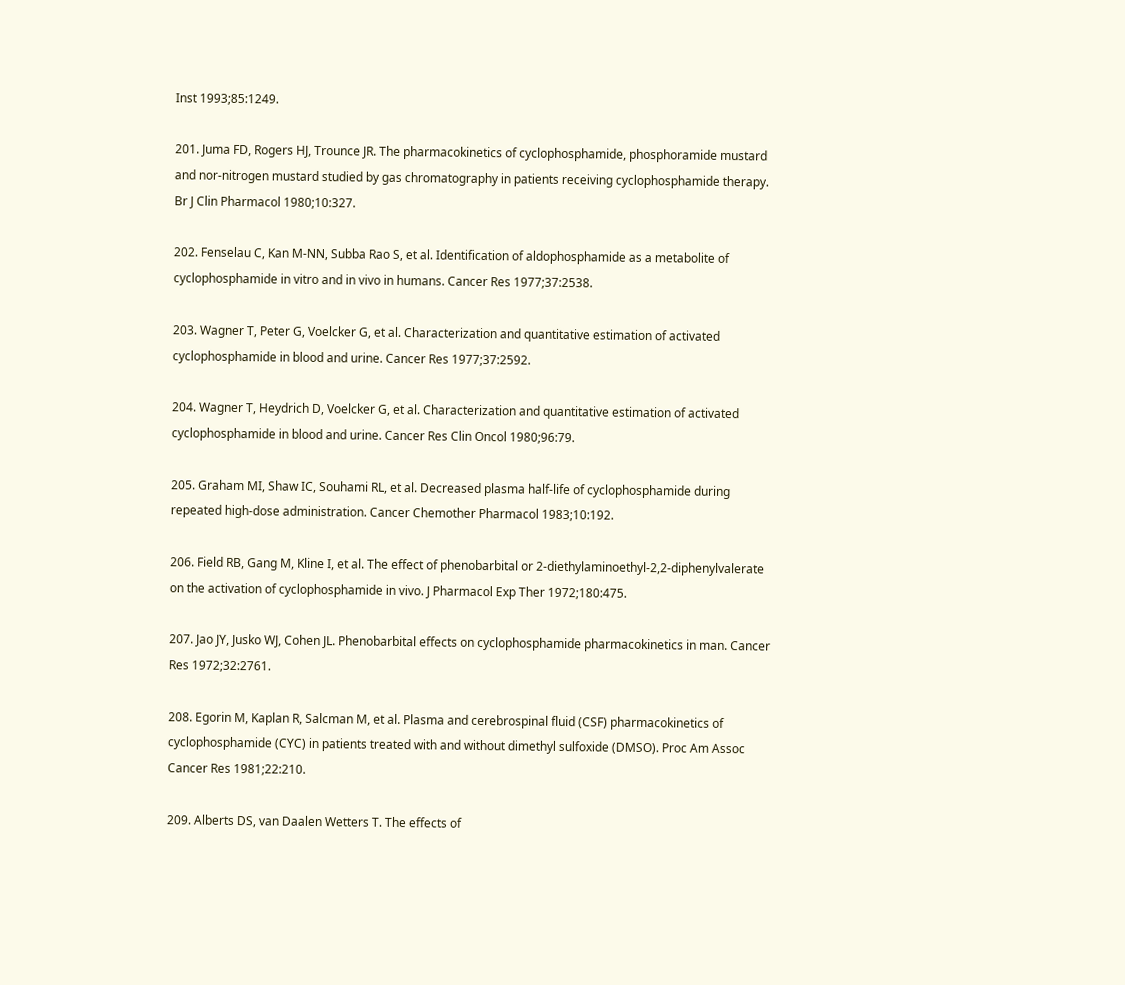Inst 1993;85:1249.

201. Juma FD, Rogers HJ, Trounce JR. The pharmacokinetics of cyclophosphamide, phosphoramide mustard and nor-nitrogen mustard studied by gas chromatography in patients receiving cyclophosphamide therapy. Br J Clin Pharmacol 1980;10:327.

202. Fenselau C, Kan M-NN, Subba Rao S, et al. Identification of aldophosphamide as a metabolite of cyclophosphamide in vitro and in vivo in humans. Cancer Res 1977;37:2538.

203. Wagner T, Peter G, Voelcker G, et al. Characterization and quantitative estimation of activated cyclophosphamide in blood and urine. Cancer Res 1977;37:2592.

204. Wagner T, Heydrich D, Voelcker G, et al. Characterization and quantitative estimation of activated cyclophosphamide in blood and urine. Cancer Res Clin Oncol 1980;96:79.

205. Graham MI, Shaw IC, Souhami RL, et al. Decreased plasma half-life of cyclophosphamide during repeated high-dose administration. Cancer Chemother Pharmacol 1983;10:192.

206. Field RB, Gang M, Kline I, et al. The effect of phenobarbital or 2-diethylaminoethyl-2,2-diphenylvalerate on the activation of cyclophosphamide in vivo. J Pharmacol Exp Ther 1972;180:475.

207. Jao JY, Jusko WJ, Cohen JL. Phenobarbital effects on cyclophosphamide pharmacokinetics in man. Cancer Res 1972;32:2761.

208. Egorin M, Kaplan R, Salcman M, et al. Plasma and cerebrospinal fluid (CSF) pharmacokinetics of cyclophosphamide (CYC) in patients treated with and without dimethyl sulfoxide (DMSO). Proc Am Assoc Cancer Res 1981;22:210.

209. Alberts DS, van Daalen Wetters T. The effects of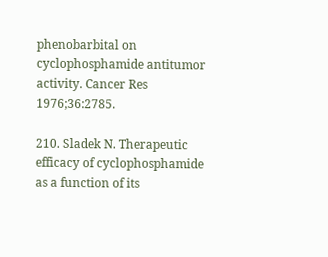phenobarbital on cyclophosphamide antitumor activity. Cancer Res 1976;36:2785.

210. Sladek N. Therapeutic efficacy of cyclophosphamide as a function of its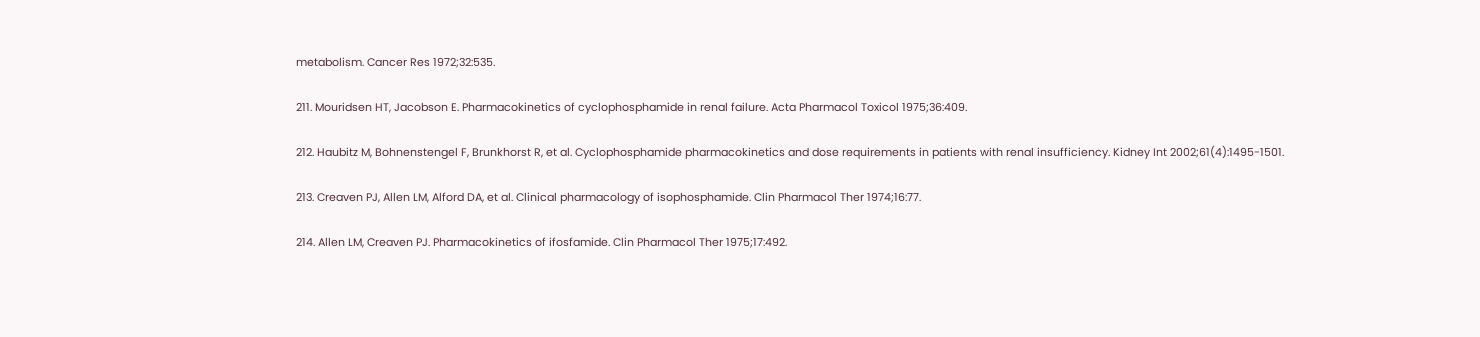metabolism. Cancer Res 1972;32:535.

211. Mouridsen HT, Jacobson E. Pharmacokinetics of cyclophosphamide in renal failure. Acta Pharmacol Toxicol 1975;36:409.

212. Haubitz M, Bohnenstengel F, Brunkhorst R, et al. Cyclophosphamide pharmacokinetics and dose requirements in patients with renal insufficiency. Kidney Int 2002;61(4):1495-1501.

213. Creaven PJ, Allen LM, Alford DA, et al. Clinical pharmacology of isophosphamide. Clin Pharmacol Ther 1974;16:77.

214. Allen LM, Creaven PJ. Pharmacokinetics of ifosfamide. Clin Pharmacol Ther 1975;17:492.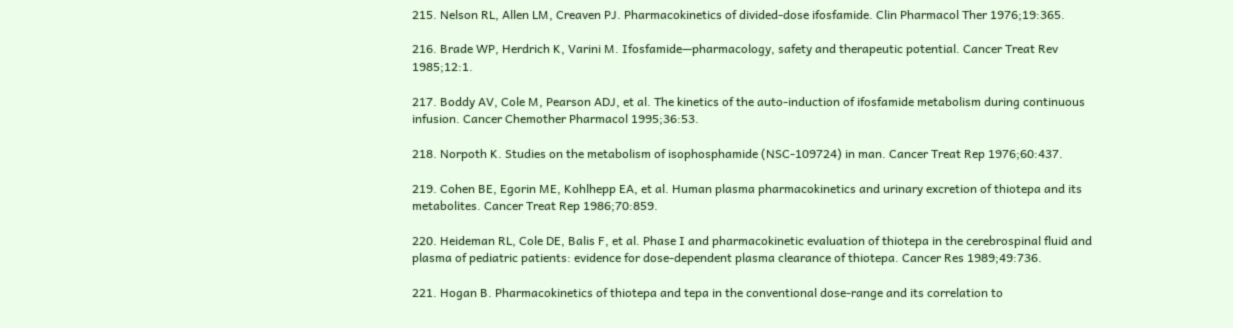215. Nelson RL, Allen LM, Creaven PJ. Pharmacokinetics of divided-dose ifosfamide. Clin Pharmacol Ther 1976;19:365.

216. Brade WP, Herdrich K, Varini M. Ifosfamide—pharmacology, safety and therapeutic potential. Cancer Treat Rev 1985;12:1.

217. Boddy AV, Cole M, Pearson ADJ, et al. The kinetics of the auto-induction of ifosfamide metabolism during continuous infusion. Cancer Chemother Pharmacol 1995;36:53.

218. Norpoth K. Studies on the metabolism of isophosphamide (NSC-109724) in man. Cancer Treat Rep 1976;60:437.

219. Cohen BE, Egorin ME, Kohlhepp EA, et al. Human plasma pharmacokinetics and urinary excretion of thiotepa and its metabolites. Cancer Treat Rep 1986;70:859.

220. Heideman RL, Cole DE, Balis F, et al. Phase I and pharmacokinetic evaluation of thiotepa in the cerebrospinal fluid and plasma of pediatric patients: evidence for dose-dependent plasma clearance of thiotepa. Cancer Res 1989;49:736.

221. Hogan B. Pharmacokinetics of thiotepa and tepa in the conventional dose-range and its correlation to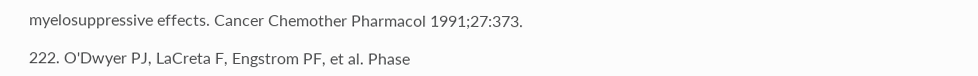myelosuppressive effects. Cancer Chemother Pharmacol 1991;27:373.

222. O'Dwyer PJ, LaCreta F, Engstrom PF, et al. Phase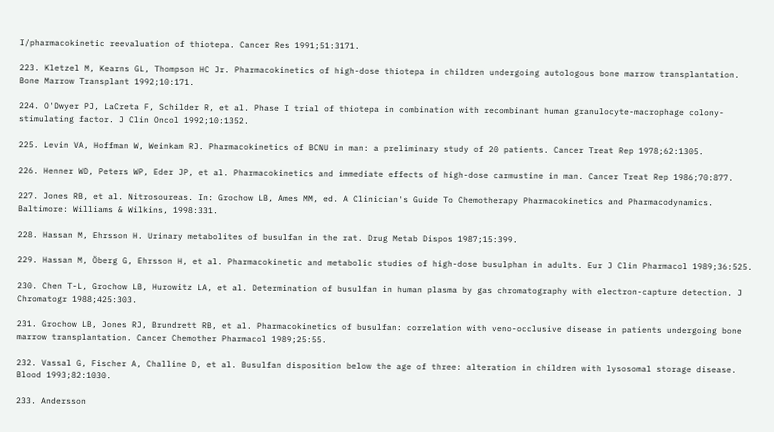I/pharmacokinetic reevaluation of thiotepa. Cancer Res 1991;51:3171.

223. Kletzel M, Kearns GL, Thompson HC Jr. Pharmacokinetics of high-dose thiotepa in children undergoing autologous bone marrow transplantation. Bone Marrow Transplant 1992;10:171.

224. O'Dwyer PJ, LaCreta F, Schilder R, et al. Phase I trial of thiotepa in combination with recombinant human granulocyte-macrophage colony-stimulating factor. J Clin Oncol 1992;10:1352.

225. Levin VA, Hoffman W, Weinkam RJ. Pharmacokinetics of BCNU in man: a preliminary study of 20 patients. Cancer Treat Rep 1978;62:1305.

226. Henner WD, Peters WP, Eder JP, et al. Pharmacokinetics and immediate effects of high-dose carmustine in man. Cancer Treat Rep 1986;70:877.

227. Jones RB, et al. Nitrosoureas. In: Grochow LB, Ames MM, ed. A Clinician's Guide To Chemotherapy Pharmacokinetics and Pharmacodynamics. Baltimore: Williams & Wilkins, 1998:331.

228. Hassan M, Ehrsson H. Urinary metabolites of busulfan in the rat. Drug Metab Dispos 1987;15:399.

229. Hassan M, Öberg G, Ehrsson H, et al. Pharmacokinetic and metabolic studies of high-dose busulphan in adults. Eur J Clin Pharmacol 1989;36:525.

230. Chen T-L, Grochow LB, Hurowitz LA, et al. Determination of busulfan in human plasma by gas chromatography with electron-capture detection. J Chromatogr 1988;425:303.

231. Grochow LB, Jones RJ, Brundrett RB, et al. Pharmacokinetics of busulfan: correlation with veno-occlusive disease in patients undergoing bone marrow transplantation. Cancer Chemother Pharmacol 1989;25:55.

232. Vassal G, Fischer A, Challine D, et al. Busulfan disposition below the age of three: alteration in children with lysosomal storage disease. Blood 1993;82:1030.

233. Andersson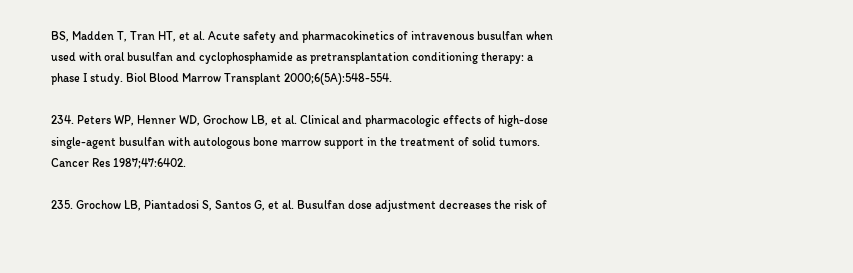BS, Madden T, Tran HT, et al. Acute safety and pharmacokinetics of intravenous busulfan when used with oral busulfan and cyclophosphamide as pretransplantation conditioning therapy: a phase I study. Biol Blood Marrow Transplant 2000;6(5A):548-554.

234. Peters WP, Henner WD, Grochow LB, et al. Clinical and pharmacologic effects of high-dose single-agent busulfan with autologous bone marrow support in the treatment of solid tumors. Cancer Res 1987;47:6402.

235. Grochow LB, Piantadosi S, Santos G, et al. Busulfan dose adjustment decreases the risk of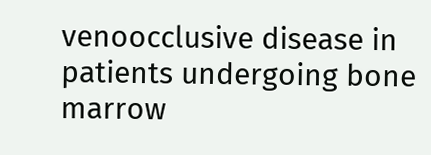venoocclusive disease in patients undergoing bone marrow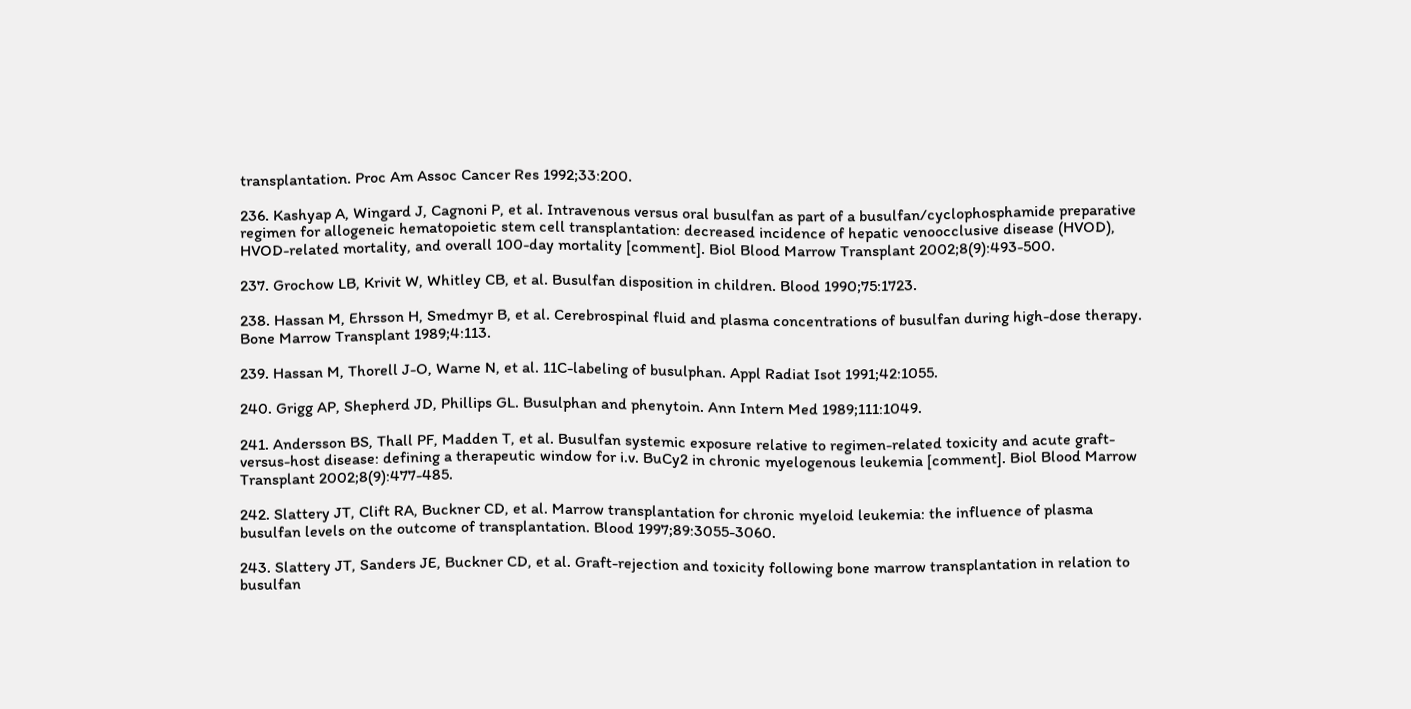transplantation. Proc Am Assoc Cancer Res 1992;33:200.

236. Kashyap A, Wingard J, Cagnoni P, et al. Intravenous versus oral busulfan as part of a busulfan/cyclophosphamide preparative regimen for allogeneic hematopoietic stem cell transplantation: decreased incidence of hepatic venoocclusive disease (HVOD), HVOD-related mortality, and overall 100-day mortality [comment]. Biol Blood Marrow Transplant 2002;8(9):493-500.

237. Grochow LB, Krivit W, Whitley CB, et al. Busulfan disposition in children. Blood 1990;75:1723.

238. Hassan M, Ehrsson H, Smedmyr B, et al. Cerebrospinal fluid and plasma concentrations of busulfan during high-dose therapy. Bone Marrow Transplant 1989;4:113.

239. Hassan M, Thorell J-O, Warne N, et al. 11C-labeling of busulphan. Appl Radiat Isot 1991;42:1055.

240. Grigg AP, Shepherd JD, Phillips GL. Busulphan and phenytoin. Ann Intern Med 1989;111:1049.

241. Andersson BS, Thall PF, Madden T, et al. Busulfan systemic exposure relative to regimen-related toxicity and acute graft-versus-host disease: defining a therapeutic window for i.v. BuCy2 in chronic myelogenous leukemia [comment]. Biol Blood Marrow Transplant 2002;8(9):477-485.

242. Slattery JT, Clift RA, Buckner CD, et al. Marrow transplantation for chronic myeloid leukemia: the influence of plasma busulfan levels on the outcome of transplantation. Blood 1997;89:3055-3060.

243. Slattery JT, Sanders JE, Buckner CD, et al. Graft-rejection and toxicity following bone marrow transplantation in relation to busulfan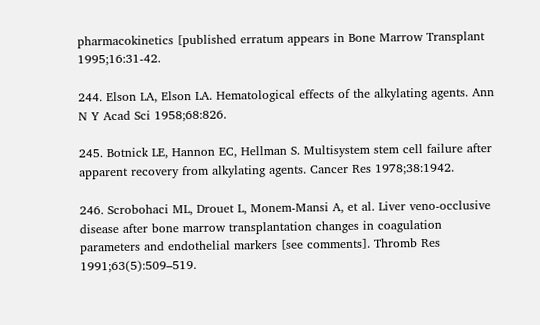pharmacokinetics [published erratum appears in Bone Marrow Transplant 1995;16:31-42.

244. Elson LA, Elson LA. Hematological effects of the alkylating agents. Ann N Y Acad Sci 1958;68:826.

245. Botnick LE, Hannon EC, Hellman S. Multisystem stem cell failure after apparent recovery from alkylating agents. Cancer Res 1978;38:1942.

246. Scrobohaci ML, Drouet L, Monem-Mansi A, et al. Liver veno-occlusive disease after bone marrow transplantation changes in coagulation parameters and endothelial markers [see comments]. Thromb Res 1991;63(5):509–519.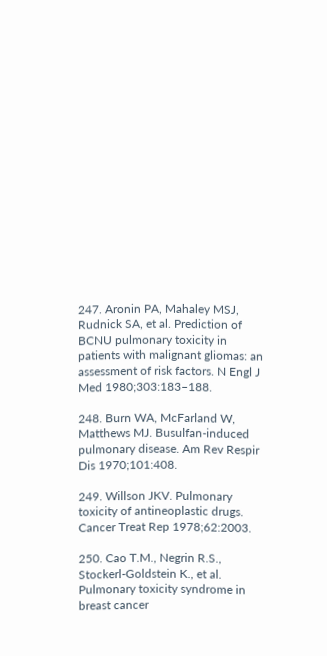247. Aronin PA, Mahaley MSJ, Rudnick SA, et al. Prediction of BCNU pulmonary toxicity in patients with malignant gliomas: an assessment of risk factors. N Engl J Med 1980;303:183–188.

248. Burn WA, McFarland W, Matthews MJ. Busulfan-induced pulmonary disease. Am Rev Respir Dis 1970;101:408.

249. Willson JKV. Pulmonary toxicity of antineoplastic drugs. Cancer Treat Rep 1978;62:2003.

250. Cao T.M., Negrin R.S., Stockerl-Goldstein K., et al. Pulmonary toxicity syndrome in breast cancer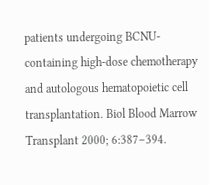patients undergoing BCNU-containing high-dose chemotherapy and autologous hematopoietic cell transplantation. Biol Blood Marrow Transplant 2000; 6:387–394.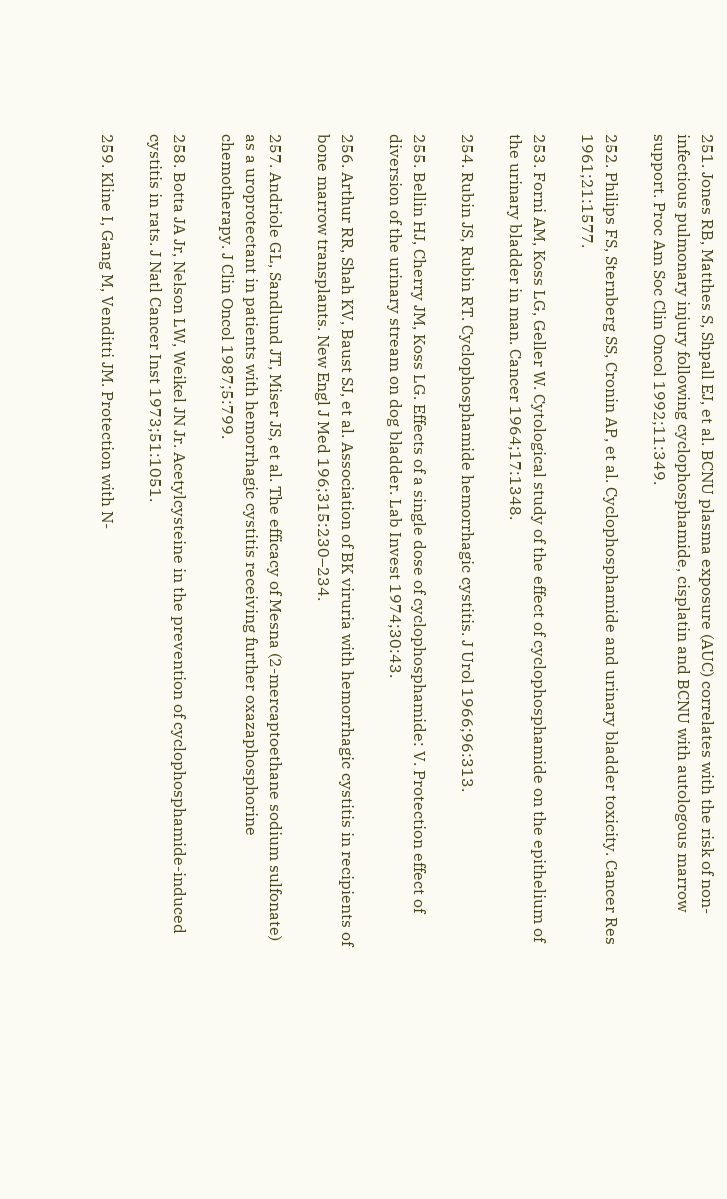251. Jones RB, Matthes S, Shpall EJ, et al. BCNU plasma exposure (AUC) correlates with the risk of non- infectious pulmonary injury following cyclophosphamide, cisplatin and BCNU with autologous marrow support. Proc Am Soc Clin Oncol 1992;11:349.

252. Philips FS, Sternberg SS, Cronin AP, et al. Cyclophosphamide and urinary bladder toxicity. Cancer Res 1961;21:1577.

253. Forni AM, Koss LG, Geller W. Cytological study of the effect of cyclophosphamide on the epithelium of the urinary bladder in man. Cancer 1964;17:1348.

254. Rubin JS, Rubin RT. Cyclophosphamide hemorrhagic cystitis. J Urol 1966;96:313.

255. Bellin HJ, Cherry JM, Koss LG. Effects of a single dose of cyclophosphamide: V. Protection effect of diversion of the urinary stream on dog bladder. Lab Invest 1974;30:43.

256. Arthur RR, Shah KV, Baust SJ, et al. Association of BK viruria with hemorrhagic cystitis in recipients of bone marrow transplants. New Engl J Med 196;315:230–234.

257. Andriole GL, Sandlund JT, Miser JS, et al. The efficacy of Mesna (2-mercaptoethane sodium sulfonate) as a uroprotectant in patients with hemorrhagic cystitis receiving further oxazaphosphorine chemotherapy. J Clin Oncol 1987;5:799.

258. Botta JA Jr, Nelson LW, Weikel JN Jr. Acetylcysteine in the prevention of cyclophosphamide-induced cystitis in rats. J Natl Cancer Inst 1973;51:1051.

259. Kline I, Gang M, Venditti JM. Protection with N-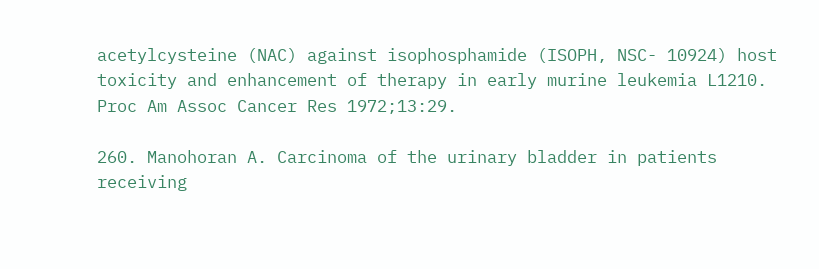acetylcysteine (NAC) against isophosphamide (ISOPH, NSC- 10924) host toxicity and enhancement of therapy in early murine leukemia L1210. Proc Am Assoc Cancer Res 1972;13:29.

260. Manohoran A. Carcinoma of the urinary bladder in patients receiving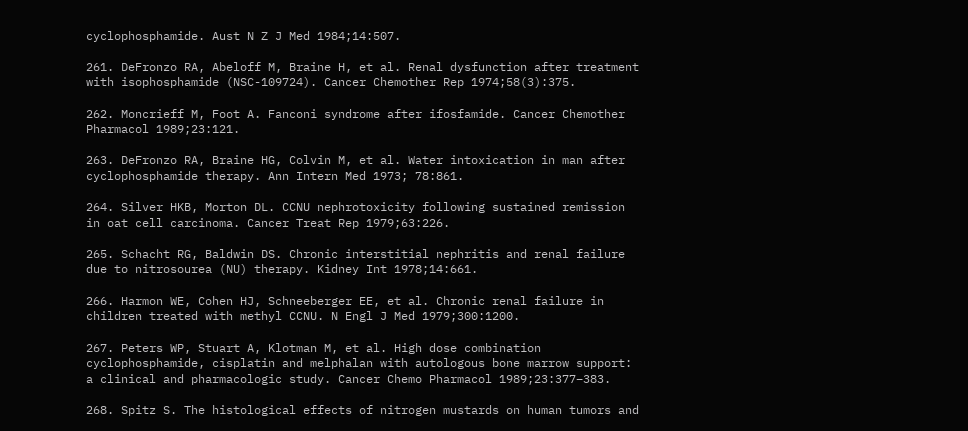cyclophosphamide. Aust N Z J Med 1984;14:507.

261. DeFronzo RA, Abeloff M, Braine H, et al. Renal dysfunction after treatment with isophosphamide (NSC-109724). Cancer Chemother Rep 1974;58(3):375.

262. Moncrieff M, Foot A. Fanconi syndrome after ifosfamide. Cancer Chemother Pharmacol 1989;23:121.

263. DeFronzo RA, Braine HG, Colvin M, et al. Water intoxication in man after cyclophosphamide therapy. Ann Intern Med 1973; 78:861.

264. Silver HKB, Morton DL. CCNU nephrotoxicity following sustained remission in oat cell carcinoma. Cancer Treat Rep 1979;63:226.

265. Schacht RG, Baldwin DS. Chronic interstitial nephritis and renal failure due to nitrosourea (NU) therapy. Kidney Int 1978;14:661.

266. Harmon WE, Cohen HJ, Schneeberger EE, et al. Chronic renal failure in children treated with methyl CCNU. N Engl J Med 1979;300:1200.

267. Peters WP, Stuart A, Klotman M, et al. High dose combination cyclophosphamide, cisplatin and melphalan with autologous bone marrow support: a clinical and pharmacologic study. Cancer Chemo Pharmacol 1989;23:377–383.

268. Spitz S. The histological effects of nitrogen mustards on human tumors and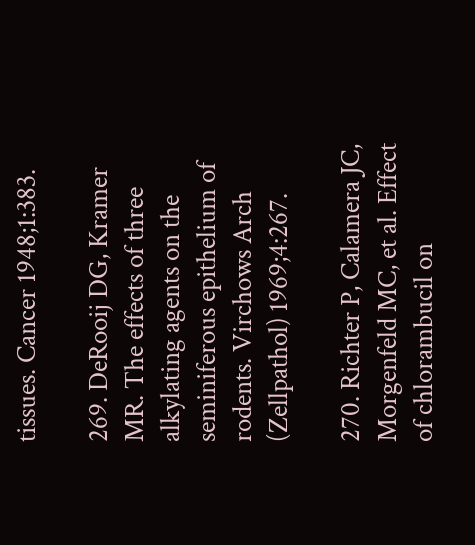tissues. Cancer 1948;1:383.

269. DeRooij DG, Kramer MR. The effects of three alkylating agents on the seminiferous epithelium of rodents. Virchows Arch (Zellpathol) 1969;4:267.

270. Richter P, Calamera JC, Morgenfeld MC, et al. Effect of chlorambucil on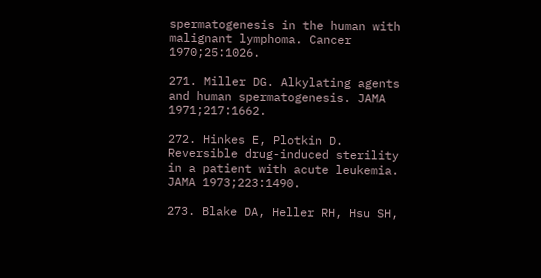spermatogenesis in the human with malignant lymphoma. Cancer 1970;25:1026.

271. Miller DG. Alkylating agents and human spermatogenesis. JAMA 1971;217:1662.

272. Hinkes E, Plotkin D. Reversible drug-induced sterility in a patient with acute leukemia. JAMA 1973;223:1490.

273. Blake DA, Heller RH, Hsu SH,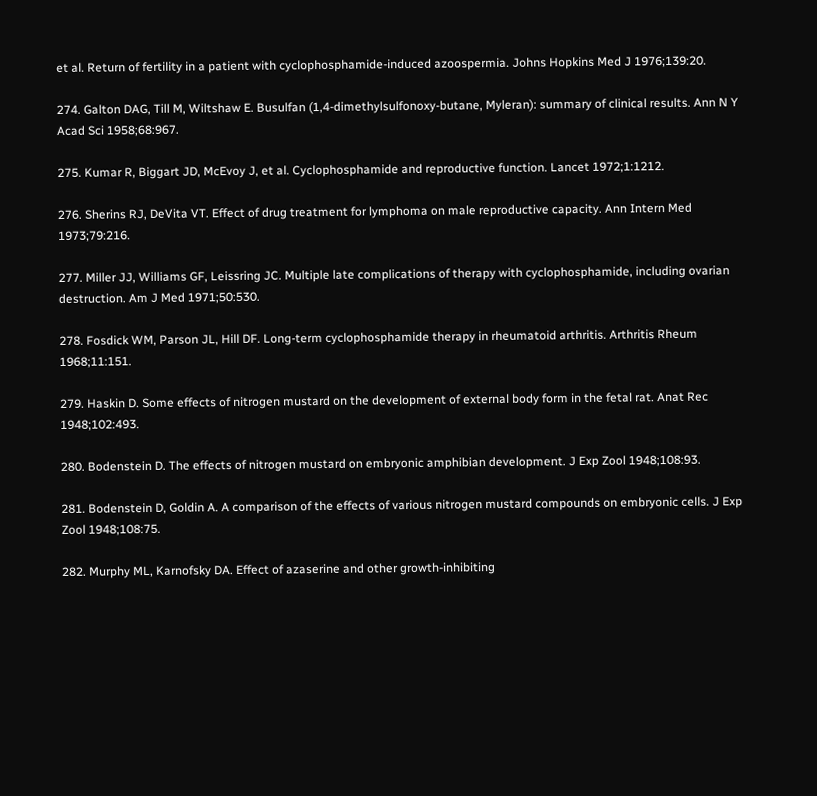et al. Return of fertility in a patient with cyclophosphamide-induced azoospermia. Johns Hopkins Med J 1976;139:20.

274. Galton DAG, Till M, Wiltshaw E. Busulfan (1,4-dimethylsulfonoxy-butane, Myleran): summary of clinical results. Ann N Y Acad Sci 1958;68:967.

275. Kumar R, Biggart JD, McEvoy J, et al. Cyclophosphamide and reproductive function. Lancet 1972;1:1212.

276. Sherins RJ, DeVita VT. Effect of drug treatment for lymphoma on male reproductive capacity. Ann Intern Med 1973;79:216.

277. Miller JJ, Williams GF, Leissring JC. Multiple late complications of therapy with cyclophosphamide, including ovarian destruction. Am J Med 1971;50:530.

278. Fosdick WM, Parson JL, Hill DF. Long-term cyclophosphamide therapy in rheumatoid arthritis. Arthritis Rheum 1968;11:151.

279. Haskin D. Some effects of nitrogen mustard on the development of external body form in the fetal rat. Anat Rec 1948;102:493.

280. Bodenstein D. The effects of nitrogen mustard on embryonic amphibian development. J Exp Zool 1948;108:93.

281. Bodenstein D, Goldin A. A comparison of the effects of various nitrogen mustard compounds on embryonic cells. J Exp Zool 1948;108:75.

282. Murphy ML, Karnofsky DA. Effect of azaserine and other growth-inhibiting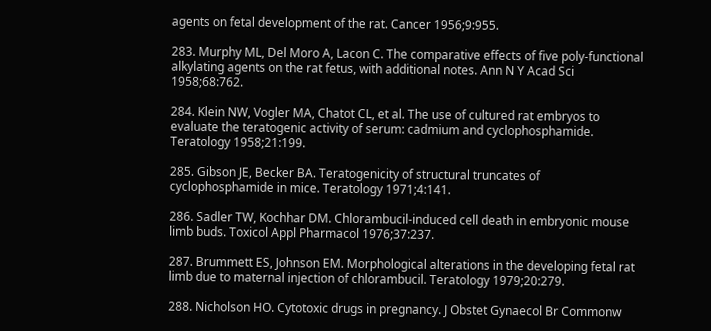agents on fetal development of the rat. Cancer 1956;9:955.

283. Murphy ML, Del Moro A, Lacon C. The comparative effects of five poly-functional alkylating agents on the rat fetus, with additional notes. Ann N Y Acad Sci 1958;68:762.

284. Klein NW, Vogler MA, Chatot CL, et al. The use of cultured rat embryos to evaluate the teratogenic activity of serum: cadmium and cyclophosphamide. Teratology 1958;21:199.

285. Gibson JE, Becker BA. Teratogenicity of structural truncates of cyclophosphamide in mice. Teratology 1971;4:141.

286. Sadler TW, Kochhar DM. Chlorambucil-induced cell death in embryonic mouse limb buds. Toxicol Appl Pharmacol 1976;37:237.

287. Brummett ES, Johnson EM. Morphological alterations in the developing fetal rat limb due to maternal injection of chlorambucil. Teratology 1979;20:279.

288. Nicholson HO. Cytotoxic drugs in pregnancy. J Obstet Gynaecol Br Commonw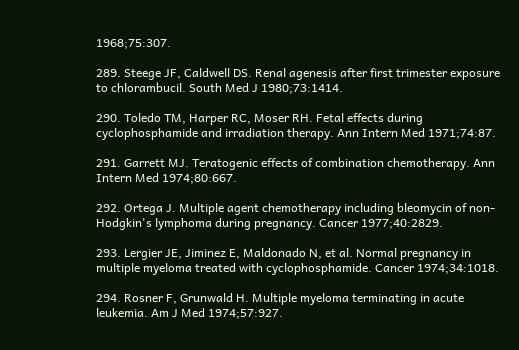1968;75:307.

289. Steege JF, Caldwell DS. Renal agenesis after first trimester exposure to chlorambucil. South Med J 1980;73:1414.

290. Toledo TM, Harper RC, Moser RH. Fetal effects during cyclophosphamide and irradiation therapy. Ann Intern Med 1971;74:87.

291. Garrett MJ. Teratogenic effects of combination chemotherapy. Ann Intern Med 1974;80:667.

292. Ortega J. Multiple agent chemotherapy including bleomycin of non-Hodgkin's lymphoma during pregnancy. Cancer 1977;40:2829.

293. Lergier JE, Jiminez E, Maldonado N, et al. Normal pregnancy in multiple myeloma treated with cyclophosphamide. Cancer 1974;34:1018.

294. Rosner F, Grunwald H. Multiple myeloma terminating in acute leukemia. Am J Med 1974;57:927.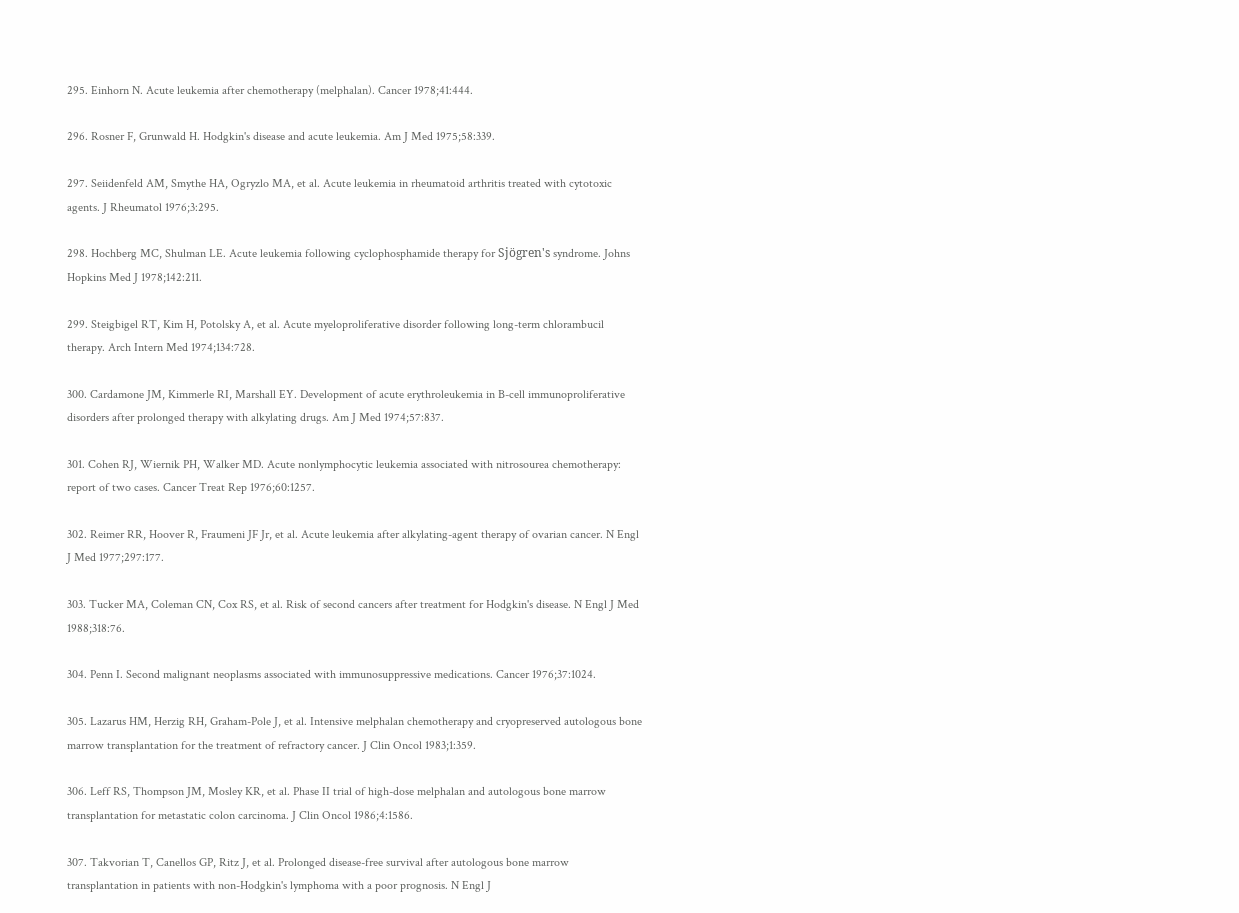295. Einhorn N. Acute leukemia after chemotherapy (melphalan). Cancer 1978;41:444.

296. Rosner F, Grunwald H. Hodgkin's disease and acute leukemia. Am J Med 1975;58:339.

297. Seiidenfeld AM, Smythe HA, Ogryzlo MA, et al. Acute leukemia in rheumatoid arthritis treated with cytotoxic agents. J Rheumatol 1976;3:295.

298. Hochberg MC, Shulman LE. Acute leukemia following cyclophosphamide therapy for Sjögren's syndrome. Johns Hopkins Med J 1978;142:211.

299. Steigbigel RT, Kim H, Potolsky A, et al. Acute myeloproliferative disorder following long-term chlorambucil therapy. Arch Intern Med 1974;134:728.

300. Cardamone JM, Kimmerle RI, Marshall EY. Development of acute erythroleukemia in B-cell immunoproliferative disorders after prolonged therapy with alkylating drugs. Am J Med 1974;57:837.

301. Cohen RJ, Wiernik PH, Walker MD. Acute nonlymphocytic leukemia associated with nitrosourea chemotherapy: report of two cases. Cancer Treat Rep 1976;60:1257.

302. Reimer RR, Hoover R, Fraumeni JF Jr, et al. Acute leukemia after alkylating-agent therapy of ovarian cancer. N Engl J Med 1977;297:177.

303. Tucker MA, Coleman CN, Cox RS, et al. Risk of second cancers after treatment for Hodgkin's disease. N Engl J Med 1988;318:76.

304. Penn I. Second malignant neoplasms associated with immunosuppressive medications. Cancer 1976;37:1024.

305. Lazarus HM, Herzig RH, Graham-Pole J, et al. Intensive melphalan chemotherapy and cryopreserved autologous bone marrow transplantation for the treatment of refractory cancer. J Clin Oncol 1983;1:359.

306. Leff RS, Thompson JM, Mosley KR, et al. Phase II trial of high-dose melphalan and autologous bone marrow transplantation for metastatic colon carcinoma. J Clin Oncol 1986;4:1586.

307. Takvorian T, Canellos GP, Ritz J, et al. Prolonged disease-free survival after autologous bone marrow transplantation in patients with non-Hodgkin's lymphoma with a poor prognosis. N Engl J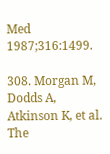Med 1987;316:1499.

308. Morgan M, Dodds A, Atkinson K, et al. The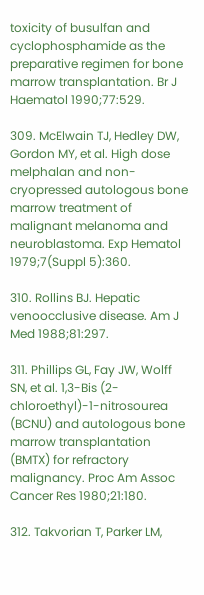toxicity of busulfan and cyclophosphamide as the preparative regimen for bone marrow transplantation. Br J Haematol 1990;77:529.

309. McElwain TJ, Hedley DW, Gordon MY, et al. High dose melphalan and non-cryopressed autologous bone marrow treatment of malignant melanoma and neuroblastoma. Exp Hematol 1979;7(Suppl 5):360.

310. Rollins BJ. Hepatic venoocclusive disease. Am J Med 1988;81:297.

311. Phillips GL, Fay JW, Wolff SN, et al. 1,3-Bis (2-chloroethyl)-1-nitrosourea (BCNU) and autologous bone marrow transplantation (BMTX) for refractory malignancy. Proc Am Assoc Cancer Res 1980;21:180.

312. Takvorian T, Parker LM,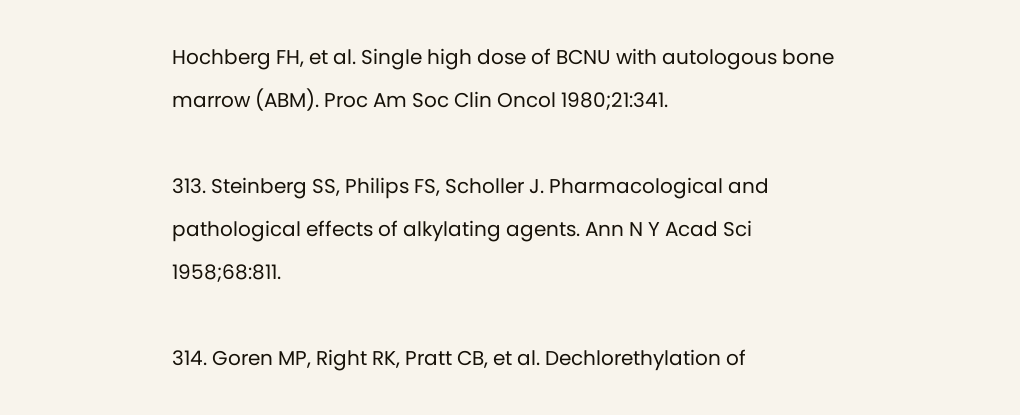Hochberg FH, et al. Single high dose of BCNU with autologous bone marrow (ABM). Proc Am Soc Clin Oncol 1980;21:341.

313. Steinberg SS, Philips FS, Scholler J. Pharmacological and pathological effects of alkylating agents. Ann N Y Acad Sci 1958;68:811.

314. Goren MP, Right RK, Pratt CB, et al. Dechlorethylation of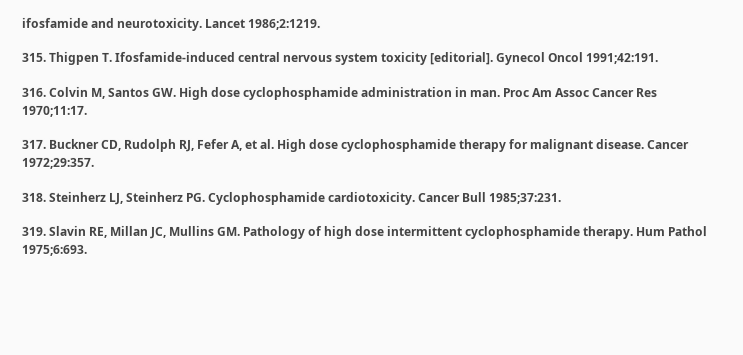ifosfamide and neurotoxicity. Lancet 1986;2:1219.

315. Thigpen T. Ifosfamide-induced central nervous system toxicity [editorial]. Gynecol Oncol 1991;42:191.

316. Colvin M, Santos GW. High dose cyclophosphamide administration in man. Proc Am Assoc Cancer Res 1970;11:17.

317. Buckner CD, Rudolph RJ, Fefer A, et al. High dose cyclophosphamide therapy for malignant disease. Cancer 1972;29:357.

318. Steinherz LJ, Steinherz PG. Cyclophosphamide cardiotoxicity. Cancer Bull 1985;37:231.

319. Slavin RE, Millan JC, Mullins GM. Pathology of high dose intermittent cyclophosphamide therapy. Hum Pathol 1975;6:693.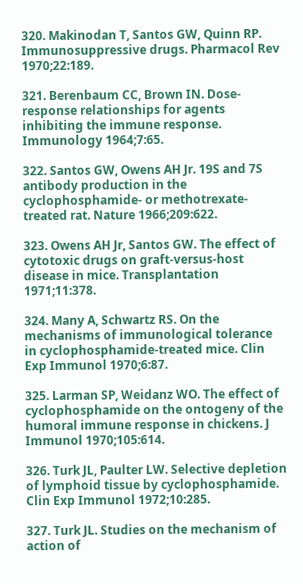320. Makinodan T, Santos GW, Quinn RP. Immunosuppressive drugs. Pharmacol Rev 1970;22:189.

321. Berenbaum CC, Brown IN. Dose-response relationships for agents inhibiting the immune response. Immunology 1964;7:65.

322. Santos GW, Owens AH Jr. 19S and 7S antibody production in the cyclophosphamide- or methotrexate-treated rat. Nature 1966;209:622.

323. Owens AH Jr, Santos GW. The effect of cytotoxic drugs on graft-versus-host disease in mice. Transplantation 1971;11:378.

324. Many A, Schwartz RS. On the mechanisms of immunological tolerance in cyclophosphamide-treated mice. Clin Exp Immunol 1970;6:87.

325. Larman SP, Weidanz WO. The effect of cyclophosphamide on the ontogeny of the humoral immune response in chickens. J Immunol 1970;105:614.

326. Turk JL, Paulter LW. Selective depletion of lymphoid tissue by cyclophosphamide. Clin Exp Immunol 1972;10:285.

327. Turk JL. Studies on the mechanism of action of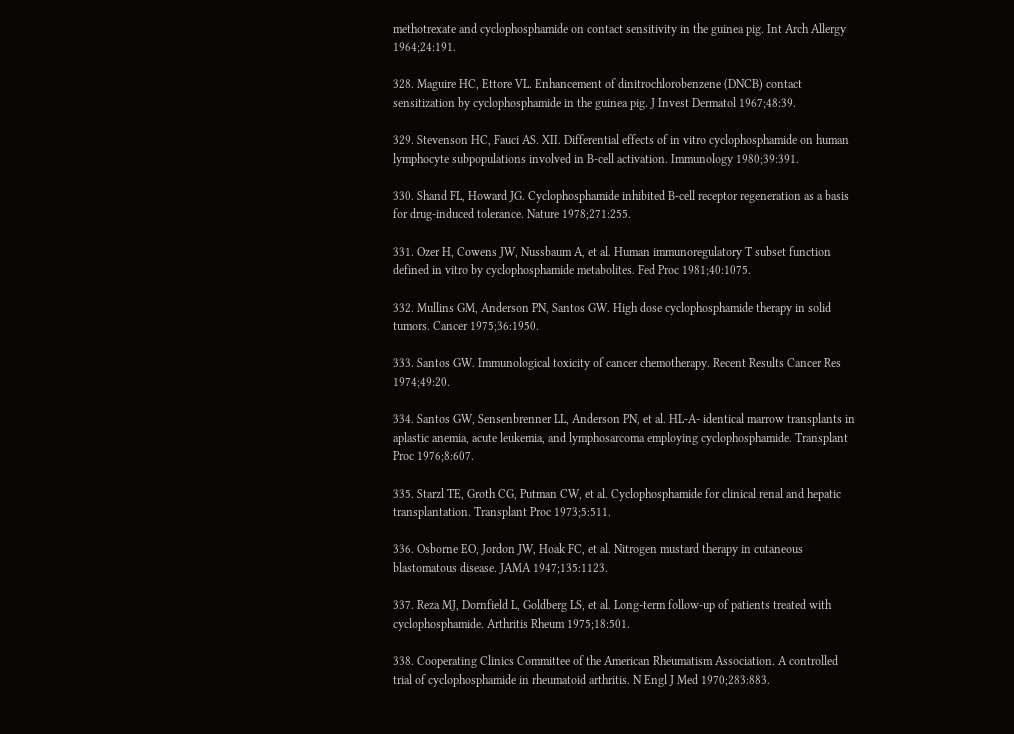methotrexate and cyclophosphamide on contact sensitivity in the guinea pig. Int Arch Allergy 1964;24:191.

328. Maguire HC, Ettore VL. Enhancement of dinitrochlorobenzene (DNCB) contact sensitization by cyclophosphamide in the guinea pig. J Invest Dermatol 1967;48:39.

329. Stevenson HC, Fauci AS. XII. Differential effects of in vitro cyclophosphamide on human lymphocyte subpopulations involved in B-cell activation. Immunology 1980;39:391.

330. Shand FL, Howard JG. Cyclophosphamide inhibited B-cell receptor regeneration as a basis for drug-induced tolerance. Nature 1978;271:255.

331. Ozer H, Cowens JW, Nussbaum A, et al. Human immunoregulatory T subset function defined in vitro by cyclophosphamide metabolites. Fed Proc 1981;40:1075.

332. Mullins GM, Anderson PN, Santos GW. High dose cyclophosphamide therapy in solid tumors. Cancer 1975;36:1950.

333. Santos GW. Immunological toxicity of cancer chemotherapy. Recent Results Cancer Res 1974;49:20.

334. Santos GW, Sensenbrenner LL, Anderson PN, et al. HL-A- identical marrow transplants in aplastic anemia, acute leukemia, and lymphosarcoma employing cyclophosphamide. Transplant Proc 1976;8:607.

335. Starzl TE, Groth CG, Putman CW, et al. Cyclophosphamide for clinical renal and hepatic transplantation. Transplant Proc 1973;5:511.

336. Osborne EO, Jordon JW, Hoak FC, et al. Nitrogen mustard therapy in cutaneous blastomatous disease. JAMA 1947;135:1123.

337. Reza MJ, Dornfield L, Goldberg LS, et al. Long-term follow-up of patients treated with cyclophosphamide. Arthritis Rheum 1975;18:501.

338. Cooperating Clinics Committee of the American Rheumatism Association. A controlled trial of cyclophosphamide in rheumatoid arthritis. N Engl J Med 1970;283:883.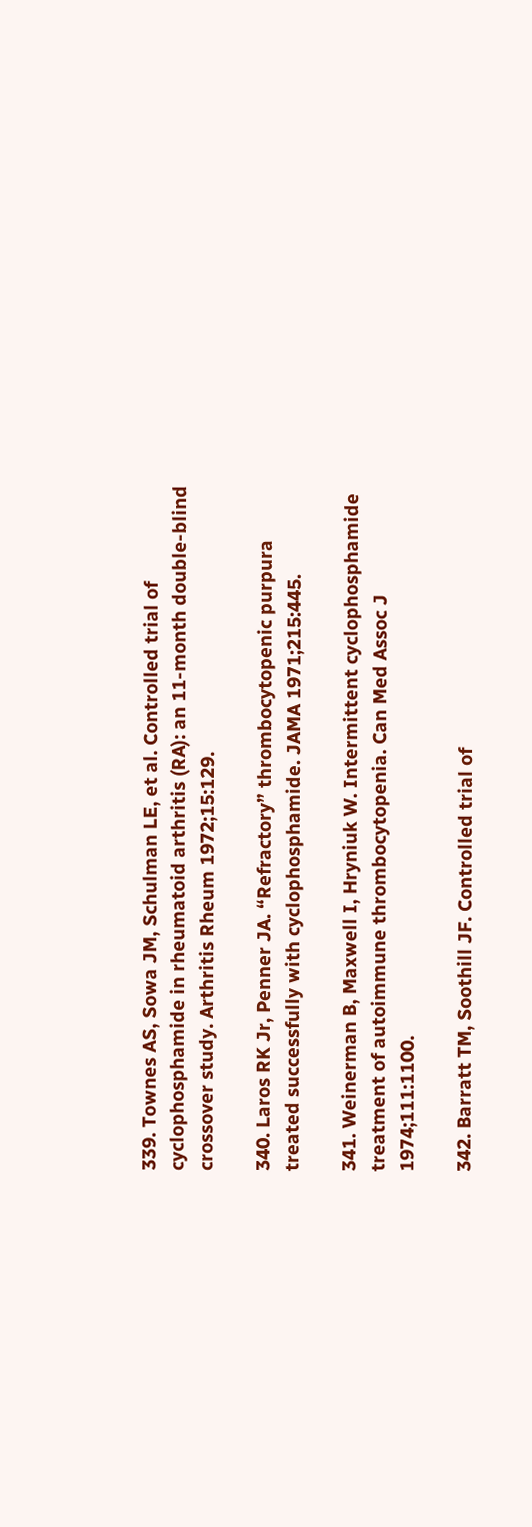339. Townes AS, Sowa JM, Schulman LE, et al. Controlled trial of cyclophosphamide in rheumatoid arthritis (RA): an 11-month double-blind crossover study. Arthritis Rheum 1972;15:129.

340. Laros RK Jr, Penner JA. “Refractory” thrombocytopenic purpura treated successfully with cyclophosphamide. JAMA 1971;215:445.

341. Weinerman B, Maxwell I, Hryniuk W. Intermittent cyclophosphamide treatment of autoimmune thrombocytopenia. Can Med Assoc J 1974;111:1100.

342. Barratt TM, Soothill JF. Controlled trial of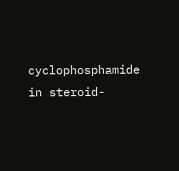cyclophosphamide in steroid-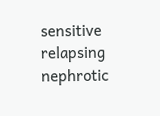sensitive relapsing nephrotic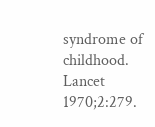syndrome of childhood. Lancet 1970;2:279.